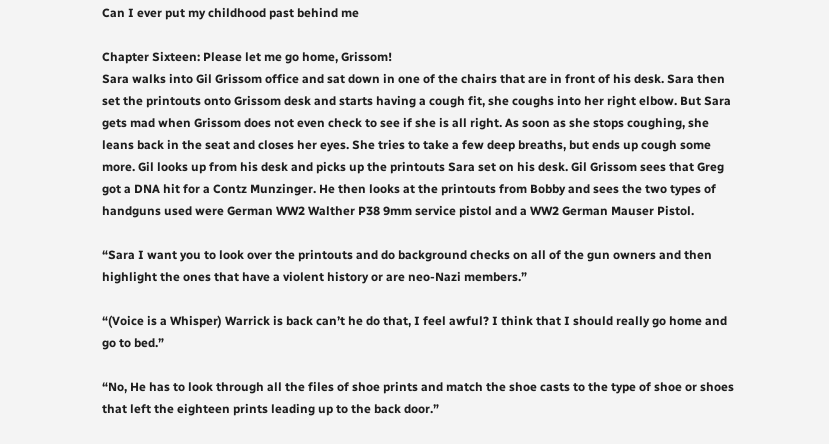Can I ever put my childhood past behind me

Chapter Sixteen: Please let me go home, Grissom!
Sara walks into Gil Grissom office and sat down in one of the chairs that are in front of his desk. Sara then set the printouts onto Grissom desk and starts having a cough fit, she coughs into her right elbow. But Sara gets mad when Grissom does not even check to see if she is all right. As soon as she stops coughing, she leans back in the seat and closes her eyes. She tries to take a few deep breaths, but ends up cough some more. Gil looks up from his desk and picks up the printouts Sara set on his desk. Gil Grissom sees that Greg got a DNA hit for a Contz Munzinger. He then looks at the printouts from Bobby and sees the two types of handguns used were German WW2 Walther P38 9mm service pistol and a WW2 German Mauser Pistol.

“Sara I want you to look over the printouts and do background checks on all of the gun owners and then highlight the ones that have a violent history or are neo-Nazi members.”

“(Voice is a Whisper) Warrick is back can’t he do that, I feel awful? I think that I should really go home and go to bed.”

“No, He has to look through all the files of shoe prints and match the shoe casts to the type of shoe or shoes that left the eighteen prints leading up to the back door.”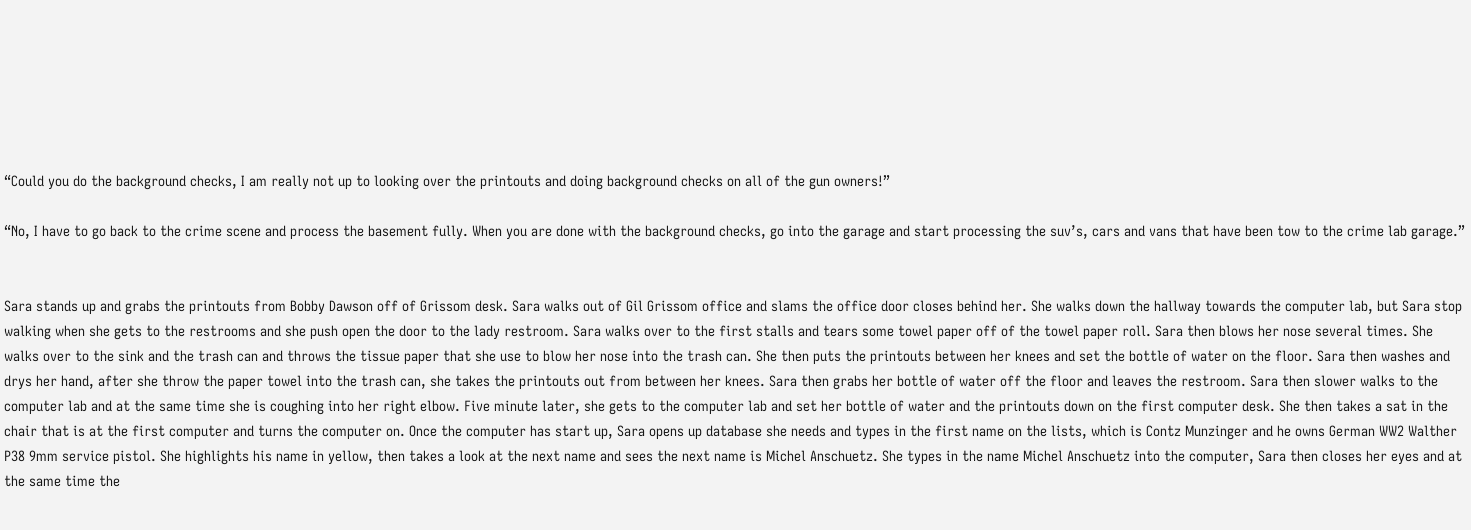“Could you do the background checks, I am really not up to looking over the printouts and doing background checks on all of the gun owners!”

“No, I have to go back to the crime scene and process the basement fully. When you are done with the background checks, go into the garage and start processing the suv’s, cars and vans that have been tow to the crime lab garage.”


Sara stands up and grabs the printouts from Bobby Dawson off of Grissom desk. Sara walks out of Gil Grissom office and slams the office door closes behind her. She walks down the hallway towards the computer lab, but Sara stop walking when she gets to the restrooms and she push open the door to the lady restroom. Sara walks over to the first stalls and tears some towel paper off of the towel paper roll. Sara then blows her nose several times. She walks over to the sink and the trash can and throws the tissue paper that she use to blow her nose into the trash can. She then puts the printouts between her knees and set the bottle of water on the floor. Sara then washes and drys her hand, after she throw the paper towel into the trash can, she takes the printouts out from between her knees. Sara then grabs her bottle of water off the floor and leaves the restroom. Sara then slower walks to the computer lab and at the same time she is coughing into her right elbow. Five minute later, she gets to the computer lab and set her bottle of water and the printouts down on the first computer desk. She then takes a sat in the chair that is at the first computer and turns the computer on. Once the computer has start up, Sara opens up database she needs and types in the first name on the lists, which is Contz Munzinger and he owns German WW2 Walther P38 9mm service pistol. She highlights his name in yellow, then takes a look at the next name and sees the next name is Michel Anschuetz. She types in the name Michel Anschuetz into the computer, Sara then closes her eyes and at the same time the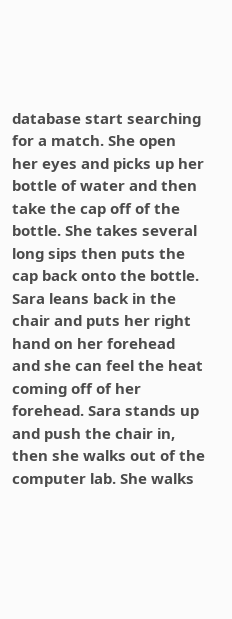database start searching for a match. She open her eyes and picks up her bottle of water and then take the cap off of the bottle. She takes several long sips then puts the cap back onto the bottle. Sara leans back in the chair and puts her right hand on her forehead and she can feel the heat coming off of her forehead. Sara stands up and push the chair in, then she walks out of the computer lab. She walks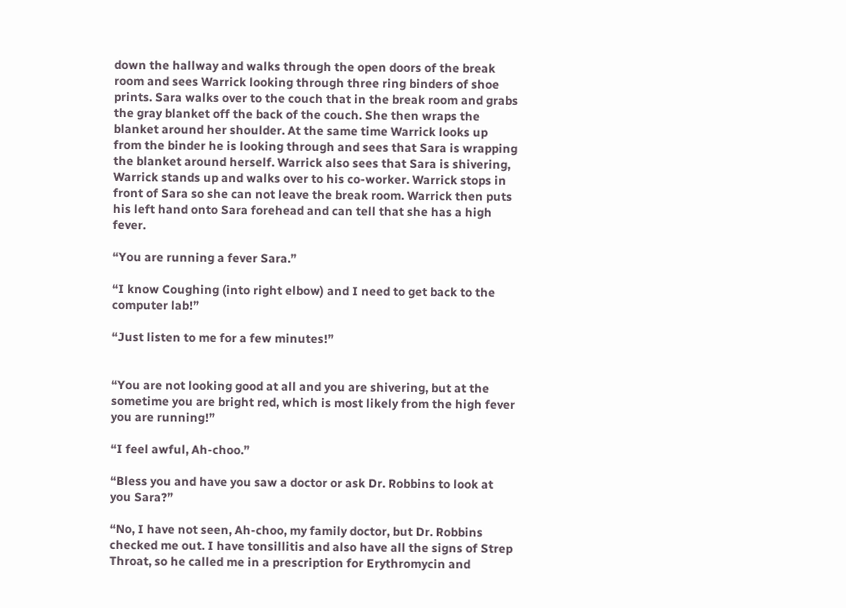down the hallway and walks through the open doors of the break room and sees Warrick looking through three ring binders of shoe prints. Sara walks over to the couch that in the break room and grabs the gray blanket off the back of the couch. She then wraps the blanket around her shoulder. At the same time Warrick looks up from the binder he is looking through and sees that Sara is wrapping the blanket around herself. Warrick also sees that Sara is shivering, Warrick stands up and walks over to his co-worker. Warrick stops in front of Sara so she can not leave the break room. Warrick then puts his left hand onto Sara forehead and can tell that she has a high fever.

“You are running a fever Sara.”

“I know Coughing (into right elbow) and I need to get back to the computer lab!”

“Just listen to me for a few minutes!”


“You are not looking good at all and you are shivering, but at the sometime you are bright red, which is most likely from the high fever you are running!”

“I feel awful, Ah-choo.”

“Bless you and have you saw a doctor or ask Dr. Robbins to look at you Sara?”

“No, I have not seen, Ah-choo, my family doctor, but Dr. Robbins checked me out. I have tonsillitis and also have all the signs of Strep Throat, so he called me in a prescription for Erythromycin and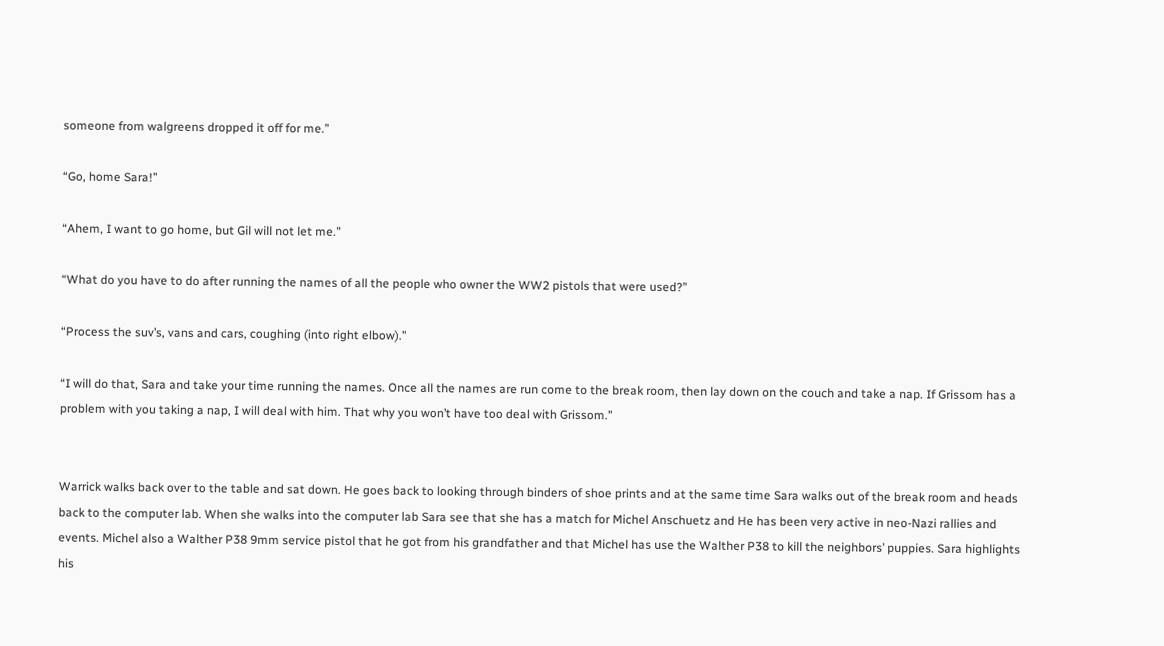someone from walgreens dropped it off for me.”

“Go, home Sara!”

“Ahem, I want to go home, but Gil will not let me.”

“What do you have to do after running the names of all the people who owner the WW2 pistols that were used?”

“Process the suv’s, vans and cars, coughing (into right elbow).”

“I will do that, Sara and take your time running the names. Once all the names are run come to the break room, then lay down on the couch and take a nap. If Grissom has a problem with you taking a nap, I will deal with him. That why you won’t have too deal with Grissom.”


Warrick walks back over to the table and sat down. He goes back to looking through binders of shoe prints and at the same time Sara walks out of the break room and heads back to the computer lab. When she walks into the computer lab Sara see that she has a match for Michel Anschuetz and He has been very active in neo-Nazi rallies and events. Michel also a Walther P38 9mm service pistol that he got from his grandfather and that Michel has use the Walther P38 to kill the neighbors’ puppies. Sara highlights his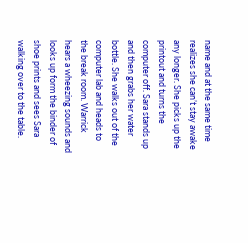name and at the same time realizes she can’t stay awake any longer. She picks up the printout and turns the computer off. Sara stands up and then grabs her water bottle. She walks out of the computer lab and heads to the break room. Warrick hears a wheezing sounds and looks up form the binder of shoe prints and sees Sara walking over to the table.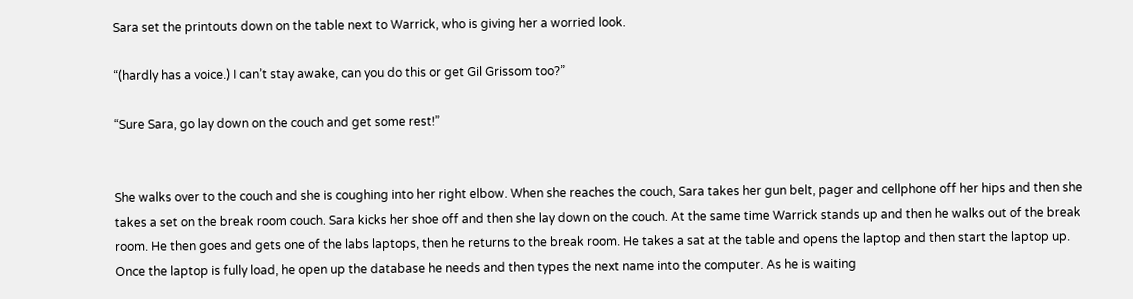Sara set the printouts down on the table next to Warrick, who is giving her a worried look.

“(hardly has a voice.) I can’t stay awake, can you do this or get Gil Grissom too?”

“Sure Sara, go lay down on the couch and get some rest!”


She walks over to the couch and she is coughing into her right elbow. When she reaches the couch, Sara takes her gun belt, pager and cellphone off her hips and then she takes a set on the break room couch. Sara kicks her shoe off and then she lay down on the couch. At the same time Warrick stands up and then he walks out of the break room. He then goes and gets one of the labs laptops, then he returns to the break room. He takes a sat at the table and opens the laptop and then start the laptop up. Once the laptop is fully load, he open up the database he needs and then types the next name into the computer. As he is waiting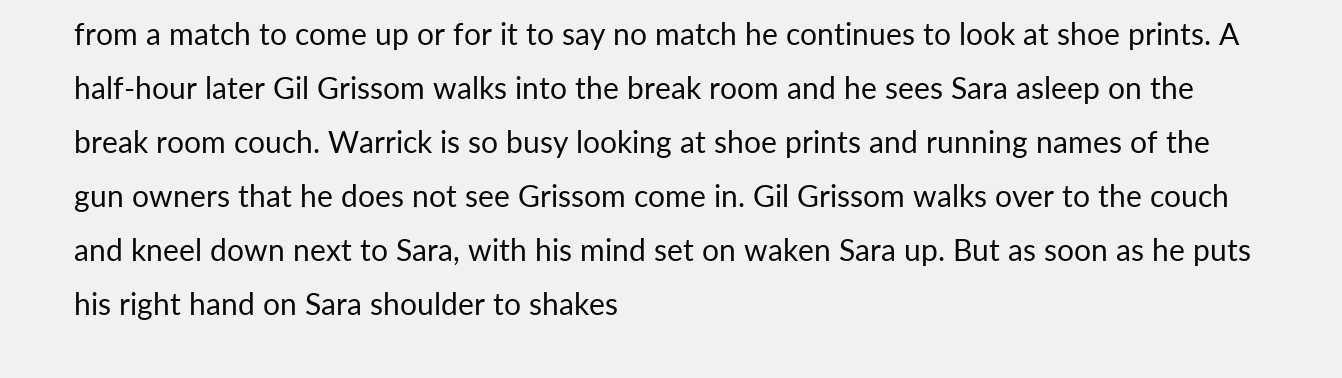from a match to come up or for it to say no match he continues to look at shoe prints. A half-hour later Gil Grissom walks into the break room and he sees Sara asleep on the break room couch. Warrick is so busy looking at shoe prints and running names of the gun owners that he does not see Grissom come in. Gil Grissom walks over to the couch and kneel down next to Sara, with his mind set on waken Sara up. But as soon as he puts his right hand on Sara shoulder to shakes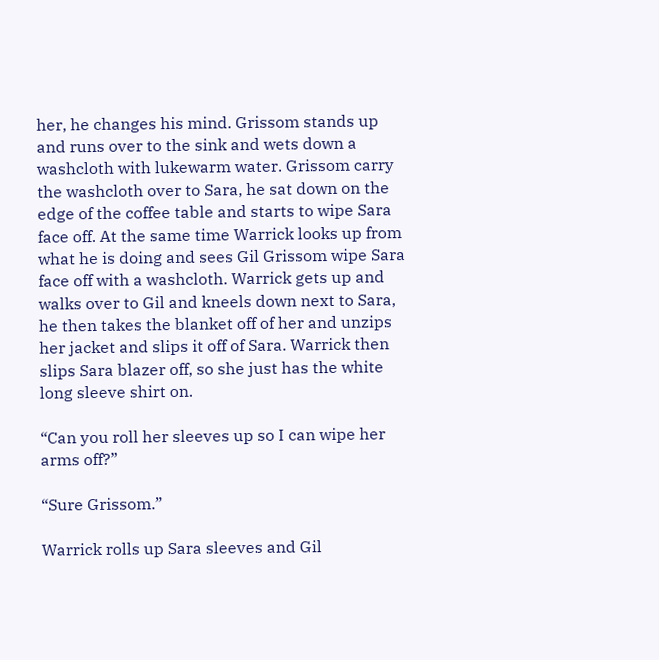her, he changes his mind. Grissom stands up and runs over to the sink and wets down a washcloth with lukewarm water. Grissom carry the washcloth over to Sara, he sat down on the edge of the coffee table and starts to wipe Sara face off. At the same time Warrick looks up from what he is doing and sees Gil Grissom wipe Sara face off with a washcloth. Warrick gets up and walks over to Gil and kneels down next to Sara, he then takes the blanket off of her and unzips her jacket and slips it off of Sara. Warrick then slips Sara blazer off, so she just has the white long sleeve shirt on.

“Can you roll her sleeves up so I can wipe her arms off?”

“Sure Grissom.”

Warrick rolls up Sara sleeves and Gil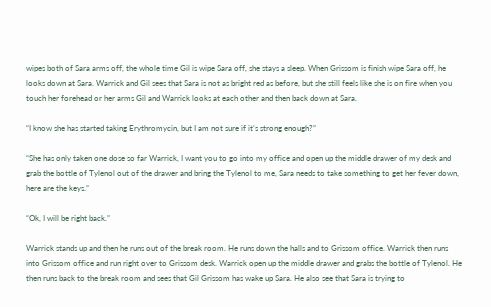wipes both of Sara arms off, the whole time Gil is wipe Sara off, she stays a sleep. When Grissom is finish wipe Sara off, he looks down at Sara. Warrick and Gil sees that Sara is not as bright red as before, but she still feels like she is on fire when you touch her forehead or her arms Gil and Warrick looks at each other and then back down at Sara.

“I know she has started taking Erythromycin, but I am not sure if it’s strong enough?”

“She has only taken one dose so far Warrick, I want you to go into my office and open up the middle drawer of my desk and grab the bottle of Tylenol out of the drawer and bring the Tylenol to me, Sara needs to take something to get her fever down, here are the keys.”

“Ok, I will be right back.”

Warrick stands up and then he runs out of the break room. He runs down the halls and to Grissom office. Warrick then runs into Grissom office and run right over to Grissom desk. Warrick open up the middle drawer and grabs the bottle of Tylenol. He then runs back to the break room and sees that Gil Grissom has wake up Sara. He also see that Sara is trying to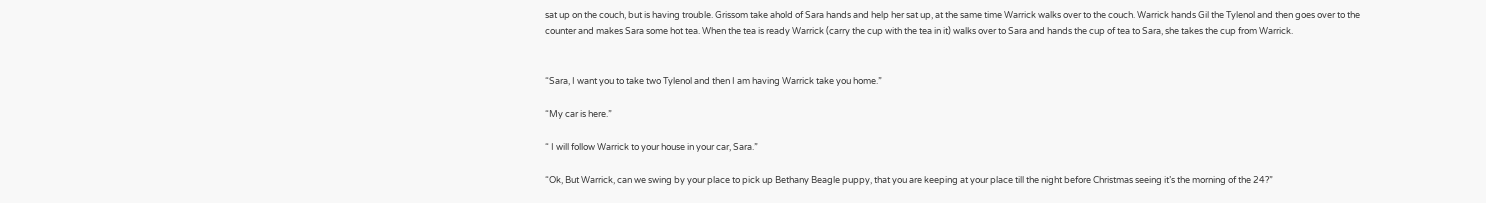sat up on the couch, but is having trouble. Grissom take ahold of Sara hands and help her sat up, at the same time Warrick walks over to the couch. Warrick hands Gil the Tylenol and then goes over to the counter and makes Sara some hot tea. When the tea is ready Warrick (carry the cup with the tea in it) walks over to Sara and hands the cup of tea to Sara, she takes the cup from Warrick.


“Sara, I want you to take two Tylenol and then I am having Warrick take you home.”

“My car is here.”

“ I will follow Warrick to your house in your car, Sara.”

“Ok, But Warrick, can we swing by your place to pick up Bethany Beagle puppy, that you are keeping at your place till the night before Christmas seeing it’s the morning of the 24?”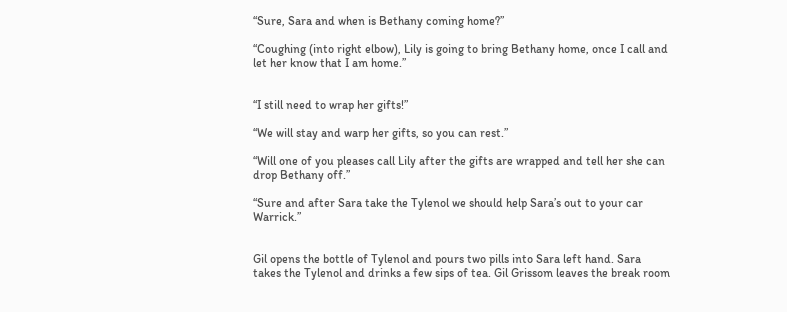“Sure, Sara and when is Bethany coming home?”

“Coughing (into right elbow), Lily is going to bring Bethany home, once I call and let her know that I am home.”


“I still need to wrap her gifts!”

“We will stay and warp her gifts, so you can rest.”

“Will one of you pleases call Lily after the gifts are wrapped and tell her she can drop Bethany off.”

“Sure and after Sara take the Tylenol we should help Sara’s out to your car Warrick.”


Gil opens the bottle of Tylenol and pours two pills into Sara left hand. Sara takes the Tylenol and drinks a few sips of tea. Gil Grissom leaves the break room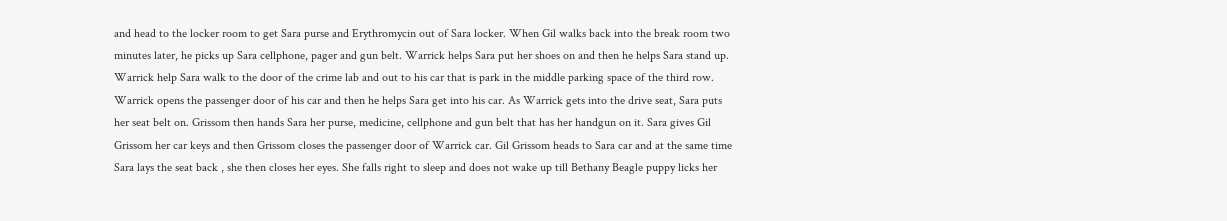and head to the locker room to get Sara purse and Erythromycin out of Sara locker. When Gil walks back into the break room two minutes later, he picks up Sara cellphone, pager and gun belt. Warrick helps Sara put her shoes on and then he helps Sara stand up. Warrick help Sara walk to the door of the crime lab and out to his car that is park in the middle parking space of the third row. Warrick opens the passenger door of his car and then he helps Sara get into his car. As Warrick gets into the drive seat, Sara puts her seat belt on. Grissom then hands Sara her purse, medicine, cellphone and gun belt that has her handgun on it. Sara gives Gil Grissom her car keys and then Grissom closes the passenger door of Warrick car. Gil Grissom heads to Sara car and at the same time Sara lays the seat back , she then closes her eyes. She falls right to sleep and does not wake up till Bethany Beagle puppy licks her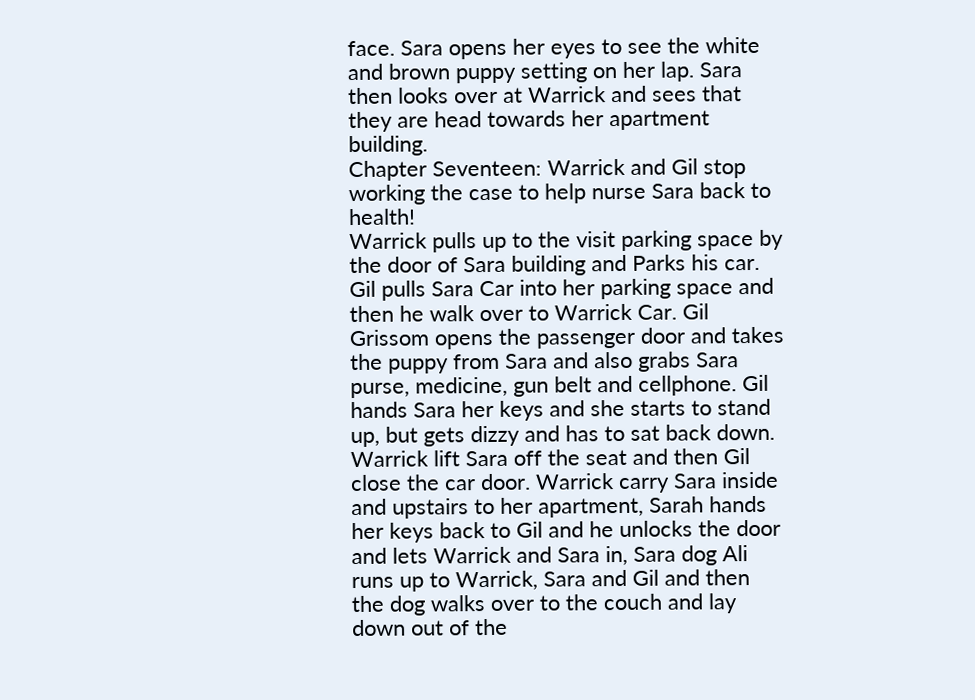face. Sara opens her eyes to see the white and brown puppy setting on her lap. Sara then looks over at Warrick and sees that they are head towards her apartment building.
Chapter Seventeen: Warrick and Gil stop working the case to help nurse Sara back to health!
Warrick pulls up to the visit parking space by the door of Sara building and Parks his car. Gil pulls Sara Car into her parking space and then he walk over to Warrick Car. Gil Grissom opens the passenger door and takes the puppy from Sara and also grabs Sara purse, medicine, gun belt and cellphone. Gil hands Sara her keys and she starts to stand up, but gets dizzy and has to sat back down. Warrick lift Sara off the seat and then Gil close the car door. Warrick carry Sara inside and upstairs to her apartment, Sarah hands her keys back to Gil and he unlocks the door and lets Warrick and Sara in, Sara dog Ali runs up to Warrick, Sara and Gil and then the dog walks over to the couch and lay down out of the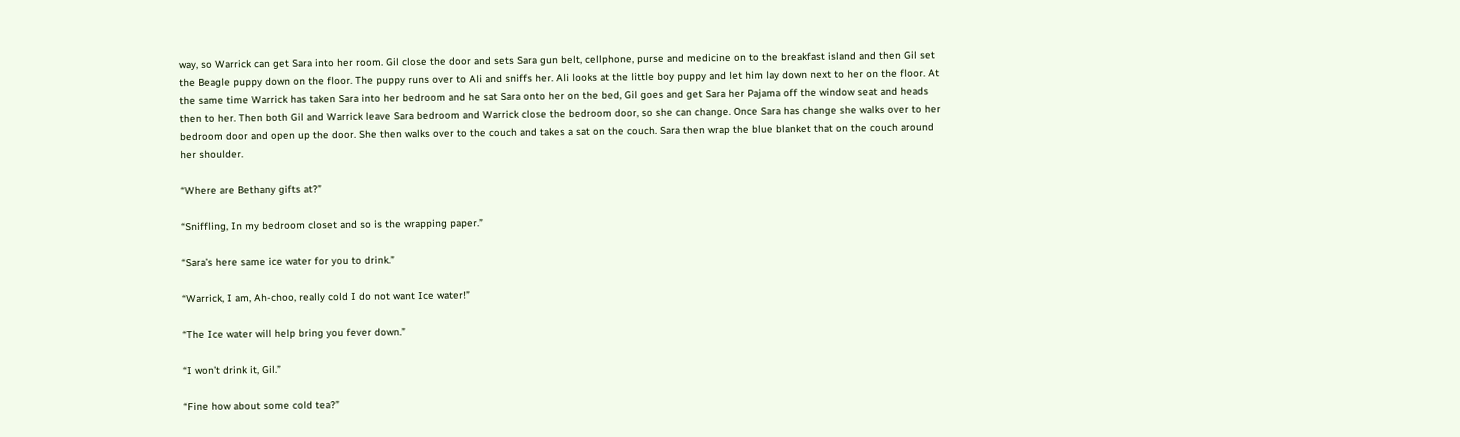way, so Warrick can get Sara into her room. Gil close the door and sets Sara gun belt, cellphone, purse and medicine on to the breakfast island and then Gil set the Beagle puppy down on the floor. The puppy runs over to Ali and sniffs her. Ali looks at the little boy puppy and let him lay down next to her on the floor. At the same time Warrick has taken Sara into her bedroom and he sat Sara onto her on the bed, Gil goes and get Sara her Pajama off the window seat and heads then to her. Then both Gil and Warrick leave Sara bedroom and Warrick close the bedroom door, so she can change. Once Sara has change she walks over to her bedroom door and open up the door. She then walks over to the couch and takes a sat on the couch. Sara then wrap the blue blanket that on the couch around her shoulder.

“Where are Bethany gifts at?”

“Sniffling, In my bedroom closet and so is the wrapping paper.”

“Sara’s here same ice water for you to drink.”

“Warrick, I am, Ah-choo, really cold I do not want Ice water!”

“The Ice water will help bring you fever down.”

“I won’t drink it, Gil.”

“Fine how about some cold tea?”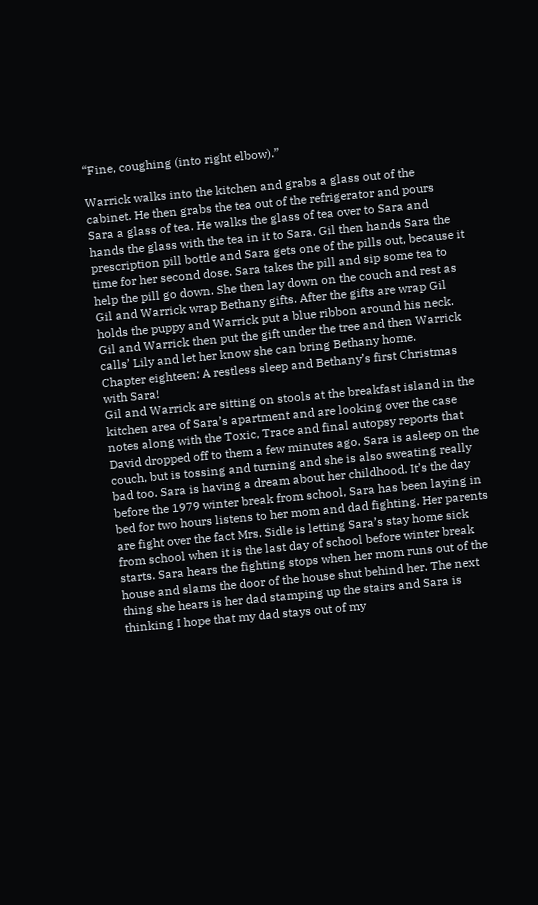“Fine, coughing (into right elbow).”

Warrick walks into the kitchen and grabs a glass out of the cabinet. He then grabs the tea out of the refrigerator and pours Sara a glass of tea. He walks the glass of tea over to Sara and hands the glass with the tea in it to Sara. Gil then hands Sara the prescription pill bottle and Sara gets one of the pills out, because it time for her second dose. Sara takes the pill and sip some tea to help the pill go down. She then lay down on the couch and rest as Gil and Warrick wrap Bethany gifts. After the gifts are wrap Gil holds the puppy and Warrick put a blue ribbon around his neck. Gil and Warrick then put the gift under the tree and then Warrick calls’ Lily and let her know she can bring Bethany home.
Chapter eighteen: A restless sleep and Bethany’s first Christmas with Sara!
Gil and Warrick are sitting on stools at the breakfast island in the kitchen area of Sara’s apartment and are looking over the case notes along with the Toxic, Trace and final autopsy reports that David dropped off to them a few minutes ago. Sara is asleep on the couch, but is tossing and turning and she is also sweating really bad too. Sara is having a dream about her childhood. It’s the day before the 1979 winter break from school, Sara has been laying in bed for two hours listens to her mom and dad fighting. Her parents are fight over the fact Mrs. Sidle is letting Sara’s stay home sick from school when it is the last day of school before winter break starts. Sara hears the fighting stops when her mom runs out of the house and slams the door of the house shut behind her. The next thing she hears is her dad stamping up the stairs and Sara is thinking I hope that my dad stays out of my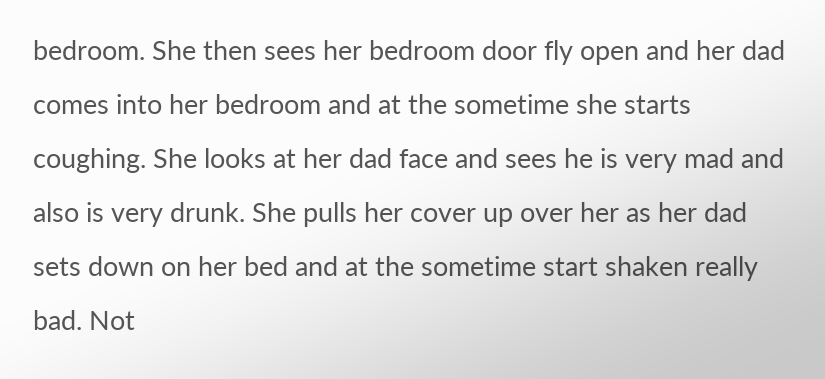bedroom. She then sees her bedroom door fly open and her dad comes into her bedroom and at the sometime she starts coughing. She looks at her dad face and sees he is very mad and also is very drunk. She pulls her cover up over her as her dad sets down on her bed and at the sometime start shaken really bad. Not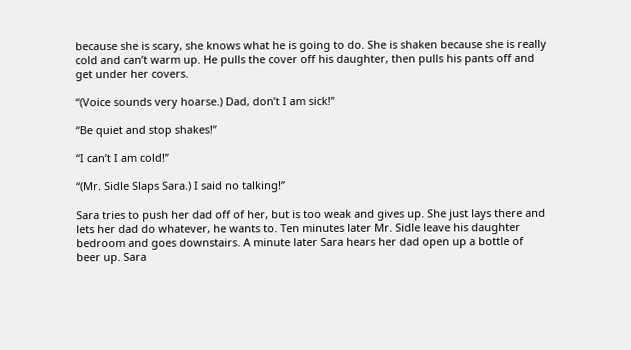because she is scary, she knows what he is going to do. She is shaken because she is really cold and can’t warm up. He pulls the cover off his daughter, then pulls his pants off and get under her covers.

“(Voice sounds very hoarse.) Dad, don’t I am sick!”

“Be quiet and stop shakes!”

“I can’t I am cold!”

“(Mr. Sidle Slaps Sara.) I said no talking!”

Sara tries to push her dad off of her, but is too weak and gives up. She just lays there and lets her dad do whatever, he wants to. Ten minutes later Mr. Sidle leave his daughter bedroom and goes downstairs. A minute later Sara hears her dad open up a bottle of beer up. Sara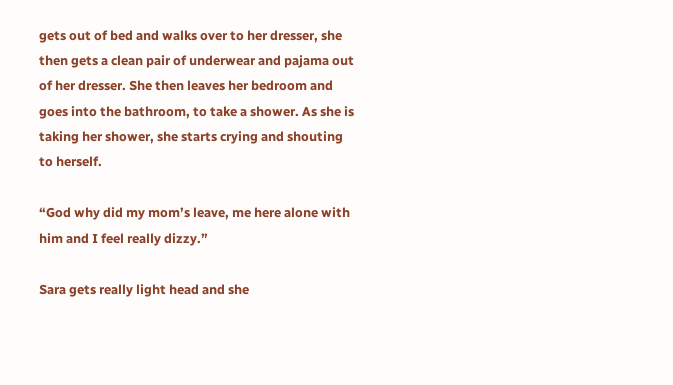gets out of bed and walks over to her dresser, she then gets a clean pair of underwear and pajama out of her dresser. She then leaves her bedroom and goes into the bathroom, to take a shower. As she is taking her shower, she starts crying and shouting to herself.

“God why did my mom’s leave, me here alone with him and I feel really dizzy.”

Sara gets really light head and she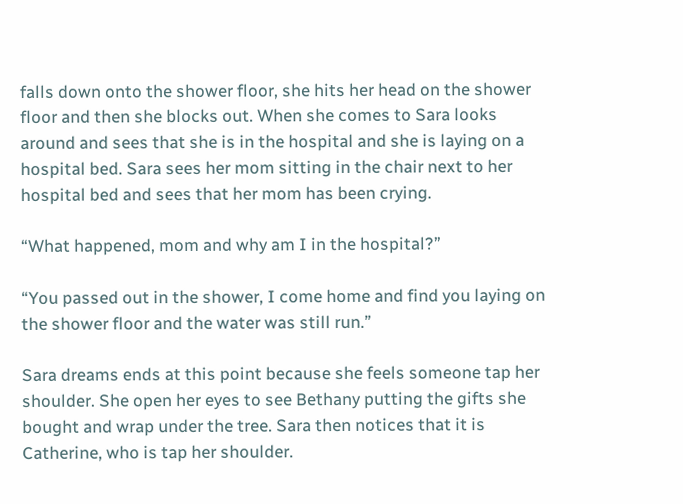falls down onto the shower floor, she hits her head on the shower floor and then she blocks out. When she comes to Sara looks around and sees that she is in the hospital and she is laying on a hospital bed. Sara sees her mom sitting in the chair next to her hospital bed and sees that her mom has been crying.

“What happened, mom and why am I in the hospital?”

“You passed out in the shower, I come home and find you laying on the shower floor and the water was still run.”

Sara dreams ends at this point because she feels someone tap her shoulder. She open her eyes to see Bethany putting the gifts she bought and wrap under the tree. Sara then notices that it is Catherine, who is tap her shoulder.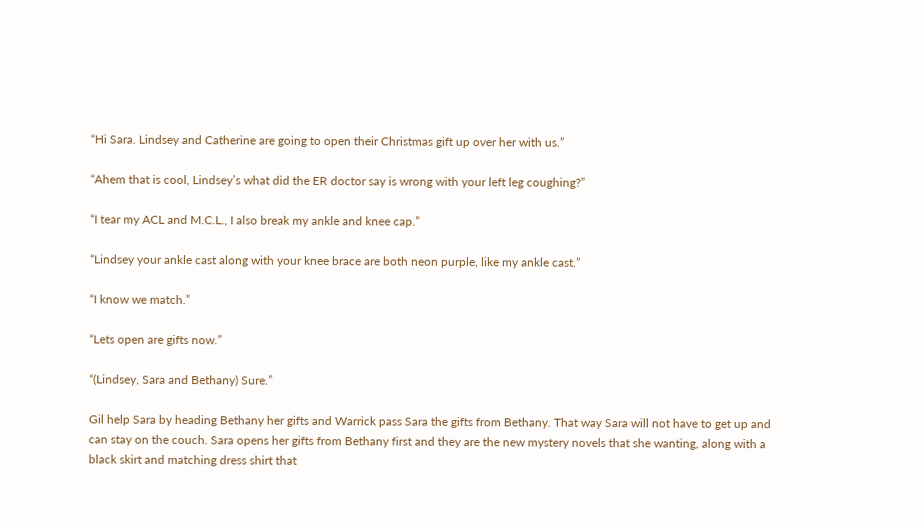“Hi Sara. Lindsey and Catherine are going to open their Christmas gift up over her with us.”

“Ahem that is cool, Lindsey’s what did the ER doctor say is wrong with your left leg coughing?”

“I tear my ACL and M.C.L., I also break my ankle and knee cap.”

“Lindsey your ankle cast along with your knee brace are both neon purple, like my ankle cast.”

“I know we match.”

“Lets open are gifts now.”

“(Lindsey, Sara and Bethany) Sure.”

Gil help Sara by heading Bethany her gifts and Warrick pass Sara the gifts from Bethany. That way Sara will not have to get up and can stay on the couch. Sara opens her gifts from Bethany first and they are the new mystery novels that she wanting, along with a black skirt and matching dress shirt that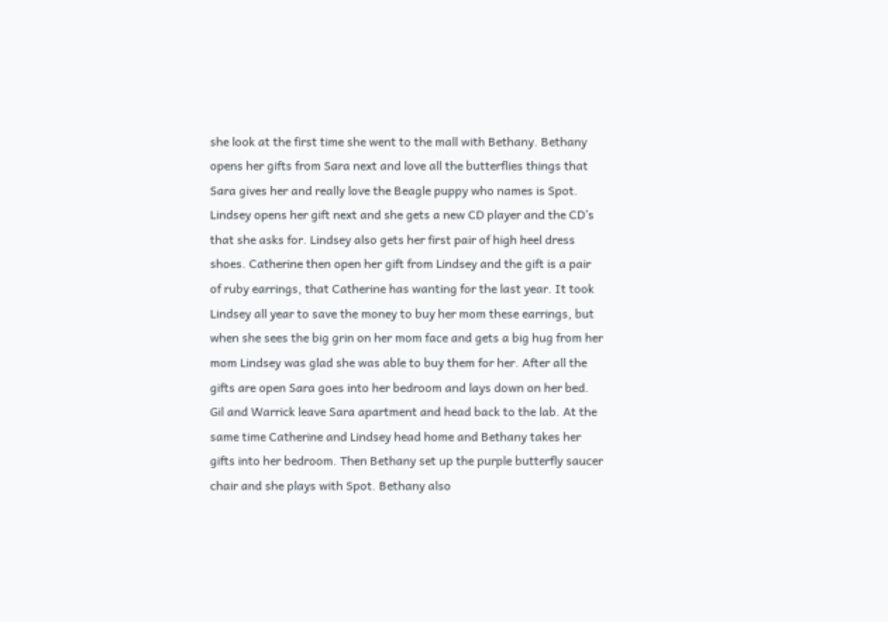she look at the first time she went to the mall with Bethany. Bethany opens her gifts from Sara next and love all the butterflies things that Sara gives her and really love the Beagle puppy who names is Spot. Lindsey opens her gift next and she gets a new CD player and the CD’s that she asks for. Lindsey also gets her first pair of high heel dress shoes. Catherine then open her gift from Lindsey and the gift is a pair of ruby earrings, that Catherine has wanting for the last year. It took Lindsey all year to save the money to buy her mom these earrings, but when she sees the big grin on her mom face and gets a big hug from her mom Lindsey was glad she was able to buy them for her. After all the gifts are open Sara goes into her bedroom and lays down on her bed. Gil and Warrick leave Sara apartment and head back to the lab. At the same time Catherine and Lindsey head home and Bethany takes her gifts into her bedroom. Then Bethany set up the purple butterfly saucer chair and she plays with Spot. Bethany also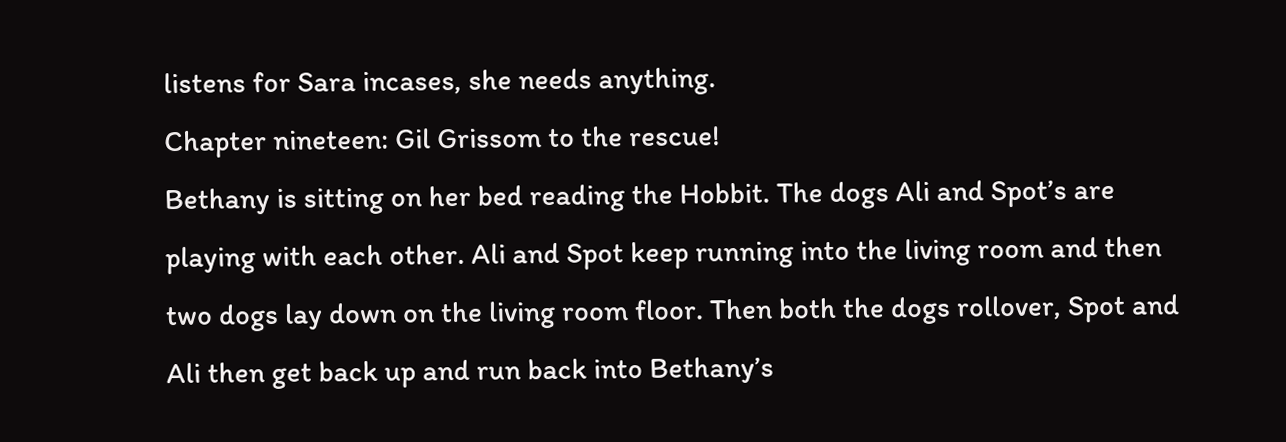listens for Sara incases, she needs anything.
Chapter nineteen: Gil Grissom to the rescue!
Bethany is sitting on her bed reading the Hobbit. The dogs Ali and Spot’s are playing with each other. Ali and Spot keep running into the living room and then two dogs lay down on the living room floor. Then both the dogs rollover, Spot and Ali then get back up and run back into Bethany’s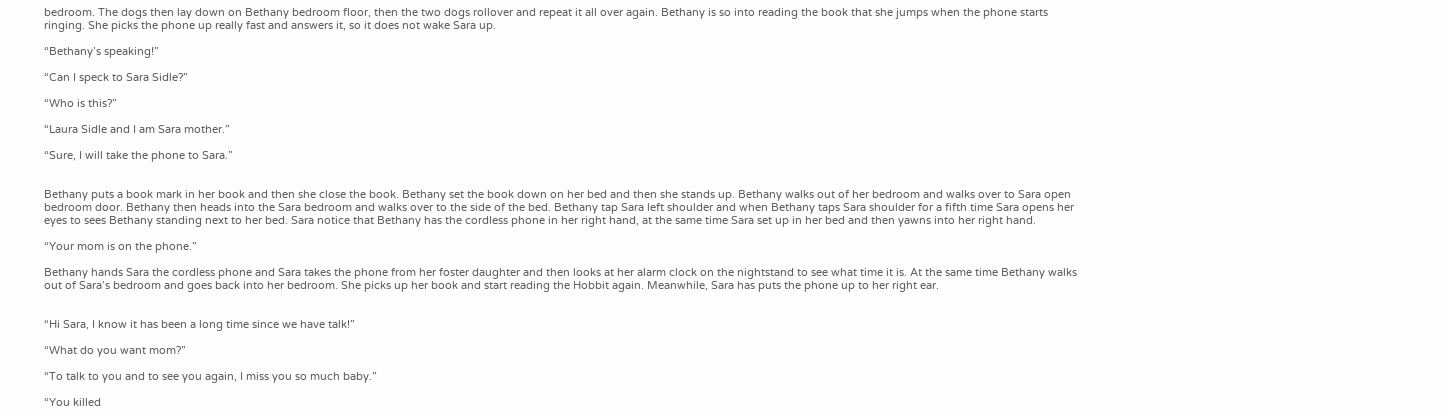bedroom. The dogs then lay down on Bethany bedroom floor, then the two dogs rollover and repeat it all over again. Bethany is so into reading the book that she jumps when the phone starts ringing. She picks the phone up really fast and answers it, so it does not wake Sara up.

“Bethany’s speaking!”

“Can I speck to Sara Sidle?”

“Who is this?”

“Laura Sidle and I am Sara mother.”

“Sure, I will take the phone to Sara.”


Bethany puts a book mark in her book and then she close the book. Bethany set the book down on her bed and then she stands up. Bethany walks out of her bedroom and walks over to Sara open bedroom door. Bethany then heads into the Sara bedroom and walks over to the side of the bed. Bethany tap Sara left shoulder and when Bethany taps Sara shoulder for a fifth time Sara opens her eyes to sees Bethany standing next to her bed. Sara notice that Bethany has the cordless phone in her right hand, at the same time Sara set up in her bed and then yawns into her right hand.

“Your mom is on the phone.”

Bethany hands Sara the cordless phone and Sara takes the phone from her foster daughter and then looks at her alarm clock on the nightstand to see what time it is. At the same time Bethany walks out of Sara’s bedroom and goes back into her bedroom. She picks up her book and start reading the Hobbit again. Meanwhile, Sara has puts the phone up to her right ear.


“Hi Sara, I know it has been a long time since we have talk!”

“What do you want mom?”

“To talk to you and to see you again, I miss you so much baby.”

“You killed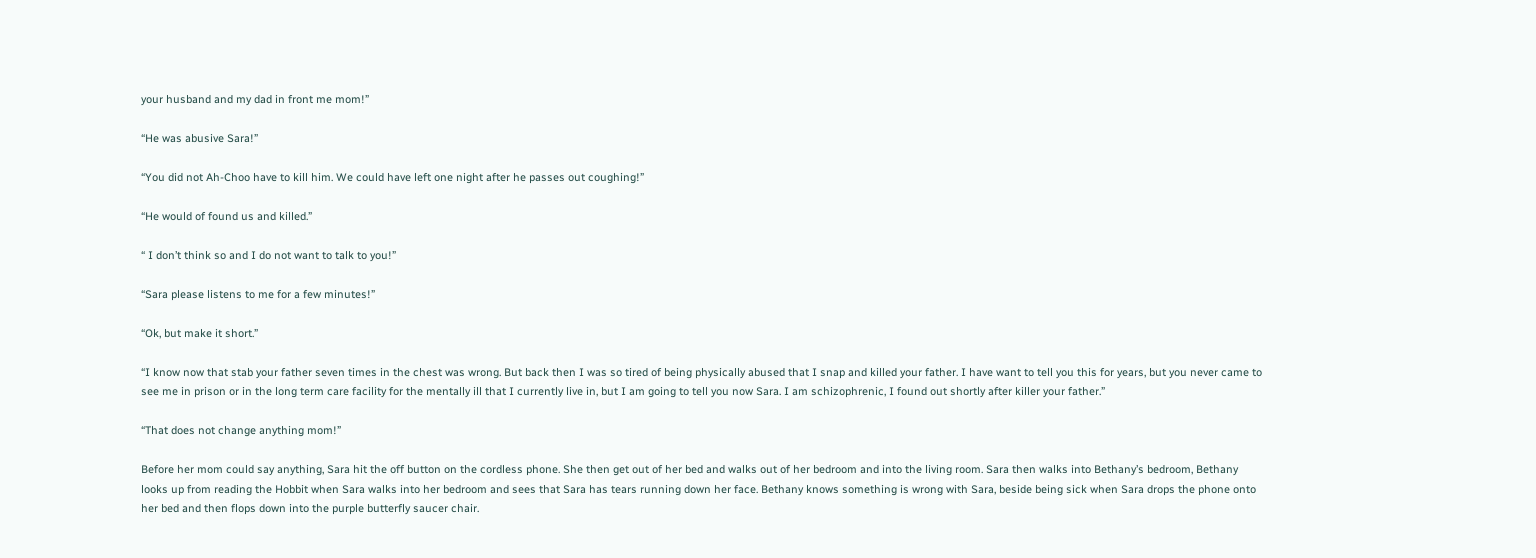your husband and my dad in front me mom!”

“He was abusive Sara!”

“You did not Ah-Choo have to kill him. We could have left one night after he passes out coughing!”

“He would of found us and killed.”

“ I don’t think so and I do not want to talk to you!”

“Sara please listens to me for a few minutes!”

“Ok, but make it short.”

“I know now that stab your father seven times in the chest was wrong. But back then I was so tired of being physically abused that I snap and killed your father. I have want to tell you this for years, but you never came to see me in prison or in the long term care facility for the mentally ill that I currently live in, but I am going to tell you now Sara. I am schizophrenic, I found out shortly after killer your father.”

“That does not change anything mom!”

Before her mom could say anything, Sara hit the off button on the cordless phone. She then get out of her bed and walks out of her bedroom and into the living room. Sara then walks into Bethany’s bedroom, Bethany looks up from reading the Hobbit when Sara walks into her bedroom and sees that Sara has tears running down her face. Bethany knows something is wrong with Sara, beside being sick when Sara drops the phone onto her bed and then flops down into the purple butterfly saucer chair.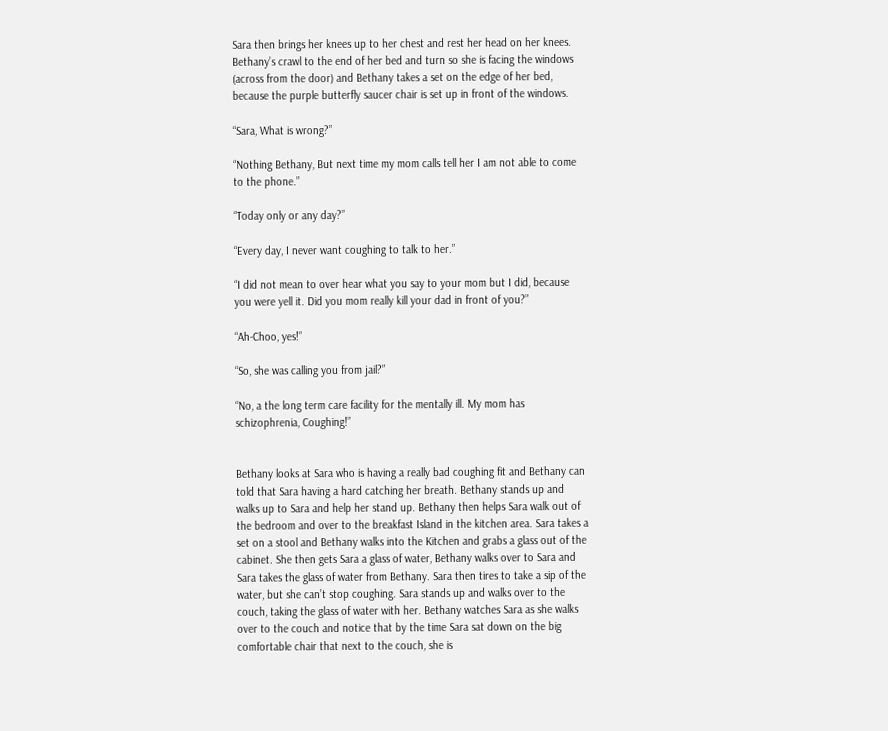Sara then brings her knees up to her chest and rest her head on her knees. Bethany’s crawl to the end of her bed and turn so she is facing the windows (across from the door) and Bethany takes a set on the edge of her bed, because the purple butterfly saucer chair is set up in front of the windows.

“Sara, What is wrong?”

“Nothing Bethany, But next time my mom calls tell her I am not able to come to the phone.”

“Today only or any day?”

“Every day, I never want coughing to talk to her.”

“I did not mean to over hear what you say to your mom but I did, because you were yell it. Did you mom really kill your dad in front of you?”

“Ah-Choo, yes!”

“So, she was calling you from jail?”

“No, a the long term care facility for the mentally ill. My mom has schizophrenia, Coughing!”


Bethany looks at Sara who is having a really bad coughing fit and Bethany can told that Sara having a hard catching her breath. Bethany stands up and walks up to Sara and help her stand up. Bethany then helps Sara walk out of the bedroom and over to the breakfast Island in the kitchen area. Sara takes a set on a stool and Bethany walks into the Kitchen and grabs a glass out of the cabinet. She then gets Sara a glass of water, Bethany walks over to Sara and Sara takes the glass of water from Bethany. Sara then tires to take a sip of the water, but she can’t stop coughing. Sara stands up and walks over to the couch, taking the glass of water with her. Bethany watches Sara as she walks over to the couch and notice that by the time Sara sat down on the big comfortable chair that next to the couch, she is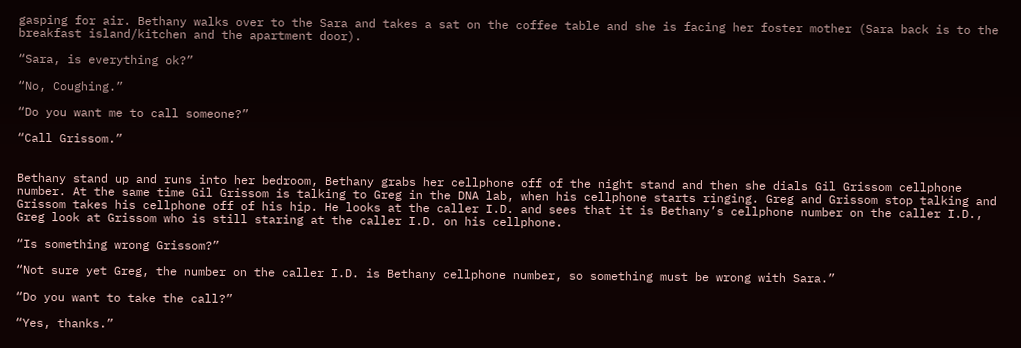gasping for air. Bethany walks over to the Sara and takes a sat on the coffee table and she is facing her foster mother (Sara back is to the breakfast island/kitchen and the apartment door).

“Sara, is everything ok?”

“No, Coughing.”

“Do you want me to call someone?”

“Call Grissom.”


Bethany stand up and runs into her bedroom, Bethany grabs her cellphone off of the night stand and then she dials Gil Grissom cellphone number. At the same time Gil Grissom is talking to Greg in the DNA lab, when his cellphone starts ringing. Greg and Grissom stop talking and Grissom takes his cellphone off of his hip. He looks at the caller I.D. and sees that it is Bethany’s cellphone number on the caller I.D., Greg look at Grissom who is still staring at the caller I.D. on his cellphone.

“Is something wrong Grissom?”

“Not sure yet Greg, the number on the caller I.D. is Bethany cellphone number, so something must be wrong with Sara.”

“Do you want to take the call?”

“Yes, thanks.”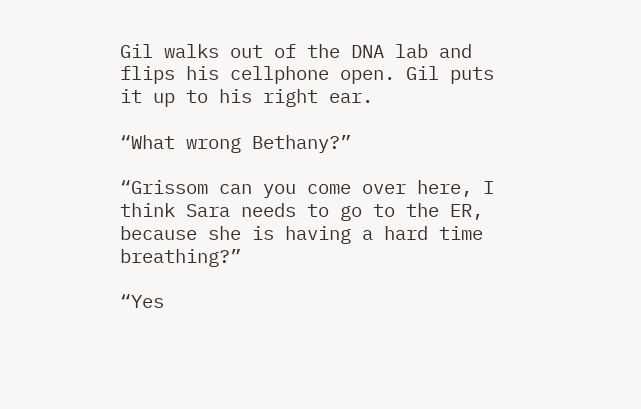Gil walks out of the DNA lab and flips his cellphone open. Gil puts it up to his right ear.

“What wrong Bethany?”

“Grissom can you come over here, I think Sara needs to go to the ER, because she is having a hard time breathing?”

“Yes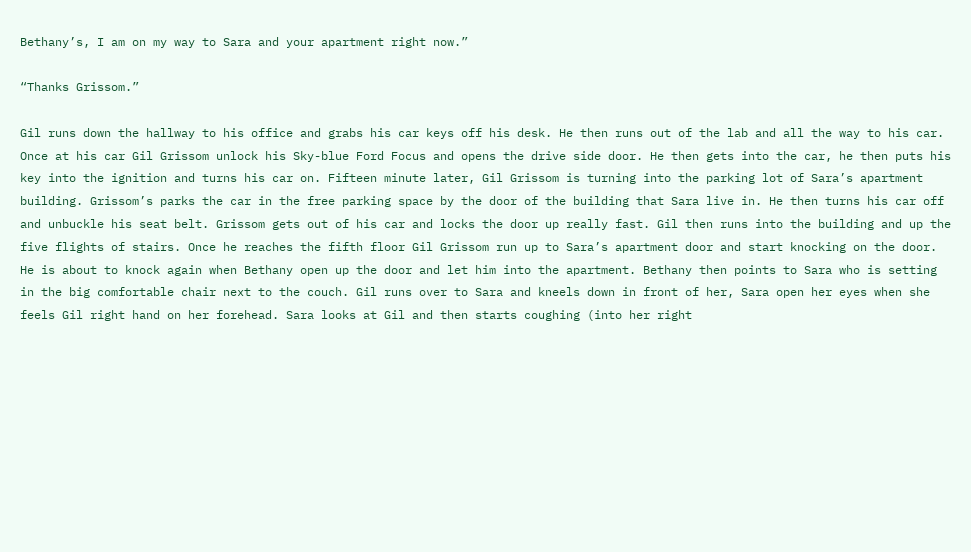Bethany’s, I am on my way to Sara and your apartment right now.”

“Thanks Grissom.”

Gil runs down the hallway to his office and grabs his car keys off his desk. He then runs out of the lab and all the way to his car. Once at his car Gil Grissom unlock his Sky-blue Ford Focus and opens the drive side door. He then gets into the car, he then puts his key into the ignition and turns his car on. Fifteen minute later, Gil Grissom is turning into the parking lot of Sara’s apartment building. Grissom’s parks the car in the free parking space by the door of the building that Sara live in. He then turns his car off and unbuckle his seat belt. Grissom gets out of his car and locks the door up really fast. Gil then runs into the building and up the five flights of stairs. Once he reaches the fifth floor Gil Grissom run up to Sara’s apartment door and start knocking on the door. He is about to knock again when Bethany open up the door and let him into the apartment. Bethany then points to Sara who is setting in the big comfortable chair next to the couch. Gil runs over to Sara and kneels down in front of her, Sara open her eyes when she feels Gil right hand on her forehead. Sara looks at Gil and then starts coughing (into her right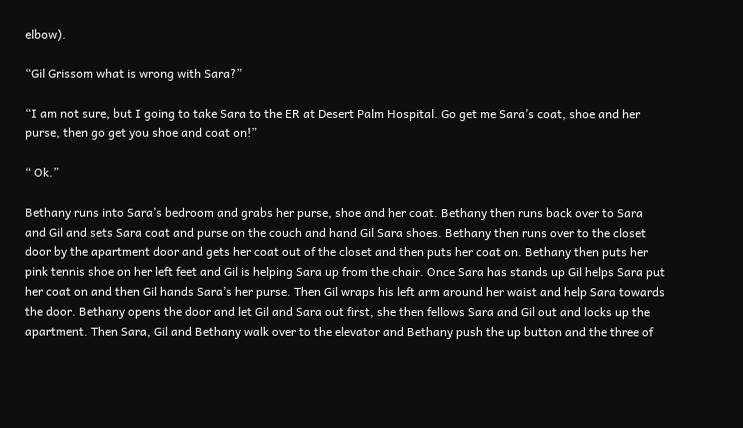elbow).

“Gil Grissom what is wrong with Sara?”

“I am not sure, but I going to take Sara to the ER at Desert Palm Hospital. Go get me Sara’s coat, shoe and her purse, then go get you shoe and coat on!”

“ Ok.”

Bethany runs into Sara’s bedroom and grabs her purse, shoe and her coat. Bethany then runs back over to Sara and Gil and sets Sara coat and purse on the couch and hand Gil Sara shoes. Bethany then runs over to the closet door by the apartment door and gets her coat out of the closet and then puts her coat on. Bethany then puts her pink tennis shoe on her left feet and Gil is helping Sara up from the chair. Once Sara has stands up Gil helps Sara put her coat on and then Gil hands Sara’s her purse. Then Gil wraps his left arm around her waist and help Sara towards the door. Bethany opens the door and let Gil and Sara out first, she then fellows Sara and Gil out and locks up the apartment. Then Sara, Gil and Bethany walk over to the elevator and Bethany push the up button and the three of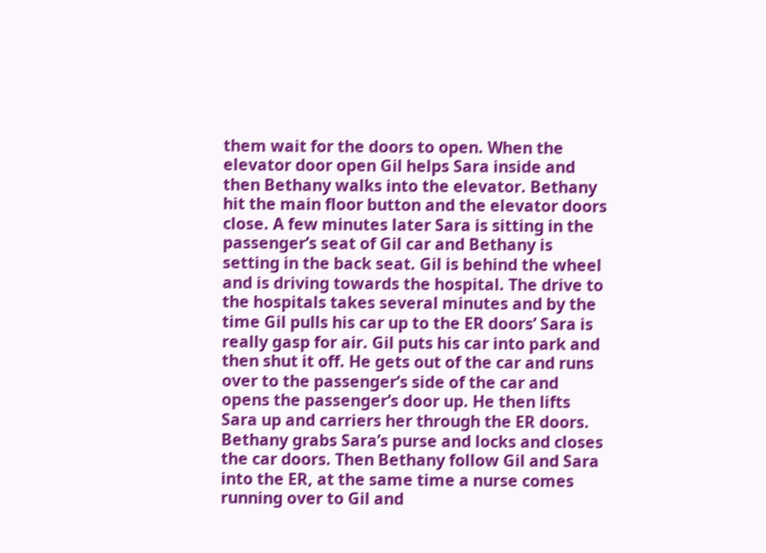them wait for the doors to open. When the elevator door open Gil helps Sara inside and then Bethany walks into the elevator. Bethany hit the main floor button and the elevator doors close. A few minutes later Sara is sitting in the passenger’s seat of Gil car and Bethany is setting in the back seat. Gil is behind the wheel and is driving towards the hospital. The drive to the hospitals takes several minutes and by the time Gil pulls his car up to the ER doors’ Sara is really gasp for air. Gil puts his car into park and then shut it off. He gets out of the car and runs over to the passenger’s side of the car and opens the passenger’s door up. He then lifts Sara up and carriers her through the ER doors. Bethany grabs Sara’s purse and locks and closes the car doors. Then Bethany follow Gil and Sara into the ER, at the same time a nurse comes running over to Gil and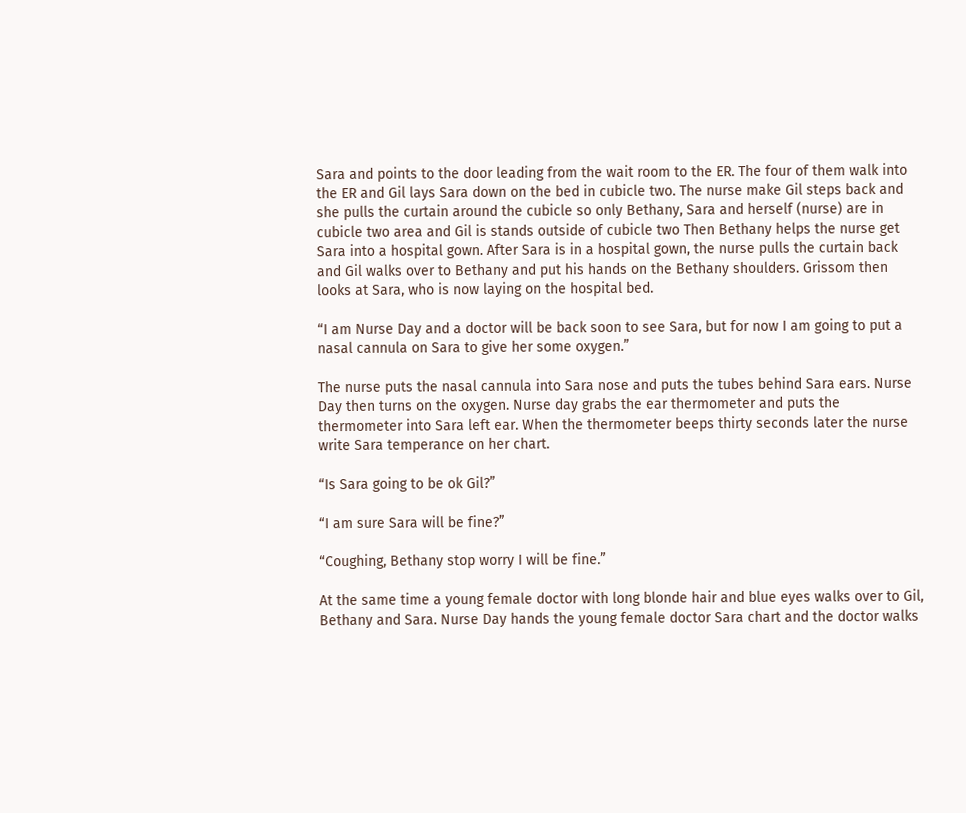Sara and points to the door leading from the wait room to the ER. The four of them walk into the ER and Gil lays Sara down on the bed in cubicle two. The nurse make Gil steps back and she pulls the curtain around the cubicle so only Bethany, Sara and herself (nurse) are in cubicle two area and Gil is stands outside of cubicle two Then Bethany helps the nurse get Sara into a hospital gown. After Sara is in a hospital gown, the nurse pulls the curtain back and Gil walks over to Bethany and put his hands on the Bethany shoulders. Grissom then looks at Sara, who is now laying on the hospital bed.

“I am Nurse Day and a doctor will be back soon to see Sara, but for now I am going to put a nasal cannula on Sara to give her some oxygen.”

The nurse puts the nasal cannula into Sara nose and puts the tubes behind Sara ears. Nurse Day then turns on the oxygen. Nurse day grabs the ear thermometer and puts the thermometer into Sara left ear. When the thermometer beeps thirty seconds later the nurse write Sara temperance on her chart.

“Is Sara going to be ok Gil?”

“I am sure Sara will be fine?”

“Coughing, Bethany stop worry I will be fine.”

At the same time a young female doctor with long blonde hair and blue eyes walks over to Gil, Bethany and Sara. Nurse Day hands the young female doctor Sara chart and the doctor walks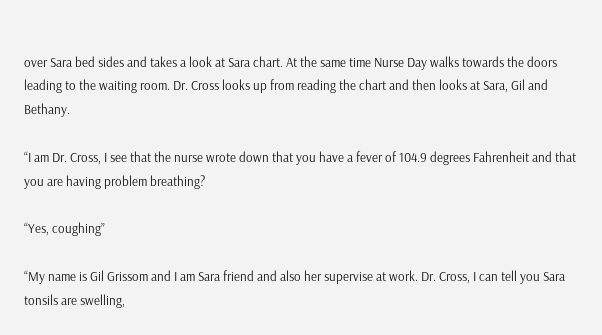over Sara bed sides and takes a look at Sara chart. At the same time Nurse Day walks towards the doors leading to the waiting room. Dr. Cross looks up from reading the chart and then looks at Sara, Gil and Bethany.

“I am Dr. Cross, I see that the nurse wrote down that you have a fever of 104.9 degrees Fahrenheit and that you are having problem breathing?

“Yes, coughing”

“My name is Gil Grissom and I am Sara friend and also her supervise at work. Dr. Cross, I can tell you Sara tonsils are swelling,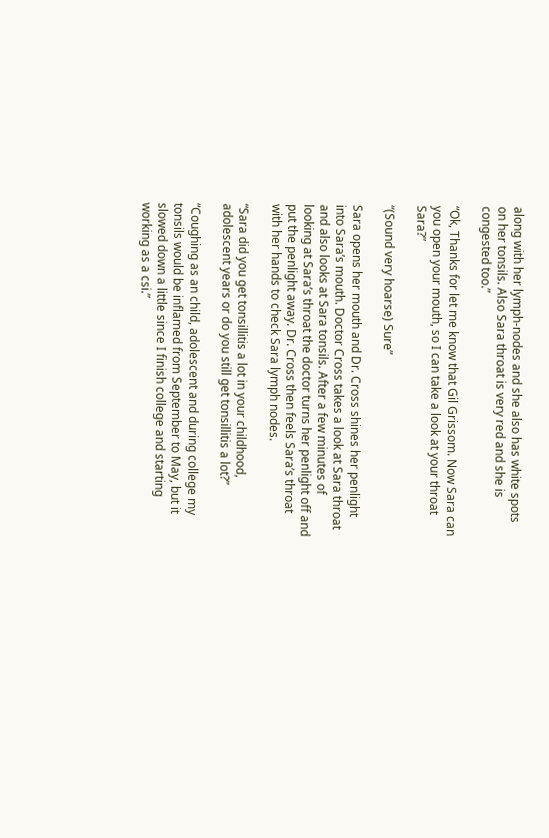along with her lymph-nodes and she also has white spots on her tonsils. Also Sara throat is very red and she is congested too.”

“Ok, Thanks for let me know that Gil Grissom. Now Sara can you open your mouth, so I can take a look at your throat Sara?”

“(Sound very hoarse) Sure”

Sara opens her mouth and Dr. Cross shines her penlight into Sara’s mouth. Doctor Cross takes a look at Sara throat and also looks at Sara tonsils. After a few minutes of looking at Sara’s throat the doctor turns her penlight off and put the penlight away. Dr. Cross then feels Sara’s throat with her hands to check Sara lymph nodes.

“Sara did you get tonsillitis a lot in your childhood, adolescent years or do you still get tonsillitis a lot?”

“Coughing as an child, adolescent and during college my tonsils would be inflamed from September to May, but it slowed down a little since I finish college and starting working as a csi.”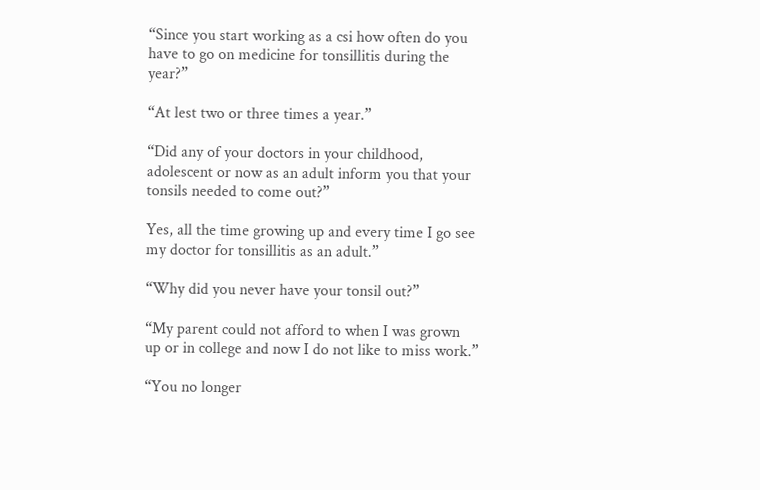“Since you start working as a csi how often do you have to go on medicine for tonsillitis during the year?”

“At lest two or three times a year.”

“Did any of your doctors in your childhood, adolescent or now as an adult inform you that your tonsils needed to come out?”

Yes, all the time growing up and every time I go see my doctor for tonsillitis as an adult.”

“Why did you never have your tonsil out?”

“My parent could not afford to when I was grown up or in college and now I do not like to miss work.”

“You no longer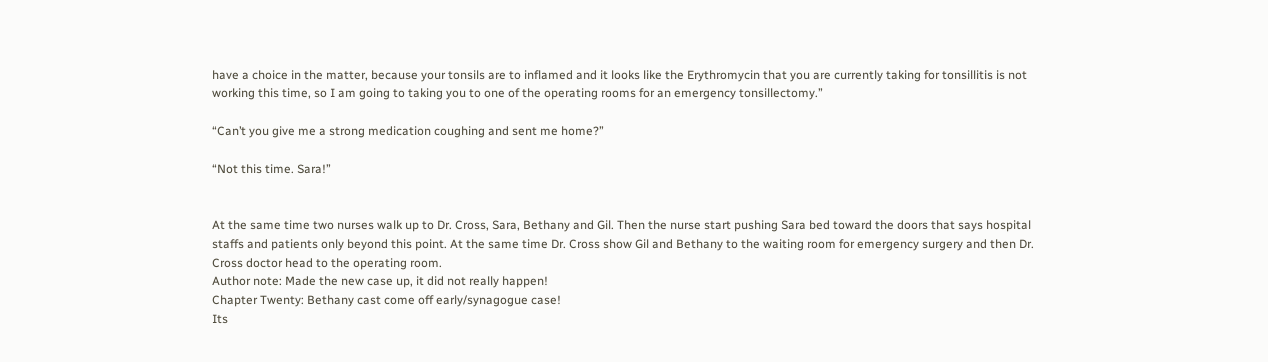have a choice in the matter, because your tonsils are to inflamed and it looks like the Erythromycin that you are currently taking for tonsillitis is not working this time, so I am going to taking you to one of the operating rooms for an emergency tonsillectomy.”

“Can’t you give me a strong medication coughing and sent me home?”

“Not this time. Sara!”


At the same time two nurses walk up to Dr. Cross, Sara, Bethany and Gil. Then the nurse start pushing Sara bed toward the doors that says hospital staffs and patients only beyond this point. At the same time Dr. Cross show Gil and Bethany to the waiting room for emergency surgery and then Dr. Cross doctor head to the operating room.
Author note: Made the new case up, it did not really happen!
Chapter Twenty: Bethany cast come off early/synagogue case!
Its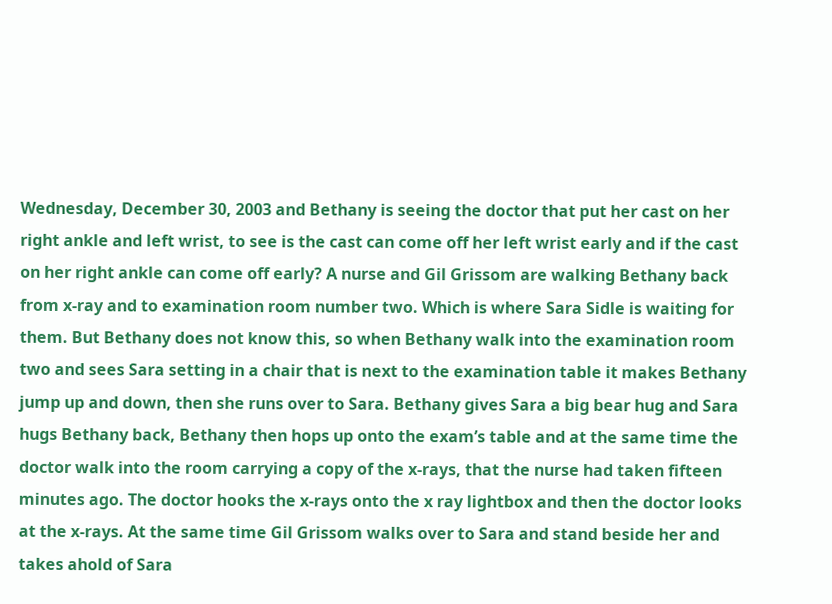Wednesday, December 30, 2003 and Bethany is seeing the doctor that put her cast on her right ankle and left wrist, to see is the cast can come off her left wrist early and if the cast on her right ankle can come off early? A nurse and Gil Grissom are walking Bethany back from x-ray and to examination room number two. Which is where Sara Sidle is waiting for them. But Bethany does not know this, so when Bethany walk into the examination room two and sees Sara setting in a chair that is next to the examination table it makes Bethany jump up and down, then she runs over to Sara. Bethany gives Sara a big bear hug and Sara hugs Bethany back, Bethany then hops up onto the exam’s table and at the same time the doctor walk into the room carrying a copy of the x-rays, that the nurse had taken fifteen minutes ago. The doctor hooks the x-rays onto the x ray lightbox and then the doctor looks at the x-rays. At the same time Gil Grissom walks over to Sara and stand beside her and takes ahold of Sara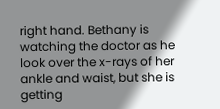right hand. Bethany is watching the doctor as he look over the x-rays of her ankle and waist, but she is getting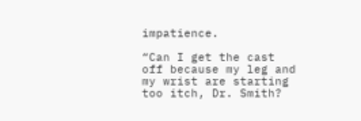impatience.

“Can I get the cast off because my leg and my wrist are starting too itch, Dr. Smith?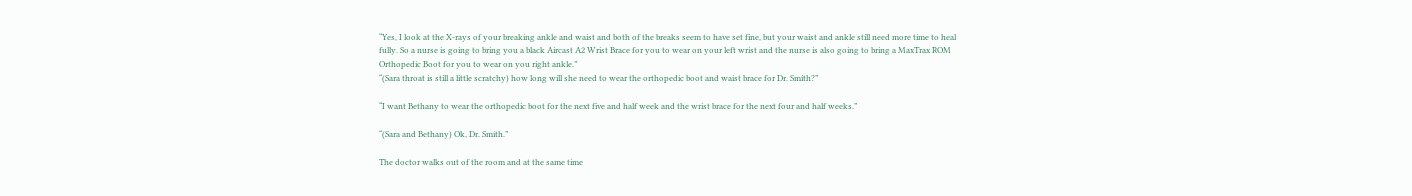“Yes, I look at the X-rays of your breaking ankle and waist and both of the breaks seem to have set fine, but your waist and ankle still need more time to heal fully. So a nurse is going to bring you a black Aircast A2 Wrist Brace for you to wear on your left wrist and the nurse is also going to bring a MaxTrax ROM Orthopedic Boot for you to wear on you right ankle.”
“(Sara throat is still a little scratchy) how long will she need to wear the orthopedic boot and waist brace for Dr. Smith?”

“I want Bethany to wear the orthopedic boot for the next five and half week and the wrist brace for the next four and half weeks.”

“(Sara and Bethany) Ok, Dr. Smith.”

The doctor walks out of the room and at the same time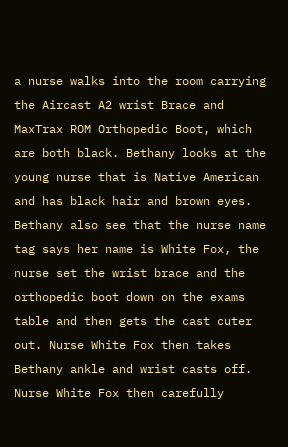a nurse walks into the room carrying the Aircast A2 wrist Brace and MaxTrax ROM Orthopedic Boot, which are both black. Bethany looks at the young nurse that is Native American and has black hair and brown eyes. Bethany also see that the nurse name tag says her name is White Fox, the nurse set the wrist brace and the orthopedic boot down on the exams table and then gets the cast cuter out. Nurse White Fox then takes Bethany ankle and wrist casts off. Nurse White Fox then carefully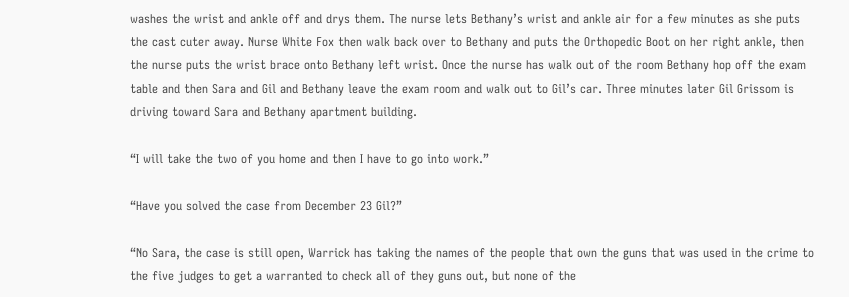washes the wrist and ankle off and drys them. The nurse lets Bethany’s wrist and ankle air for a few minutes as she puts the cast cuter away. Nurse White Fox then walk back over to Bethany and puts the Orthopedic Boot on her right ankle, then the nurse puts the wrist brace onto Bethany left wrist. Once the nurse has walk out of the room Bethany hop off the exam table and then Sara and Gil and Bethany leave the exam room and walk out to Gil’s car. Three minutes later Gil Grissom is driving toward Sara and Bethany apartment building.

“I will take the two of you home and then I have to go into work.”

“Have you solved the case from December 23 Gil?”

“No Sara, the case is still open, Warrick has taking the names of the people that own the guns that was used in the crime to the five judges to get a warranted to check all of they guns out, but none of the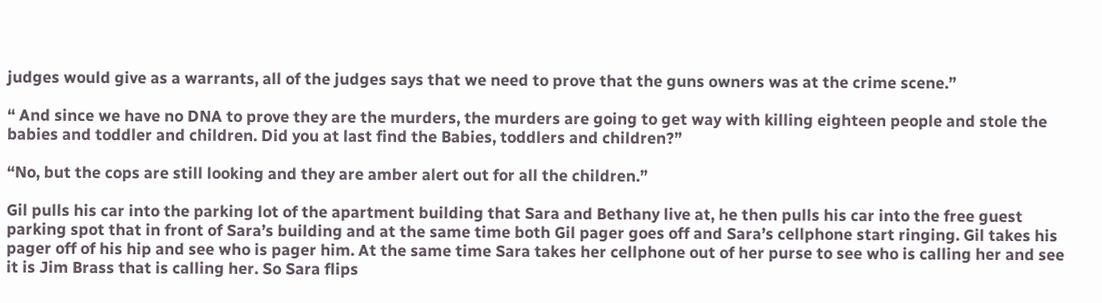judges would give as a warrants, all of the judges says that we need to prove that the guns owners was at the crime scene.”

“ And since we have no DNA to prove they are the murders, the murders are going to get way with killing eighteen people and stole the babies and toddler and children. Did you at last find the Babies, toddlers and children?”

“No, but the cops are still looking and they are amber alert out for all the children.”

Gil pulls his car into the parking lot of the apartment building that Sara and Bethany live at, he then pulls his car into the free guest parking spot that in front of Sara’s building and at the same time both Gil pager goes off and Sara’s cellphone start ringing. Gil takes his pager off of his hip and see who is pager him. At the same time Sara takes her cellphone out of her purse to see who is calling her and see it is Jim Brass that is calling her. So Sara flips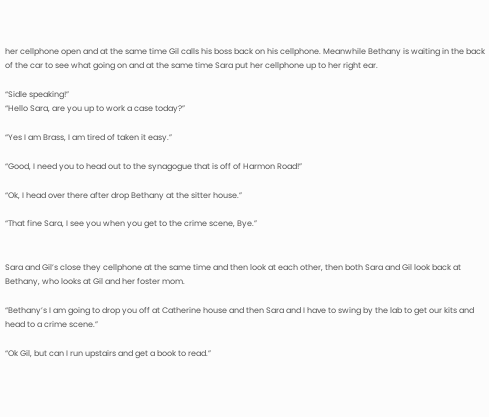her cellphone open and at the same time Gil calls his boss back on his cellphone. Meanwhile Bethany is waiting in the back of the car to see what going on and at the same time Sara put her cellphone up to her right ear.

“Sidle speaking!”
“Hello Sara, are you up to work a case today?”

“Yes I am Brass, I am tired of taken it easy.”

“Good, I need you to head out to the synagogue that is off of Harmon Road!”

“Ok, I head over there after drop Bethany at the sitter house.”

“That fine Sara, I see you when you get to the crime scene, Bye.”


Sara and Gil’s close they cellphone at the same time and then look at each other, then both Sara and Gil look back at Bethany, who looks at Gil and her foster mom.

“Bethany’s I am going to drop you off at Catherine house and then Sara and I have to swing by the lab to get our kits and head to a crime scene.”

“Ok Gil, but can I run upstairs and get a book to read.”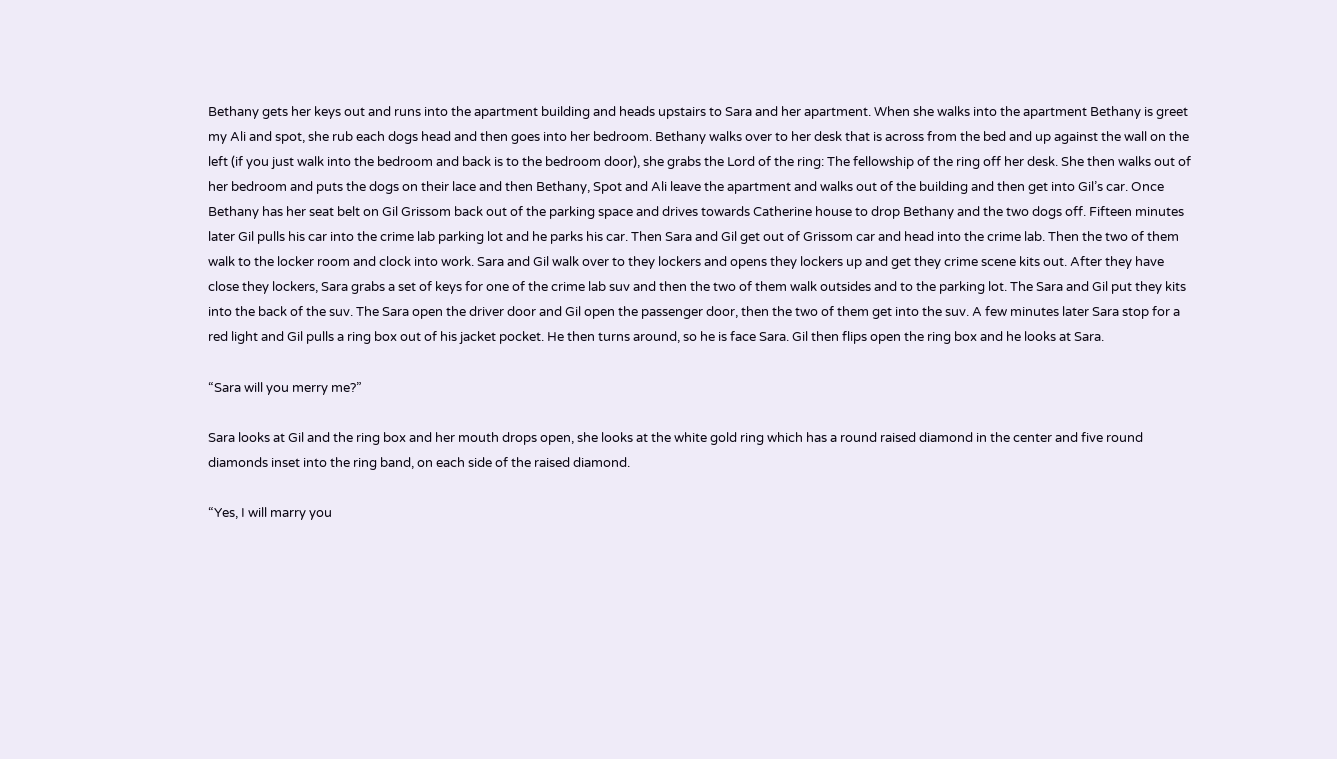Bethany gets her keys out and runs into the apartment building and heads upstairs to Sara and her apartment. When she walks into the apartment Bethany is greet my Ali and spot, she rub each dogs head and then goes into her bedroom. Bethany walks over to her desk that is across from the bed and up against the wall on the left (if you just walk into the bedroom and back is to the bedroom door), she grabs the Lord of the ring: The fellowship of the ring off her desk. She then walks out of her bedroom and puts the dogs on their lace and then Bethany, Spot and Ali leave the apartment and walks out of the building and then get into Gil’s car. Once Bethany has her seat belt on Gil Grissom back out of the parking space and drives towards Catherine house to drop Bethany and the two dogs off. Fifteen minutes later Gil pulls his car into the crime lab parking lot and he parks his car. Then Sara and Gil get out of Grissom car and head into the crime lab. Then the two of them walk to the locker room and clock into work. Sara and Gil walk over to they lockers and opens they lockers up and get they crime scene kits out. After they have close they lockers, Sara grabs a set of keys for one of the crime lab suv and then the two of them walk outsides and to the parking lot. The Sara and Gil put they kits into the back of the suv. The Sara open the driver door and Gil open the passenger door, then the two of them get into the suv. A few minutes later Sara stop for a red light and Gil pulls a ring box out of his jacket pocket. He then turns around, so he is face Sara. Gil then flips open the ring box and he looks at Sara.

“Sara will you merry me?”

Sara looks at Gil and the ring box and her mouth drops open, she looks at the white gold ring which has a round raised diamond in the center and five round diamonds inset into the ring band, on each side of the raised diamond.

“Yes, I will marry you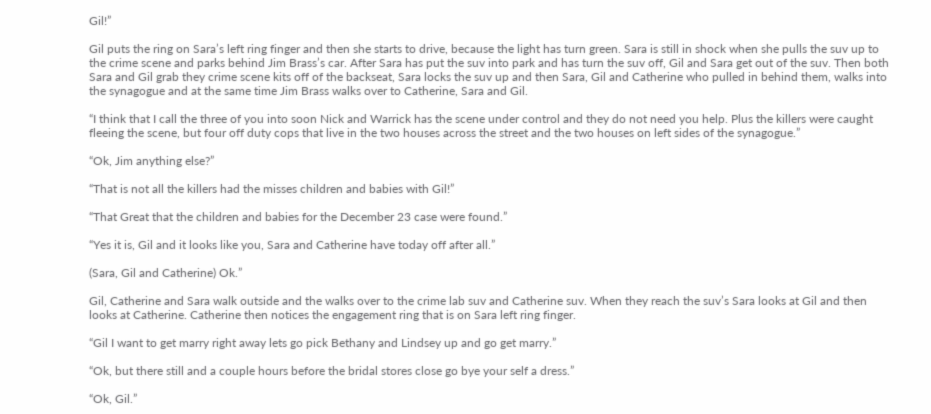Gil!”

Gil puts the ring on Sara’s left ring finger and then she starts to drive, because the light has turn green. Sara is still in shock when she pulls the suv up to the crime scene and parks behind Jim Brass’s car. After Sara has put the suv into park and has turn the suv off, Gil and Sara get out of the suv. Then both Sara and Gil grab they crime scene kits off of the backseat, Sara locks the suv up and then Sara, Gil and Catherine who pulled in behind them, walks into the synagogue and at the same time Jim Brass walks over to Catherine, Sara and Gil.

“I think that I call the three of you into soon Nick and Warrick has the scene under control and they do not need you help. Plus the killers were caught fleeing the scene, but four off duty cops that live in the two houses across the street and the two houses on left sides of the synagogue.”

“Ok, Jim anything else?”

“That is not all the killers had the misses children and babies with Gil!”

“That Great that the children and babies for the December 23 case were found.”

“Yes it is, Gil and it looks like you, Sara and Catherine have today off after all.”

(Sara, Gil and Catherine) Ok.”

Gil, Catherine and Sara walk outside and the walks over to the crime lab suv and Catherine suv. When they reach the suv’s Sara looks at Gil and then looks at Catherine. Catherine then notices the engagement ring that is on Sara left ring finger.

“Gil I want to get marry right away lets go pick Bethany and Lindsey up and go get marry.”

“Ok, but there still and a couple hours before the bridal stores close go bye your self a dress.”

“Ok, Gil.”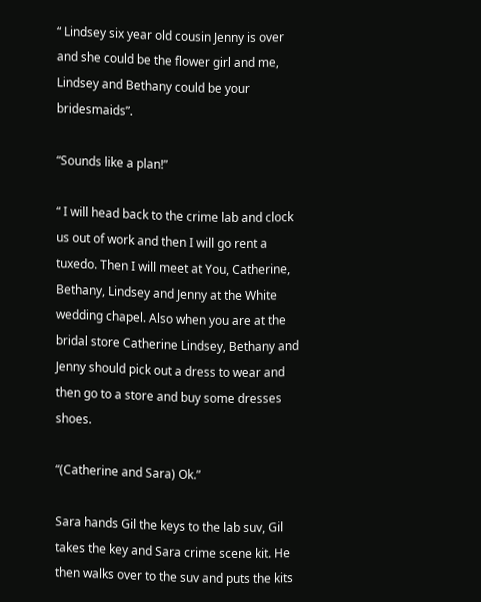“ Lindsey six year old cousin Jenny is over and she could be the flower girl and me, Lindsey and Bethany could be your bridesmaids”.

“Sounds like a plan!”

“ I will head back to the crime lab and clock us out of work and then I will go rent a tuxedo. Then I will meet at You, Catherine, Bethany, Lindsey and Jenny at the White wedding chapel. Also when you are at the bridal store Catherine Lindsey, Bethany and Jenny should pick out a dress to wear and then go to a store and buy some dresses shoes.

“(Catherine and Sara) Ok.”

Sara hands Gil the keys to the lab suv, Gil takes the key and Sara crime scene kit. He then walks over to the suv and puts the kits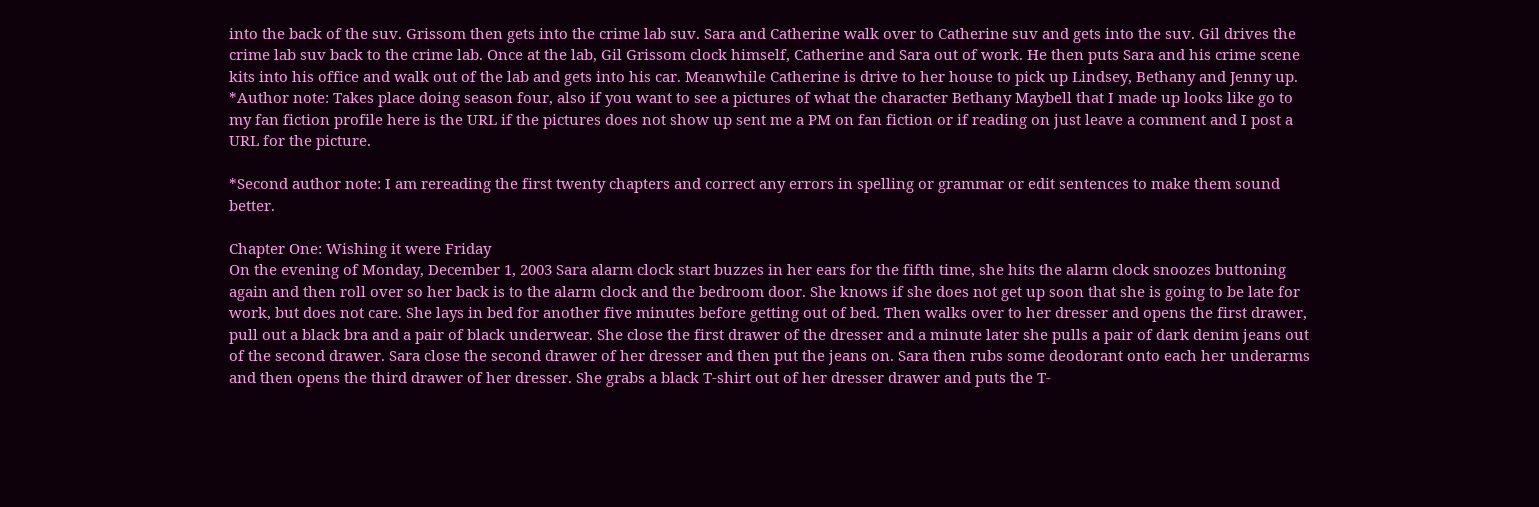into the back of the suv. Grissom then gets into the crime lab suv. Sara and Catherine walk over to Catherine suv and gets into the suv. Gil drives the crime lab suv back to the crime lab. Once at the lab, Gil Grissom clock himself, Catherine and Sara out of work. He then puts Sara and his crime scene kits into his office and walk out of the lab and gets into his car. Meanwhile Catherine is drive to her house to pick up Lindsey, Bethany and Jenny up.
*Author note: Takes place doing season four, also if you want to see a pictures of what the character Bethany Maybell that I made up looks like go to my fan fiction profile here is the URL if the pictures does not show up sent me a PM on fan fiction or if reading on just leave a comment and I post a URL for the picture.

*Second author note: I am rereading the first twenty chapters and correct any errors in spelling or grammar or edit sentences to make them sound better.

Chapter One: Wishing it were Friday
On the evening of Monday, December 1, 2003 Sara alarm clock start buzzes in her ears for the fifth time, she hits the alarm clock snoozes buttoning again and then roll over so her back is to the alarm clock and the bedroom door. She knows if she does not get up soon that she is going to be late for work, but does not care. She lays in bed for another five minutes before getting out of bed. Then walks over to her dresser and opens the first drawer, pull out a black bra and a pair of black underwear. She close the first drawer of the dresser and a minute later she pulls a pair of dark denim jeans out of the second drawer. Sara close the second drawer of her dresser and then put the jeans on. Sara then rubs some deodorant onto each her underarms and then opens the third drawer of her dresser. She grabs a black T-shirt out of her dresser drawer and puts the T-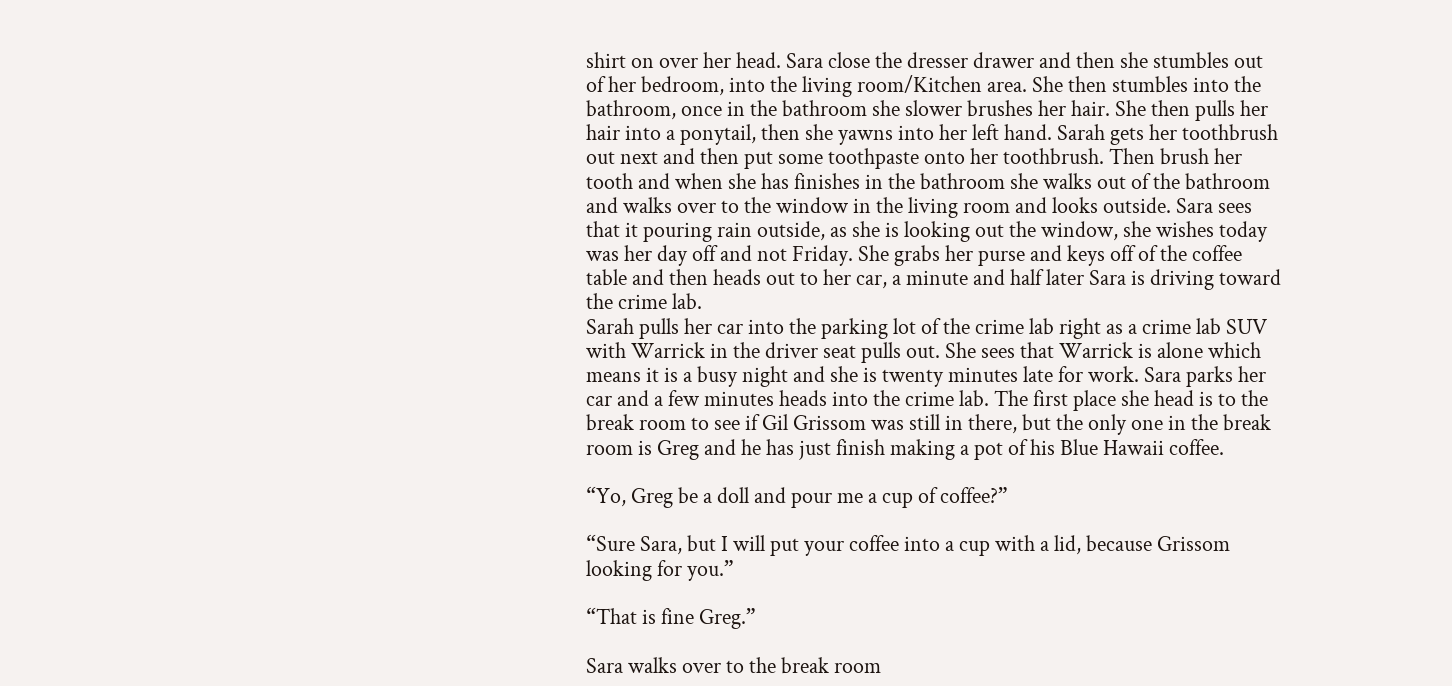shirt on over her head. Sara close the dresser drawer and then she stumbles out of her bedroom, into the living room/Kitchen area. She then stumbles into the bathroom, once in the bathroom she slower brushes her hair. She then pulls her hair into a ponytail, then she yawns into her left hand. Sarah gets her toothbrush out next and then put some toothpaste onto her toothbrush. Then brush her tooth and when she has finishes in the bathroom she walks out of the bathroom and walks over to the window in the living room and looks outside. Sara sees that it pouring rain outside, as she is looking out the window, she wishes today was her day off and not Friday. She grabs her purse and keys off of the coffee table and then heads out to her car, a minute and half later Sara is driving toward the crime lab.
Sarah pulls her car into the parking lot of the crime lab right as a crime lab SUV with Warrick in the driver seat pulls out. She sees that Warrick is alone which means it is a busy night and she is twenty minutes late for work. Sara parks her car and a few minutes heads into the crime lab. The first place she head is to the break room to see if Gil Grissom was still in there, but the only one in the break room is Greg and he has just finish making a pot of his Blue Hawaii coffee.

“Yo, Greg be a doll and pour me a cup of coffee?”

“Sure Sara, but I will put your coffee into a cup with a lid, because Grissom looking for you.”

“That is fine Greg.”

Sara walks over to the break room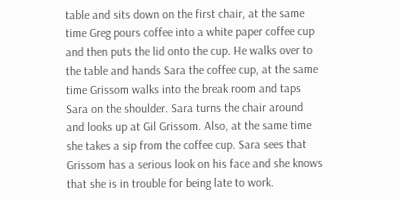table and sits down on the first chair, at the same time Greg pours coffee into a white paper coffee cup and then puts the lid onto the cup. He walks over to the table and hands Sara the coffee cup, at the same time Grissom walks into the break room and taps Sara on the shoulder. Sara turns the chair around and looks up at Gil Grissom. Also, at the same time she takes a sip from the coffee cup. Sara sees that Grissom has a serious look on his face and she knows that she is in trouble for being late to work.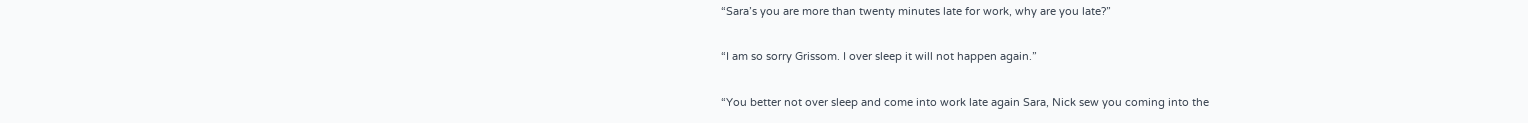“Sara’s you are more than twenty minutes late for work, why are you late?”

“I am so sorry Grissom. I over sleep it will not happen again.”

“You better not over sleep and come into work late again Sara, Nick sew you coming into the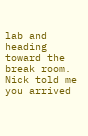lab and heading toward the break room. Nick told me you arrived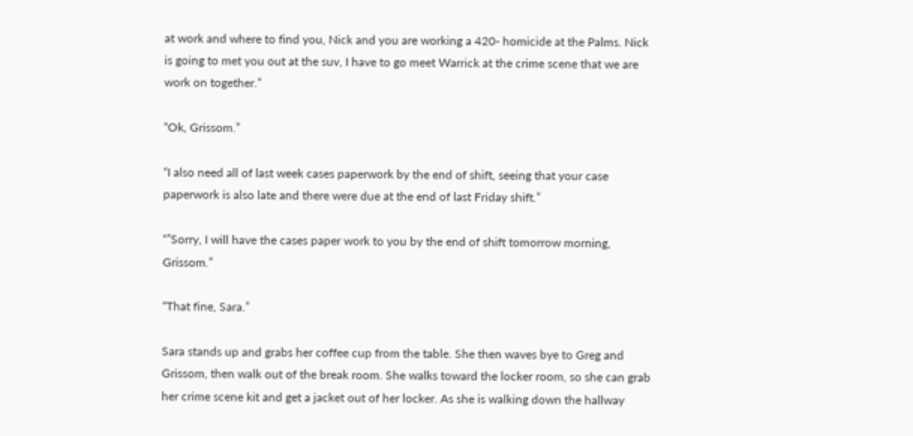at work and where to find you, Nick and you are working a 420- homicide at the Palms. Nick is going to met you out at the suv, I have to go meet Warrick at the crime scene that we are work on together.”

“Ok, Grissom.”

“I also need all of last week cases paperwork by the end of shift, seeing that your case paperwork is also late and there were due at the end of last Friday shift.”

“”Sorry, I will have the cases paper work to you by the end of shift tomorrow morning, Grissom.”

“That fine, Sara.”

Sara stands up and grabs her coffee cup from the table. She then waves bye to Greg and Grissom, then walk out of the break room. She walks toward the locker room, so she can grab her crime scene kit and get a jacket out of her locker. As she is walking down the hallway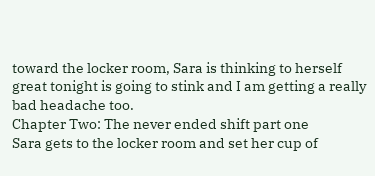toward the locker room, Sara is thinking to herself great tonight is going to stink and I am getting a really bad headache too.
Chapter Two: The never ended shift part one
Sara gets to the locker room and set her cup of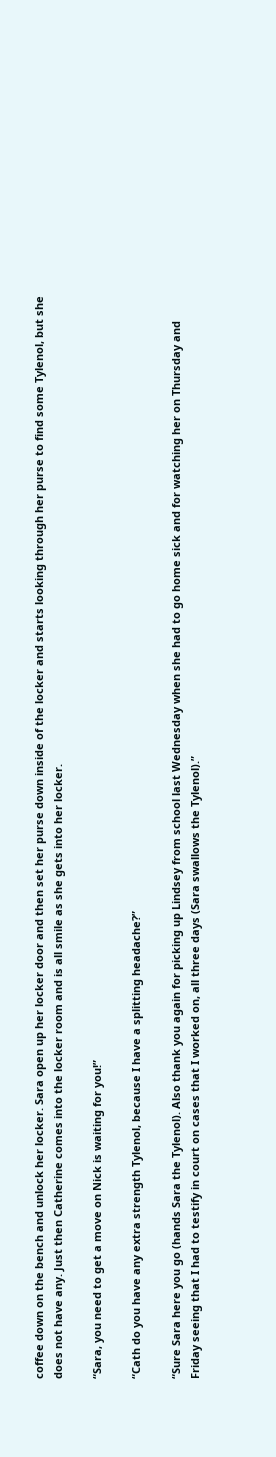coffee down on the bench and unlock her locker. Sara open up her locker door and then set her purse down inside of the locker and starts looking through her purse to find some Tylenol, but she does not have any. Just then Catherine comes into the locker room and is all smile as she gets into her locker.

“Sara, you need to get a move on Nick is waiting for you!”

“Cath do you have any extra strength Tylenol, because I have a splitting headache?”

“Sure Sara here you go (hands Sara the Tylenol). Also thank you again for picking up Lindsey from school last Wednesday when she had to go home sick and for watching her on Thursday and Friday seeing that I had to testify in court on cases that I worked on, all three days (Sara swallows the Tylenol).”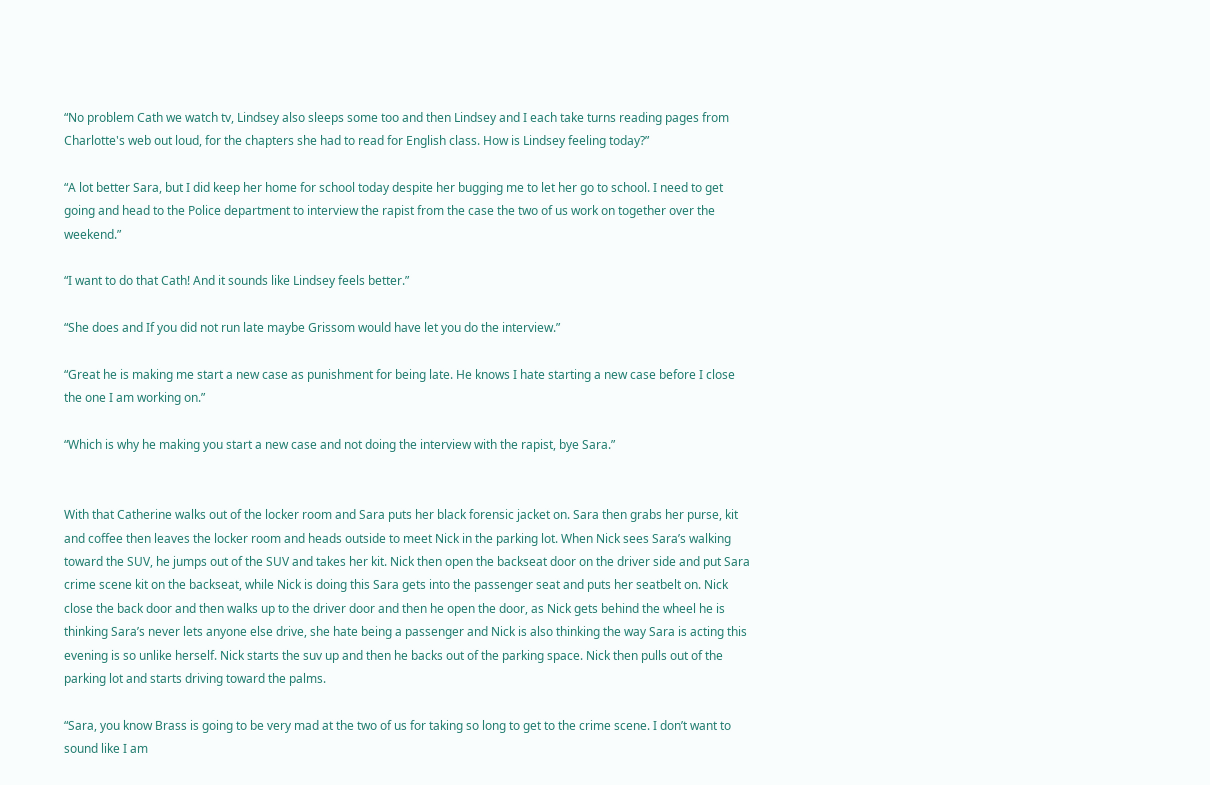“No problem Cath we watch tv, Lindsey also sleeps some too and then Lindsey and I each take turns reading pages from Charlotte's web out loud, for the chapters she had to read for English class. How is Lindsey feeling today?”

“A lot better Sara, but I did keep her home for school today despite her bugging me to let her go to school. I need to get going and head to the Police department to interview the rapist from the case the two of us work on together over the weekend.”

“I want to do that Cath! And it sounds like Lindsey feels better.”

“She does and If you did not run late maybe Grissom would have let you do the interview.”

“Great he is making me start a new case as punishment for being late. He knows I hate starting a new case before I close the one I am working on.”

“Which is why he making you start a new case and not doing the interview with the rapist, bye Sara.”


With that Catherine walks out of the locker room and Sara puts her black forensic jacket on. Sara then grabs her purse, kit and coffee then leaves the locker room and heads outside to meet Nick in the parking lot. When Nick sees Sara’s walking toward the SUV, he jumps out of the SUV and takes her kit. Nick then open the backseat door on the driver side and put Sara crime scene kit on the backseat, while Nick is doing this Sara gets into the passenger seat and puts her seatbelt on. Nick close the back door and then walks up to the driver door and then he open the door, as Nick gets behind the wheel he is thinking Sara’s never lets anyone else drive, she hate being a passenger and Nick is also thinking the way Sara is acting this evening is so unlike herself. Nick starts the suv up and then he backs out of the parking space. Nick then pulls out of the parking lot and starts driving toward the palms.

“Sara, you know Brass is going to be very mad at the two of us for taking so long to get to the crime scene. I don’t want to sound like I am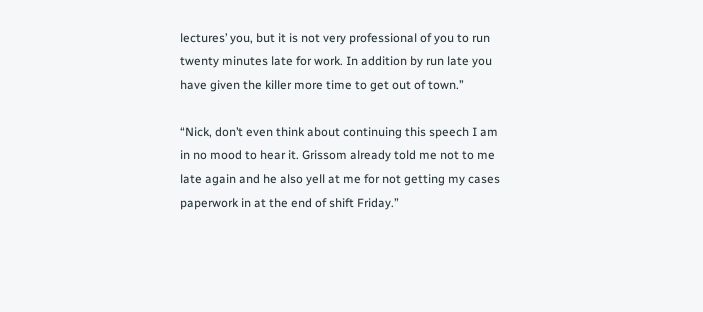lectures’ you, but it is not very professional of you to run twenty minutes late for work. In addition by run late you have given the killer more time to get out of town.”

“Nick, don’t even think about continuing this speech I am in no mood to hear it. Grissom already told me not to me late again and he also yell at me for not getting my cases paperwork in at the end of shift Friday.”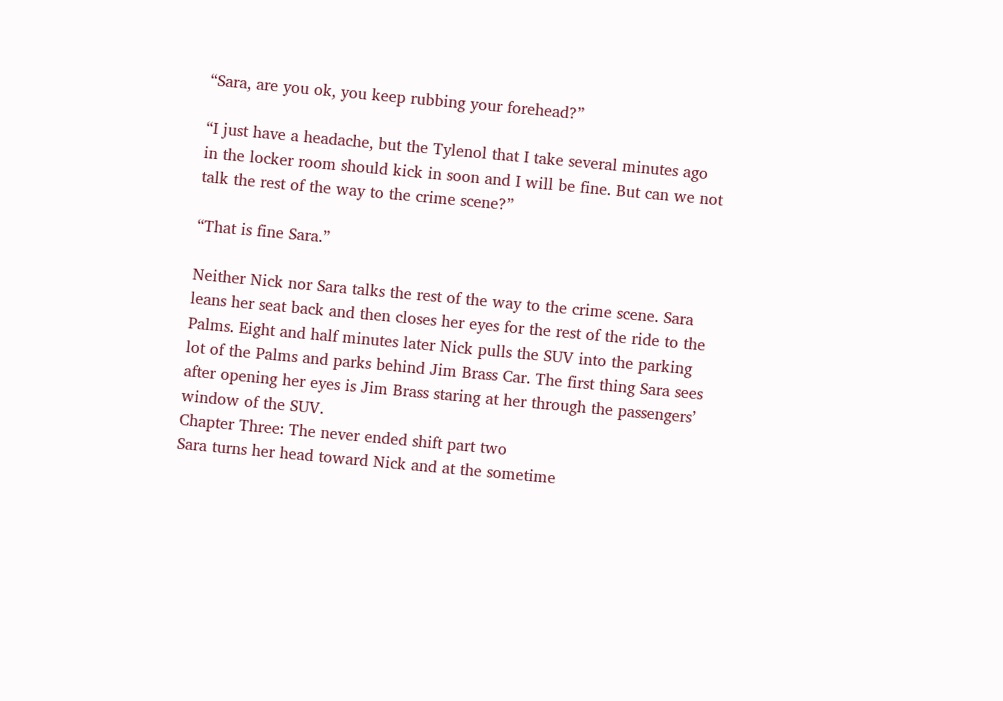“Sara, are you ok, you keep rubbing your forehead?”

“I just have a headache, but the Tylenol that I take several minutes ago in the locker room should kick in soon and I will be fine. But can we not talk the rest of the way to the crime scene?”

“That is fine Sara.”

Neither Nick nor Sara talks the rest of the way to the crime scene. Sara leans her seat back and then closes her eyes for the rest of the ride to the Palms. Eight and half minutes later Nick pulls the SUV into the parking lot of the Palms and parks behind Jim Brass Car. The first thing Sara sees after opening her eyes is Jim Brass staring at her through the passengers’ window of the SUV.
Chapter Three: The never ended shift part two
Sara turns her head toward Nick and at the sometime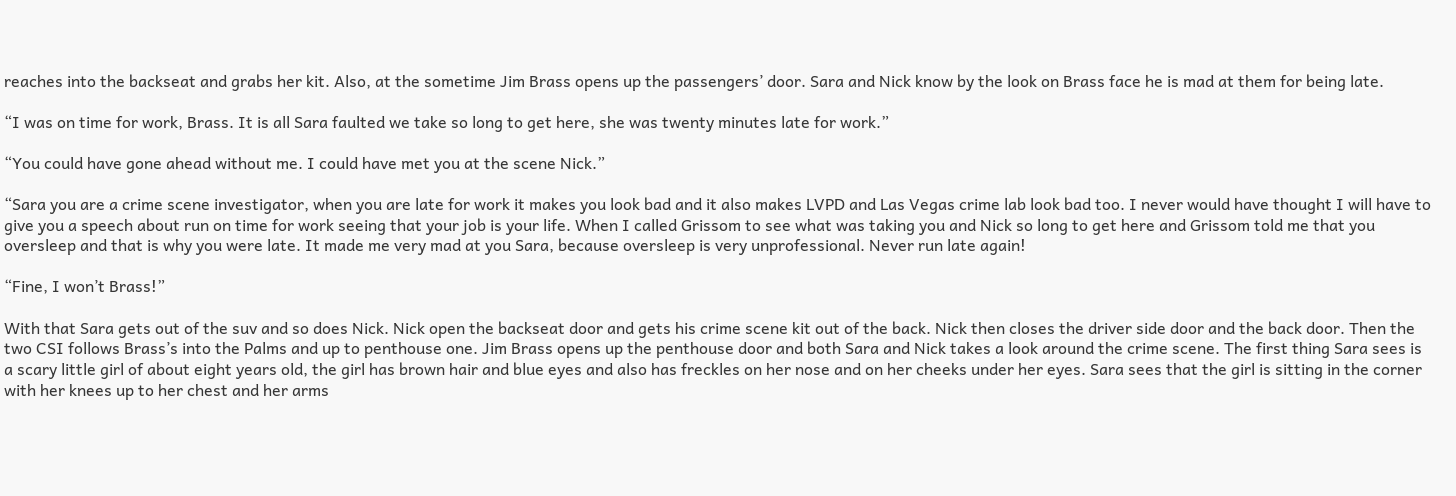reaches into the backseat and grabs her kit. Also, at the sometime Jim Brass opens up the passengers’ door. Sara and Nick know by the look on Brass face he is mad at them for being late.

“I was on time for work, Brass. It is all Sara faulted we take so long to get here, she was twenty minutes late for work.”

“You could have gone ahead without me. I could have met you at the scene Nick.”

“Sara you are a crime scene investigator, when you are late for work it makes you look bad and it also makes LVPD and Las Vegas crime lab look bad too. I never would have thought I will have to give you a speech about run on time for work seeing that your job is your life. When I called Grissom to see what was taking you and Nick so long to get here and Grissom told me that you oversleep and that is why you were late. It made me very mad at you Sara, because oversleep is very unprofessional. Never run late again!

“Fine, I won’t Brass!”

With that Sara gets out of the suv and so does Nick. Nick open the backseat door and gets his crime scene kit out of the back. Nick then closes the driver side door and the back door. Then the two CSI follows Brass’s into the Palms and up to penthouse one. Jim Brass opens up the penthouse door and both Sara and Nick takes a look around the crime scene. The first thing Sara sees is a scary little girl of about eight years old, the girl has brown hair and blue eyes and also has freckles on her nose and on her cheeks under her eyes. Sara sees that the girl is sitting in the corner with her knees up to her chest and her arms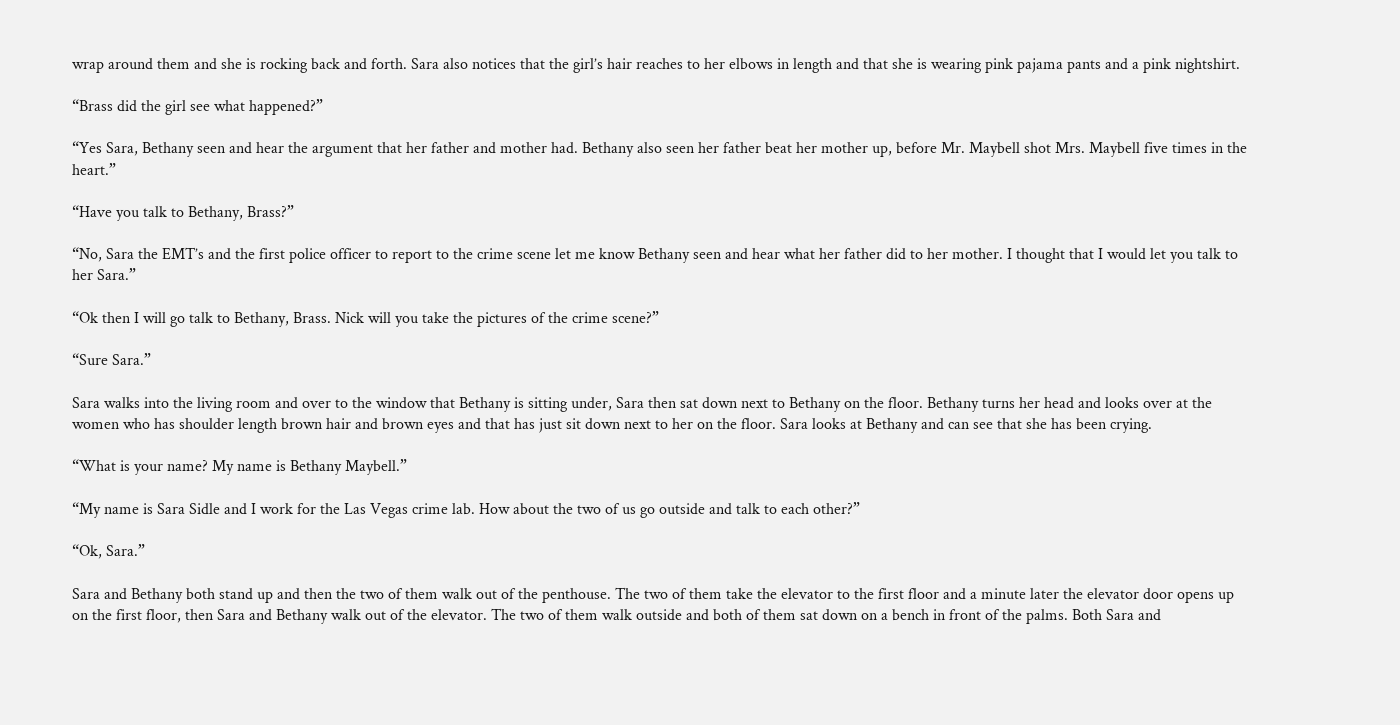wrap around them and she is rocking back and forth. Sara also notices that the girl’s hair reaches to her elbows in length and that she is wearing pink pajama pants and a pink nightshirt.

“Brass did the girl see what happened?”

“Yes Sara, Bethany seen and hear the argument that her father and mother had. Bethany also seen her father beat her mother up, before Mr. Maybell shot Mrs. Maybell five times in the heart.”

“Have you talk to Bethany, Brass?”

“No, Sara the EMT’s and the first police officer to report to the crime scene let me know Bethany seen and hear what her father did to her mother. I thought that I would let you talk to her Sara.”

“Ok then I will go talk to Bethany, Brass. Nick will you take the pictures of the crime scene?”

“Sure Sara.”

Sara walks into the living room and over to the window that Bethany is sitting under, Sara then sat down next to Bethany on the floor. Bethany turns her head and looks over at the women who has shoulder length brown hair and brown eyes and that has just sit down next to her on the floor. Sara looks at Bethany and can see that she has been crying.

“What is your name? My name is Bethany Maybell.”

“My name is Sara Sidle and I work for the Las Vegas crime lab. How about the two of us go outside and talk to each other?”

“Ok, Sara.”

Sara and Bethany both stand up and then the two of them walk out of the penthouse. The two of them take the elevator to the first floor and a minute later the elevator door opens up on the first floor, then Sara and Bethany walk out of the elevator. The two of them walk outside and both of them sat down on a bench in front of the palms. Both Sara and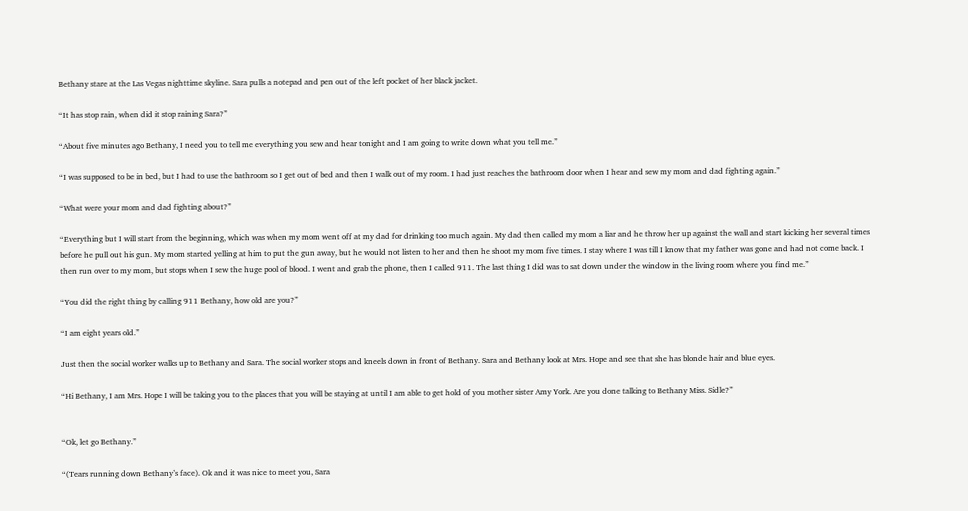Bethany stare at the Las Vegas nighttime skyline. Sara pulls a notepad and pen out of the left pocket of her black jacket.

“It has stop rain, when did it stop raining Sara?”

“About five minutes ago Bethany, I need you to tell me everything you sew and hear tonight and I am going to write down what you tell me.”

“I was supposed to be in bed, but I had to use the bathroom so I get out of bed and then I walk out of my room. I had just reaches the bathroom door when I hear and sew my mom and dad fighting again.”

“What were your mom and dad fighting about?”

“Everything but I will start from the beginning, which was when my mom went off at my dad for drinking too much again. My dad then called my mom a liar and he throw her up against the wall and start kicking her several times before he pull out his gun. My mom started yelling at him to put the gun away, but he would not listen to her and then he shoot my mom five times. I stay where I was till I know that my father was gone and had not come back. I then run over to my mom, but stops when I sew the huge pool of blood. I went and grab the phone, then I called 911. The last thing I did was to sat down under the window in the living room where you find me.”

“You did the right thing by calling 911 Bethany, how old are you?”

“I am eight years old.”

Just then the social worker walks up to Bethany and Sara. The social worker stops and kneels down in front of Bethany. Sara and Bethany look at Mrs. Hope and see that she has blonde hair and blue eyes.

“Hi Bethany, I am Mrs. Hope I will be taking you to the places that you will be staying at until I am able to get hold of you mother sister Amy York. Are you done talking to Bethany Miss. Sidle?”


“Ok, let go Bethany.”

“(Tears running down Bethany’s face). Ok and it was nice to meet you, Sara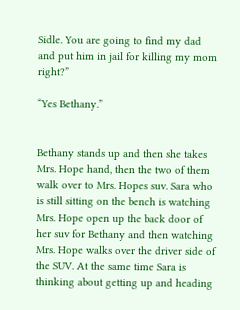Sidle. You are going to find my dad and put him in jail for killing my mom right?”

“Yes Bethany.”


Bethany stands up and then she takes Mrs. Hope hand, then the two of them walk over to Mrs. Hopes suv. Sara who is still sitting on the bench is watching Mrs. Hope open up the back door of her suv for Bethany and then watching Mrs. Hope walks over the driver side of the SUV. At the same time Sara is thinking about getting up and heading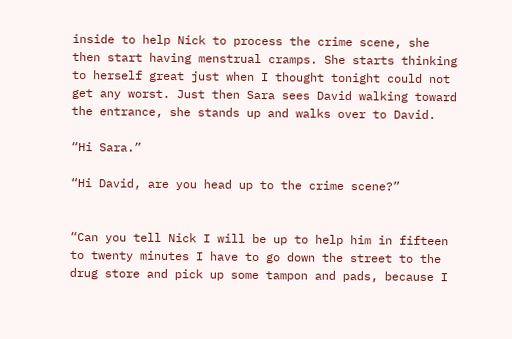inside to help Nick to process the crime scene, she then start having menstrual cramps. She starts thinking to herself great just when I thought tonight could not get any worst. Just then Sara sees David walking toward the entrance, she stands up and walks over to David.

“Hi Sara.”

“Hi David, are you head up to the crime scene?”


“Can you tell Nick I will be up to help him in fifteen to twenty minutes I have to go down the street to the drug store and pick up some tampon and pads, because I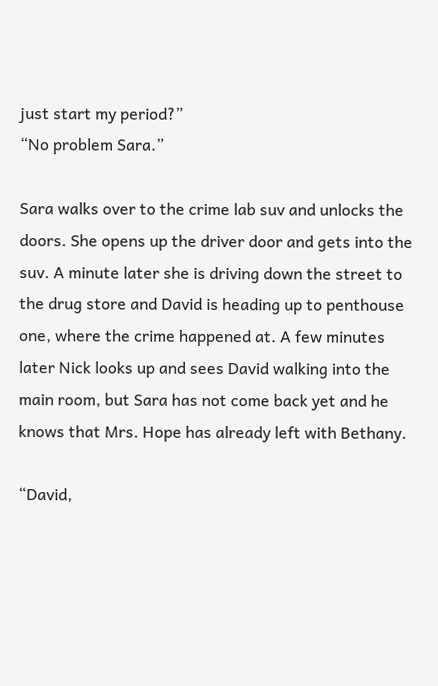just start my period?”
“No problem Sara.”

Sara walks over to the crime lab suv and unlocks the doors. She opens up the driver door and gets into the suv. A minute later she is driving down the street to the drug store and David is heading up to penthouse one, where the crime happened at. A few minutes later Nick looks up and sees David walking into the main room, but Sara has not come back yet and he knows that Mrs. Hope has already left with Bethany.

“David,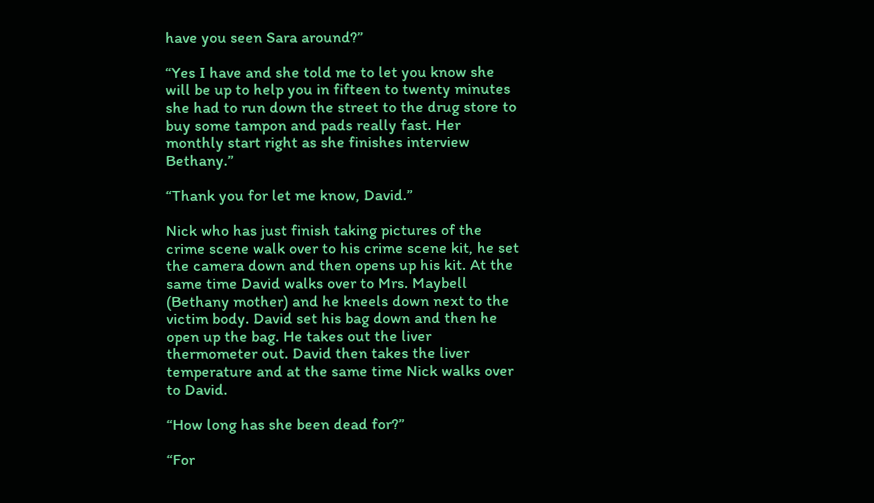have you seen Sara around?”

“Yes I have and she told me to let you know she will be up to help you in fifteen to twenty minutes she had to run down the street to the drug store to buy some tampon and pads really fast. Her monthly start right as she finishes interview Bethany.”

“Thank you for let me know, David.”

Nick who has just finish taking pictures of the crime scene walk over to his crime scene kit, he set the camera down and then opens up his kit. At the same time David walks over to Mrs. Maybell (Bethany mother) and he kneels down next to the victim body. David set his bag down and then he open up the bag. He takes out the liver thermometer out. David then takes the liver temperature and at the same time Nick walks over to David.

“How long has she been dead for?”

“For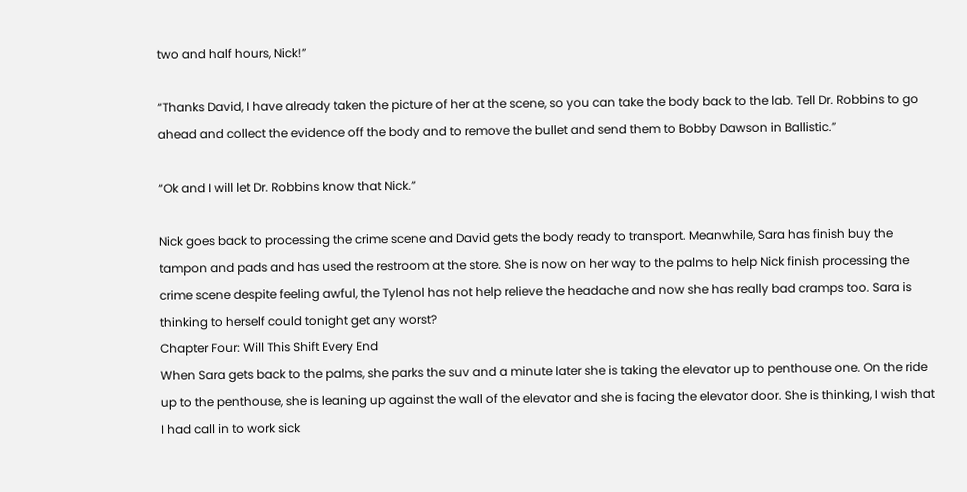two and half hours, Nick!”

“Thanks David, I have already taken the picture of her at the scene, so you can take the body back to the lab. Tell Dr. Robbins to go ahead and collect the evidence off the body and to remove the bullet and send them to Bobby Dawson in Ballistic.”

“Ok and I will let Dr. Robbins know that Nick.”

Nick goes back to processing the crime scene and David gets the body ready to transport. Meanwhile, Sara has finish buy the tampon and pads and has used the restroom at the store. She is now on her way to the palms to help Nick finish processing the crime scene despite feeling awful, the Tylenol has not help relieve the headache and now she has really bad cramps too. Sara is thinking to herself could tonight get any worst?
Chapter Four: Will This Shift Every End
When Sara gets back to the palms, she parks the suv and a minute later she is taking the elevator up to penthouse one. On the ride up to the penthouse, she is leaning up against the wall of the elevator and she is facing the elevator door. She is thinking, I wish that I had call in to work sick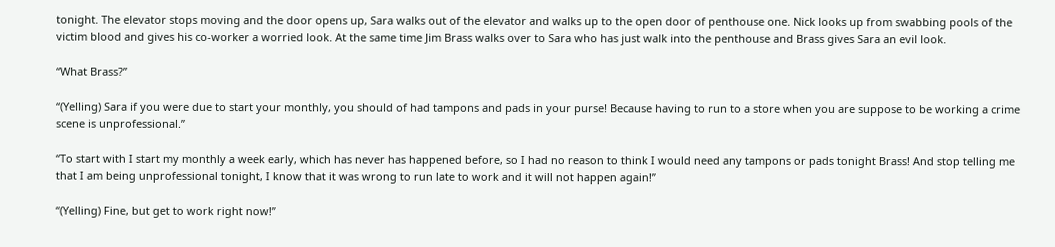tonight. The elevator stops moving and the door opens up, Sara walks out of the elevator and walks up to the open door of penthouse one. Nick looks up from swabbing pools of the victim blood and gives his co-worker a worried look. At the same time Jim Brass walks over to Sara who has just walk into the penthouse and Brass gives Sara an evil look.

“What Brass?”

“(Yelling) Sara if you were due to start your monthly, you should of had tampons and pads in your purse! Because having to run to a store when you are suppose to be working a crime scene is unprofessional.”

“To start with I start my monthly a week early, which has never has happened before, so I had no reason to think I would need any tampons or pads tonight Brass! And stop telling me that I am being unprofessional tonight, I know that it was wrong to run late to work and it will not happen again!”

“(Yelling) Fine, but get to work right now!”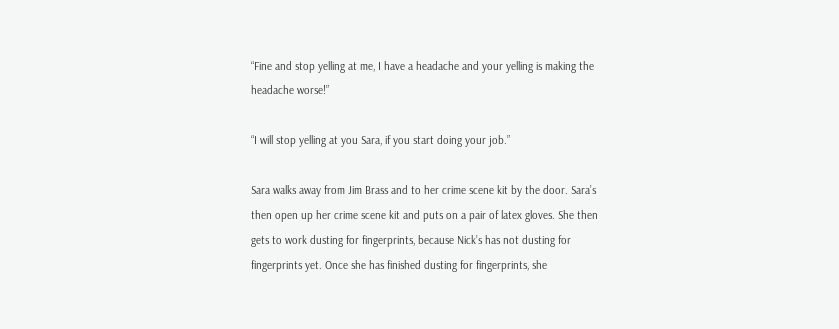“Fine and stop yelling at me, I have a headache and your yelling is making the headache worse!”

“I will stop yelling at you Sara, if you start doing your job.”

Sara walks away from Jim Brass and to her crime scene kit by the door. Sara’s then open up her crime scene kit and puts on a pair of latex gloves. She then gets to work dusting for fingerprints, because Nick’s has not dusting for fingerprints yet. Once she has finished dusting for fingerprints, she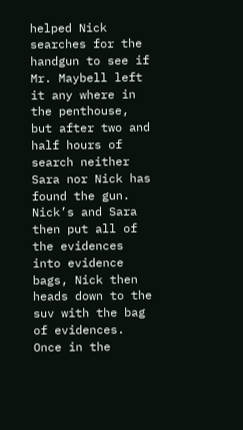helped Nick searches for the handgun to see if Mr. Maybell left it any where in the penthouse, but after two and half hours of search neither Sara nor Nick has found the gun. Nick’s and Sara then put all of the evidences into evidence bags, Nick then heads down to the suv with the bag of evidences. Once in the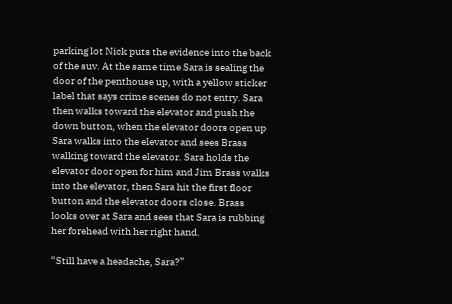parking lot Nick puts the evidence into the back of the suv. At the same time Sara is sealing the door of the penthouse up, with a yellow sticker label that says crime scenes do not entry. Sara then walks toward the elevator and push the down button, when the elevator doors open up Sara walks into the elevator and sees Brass walking toward the elevator. Sara holds the elevator door open for him and Jim Brass walks into the elevator, then Sara hit the first floor button and the elevator doors close. Brass looks over at Sara and sees that Sara is rubbing her forehead with her right hand.

“Still have a headache, Sara?”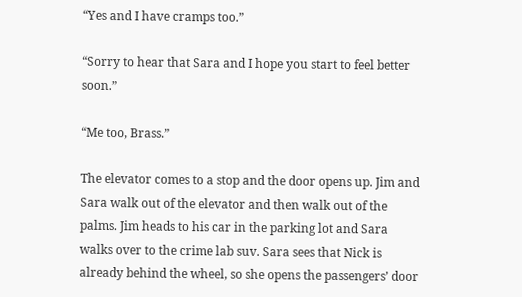“Yes and I have cramps too.”

“Sorry to hear that Sara and I hope you start to feel better soon.”

“Me too, Brass.”

The elevator comes to a stop and the door opens up. Jim and Sara walk out of the elevator and then walk out of the palms. Jim heads to his car in the parking lot and Sara walks over to the crime lab suv. Sara sees that Nick is already behind the wheel, so she opens the passengers’ door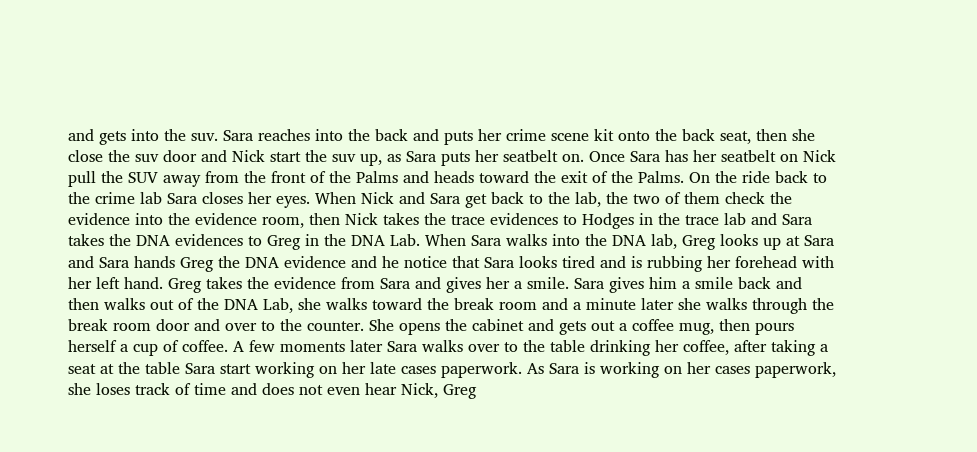and gets into the suv. Sara reaches into the back and puts her crime scene kit onto the back seat, then she close the suv door and Nick start the suv up, as Sara puts her seatbelt on. Once Sara has her seatbelt on Nick pull the SUV away from the front of the Palms and heads toward the exit of the Palms. On the ride back to the crime lab Sara closes her eyes. When Nick and Sara get back to the lab, the two of them check the evidence into the evidence room, then Nick takes the trace evidences to Hodges in the trace lab and Sara takes the DNA evidences to Greg in the DNA Lab. When Sara walks into the DNA lab, Greg looks up at Sara and Sara hands Greg the DNA evidence and he notice that Sara looks tired and is rubbing her forehead with her left hand. Greg takes the evidence from Sara and gives her a smile. Sara gives him a smile back and then walks out of the DNA Lab, she walks toward the break room and a minute later she walks through the break room door and over to the counter. She opens the cabinet and gets out a coffee mug, then pours herself a cup of coffee. A few moments later Sara walks over to the table drinking her coffee, after taking a seat at the table Sara start working on her late cases paperwork. As Sara is working on her cases paperwork, she loses track of time and does not even hear Nick, Greg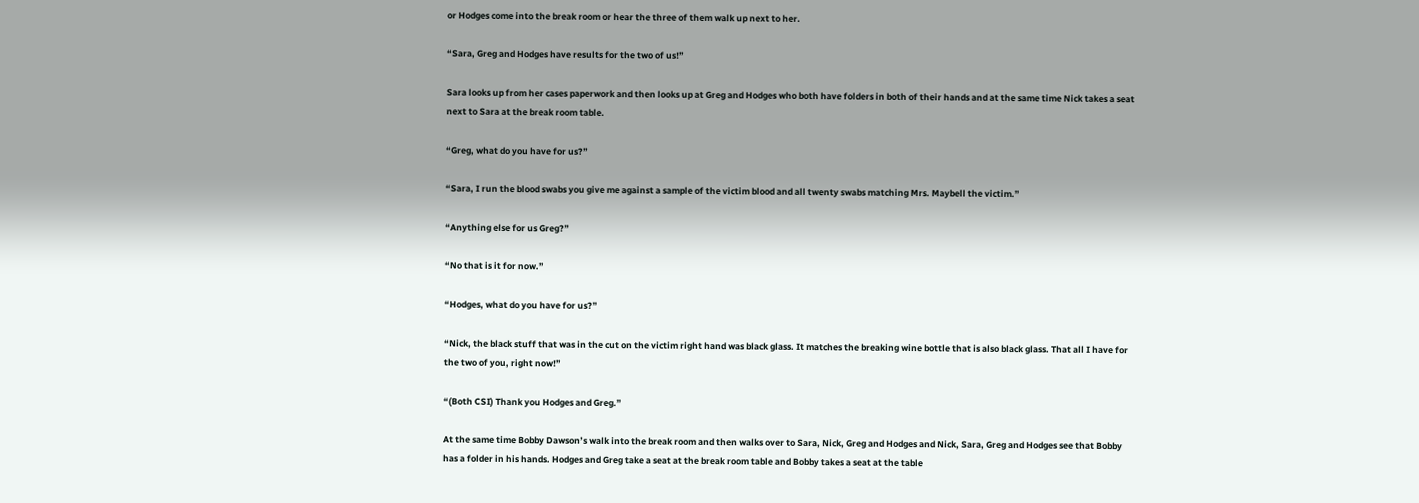or Hodges come into the break room or hear the three of them walk up next to her.

“Sara, Greg and Hodges have results for the two of us!”

Sara looks up from her cases paperwork and then looks up at Greg and Hodges who both have folders in both of their hands and at the same time Nick takes a seat next to Sara at the break room table.

“Greg, what do you have for us?”

“Sara, I run the blood swabs you give me against a sample of the victim blood and all twenty swabs matching Mrs. Maybell the victim.”

“Anything else for us Greg?”

“No that is it for now.”

“Hodges, what do you have for us?”

“Nick, the black stuff that was in the cut on the victim right hand was black glass. It matches the breaking wine bottle that is also black glass. That all I have for the two of you, right now!”

“(Both CSI) Thank you Hodges and Greg.”

At the same time Bobby Dawson’s walk into the break room and then walks over to Sara, Nick, Greg and Hodges and Nick, Sara, Greg and Hodges see that Bobby has a folder in his hands. Hodges and Greg take a seat at the break room table and Bobby takes a seat at the table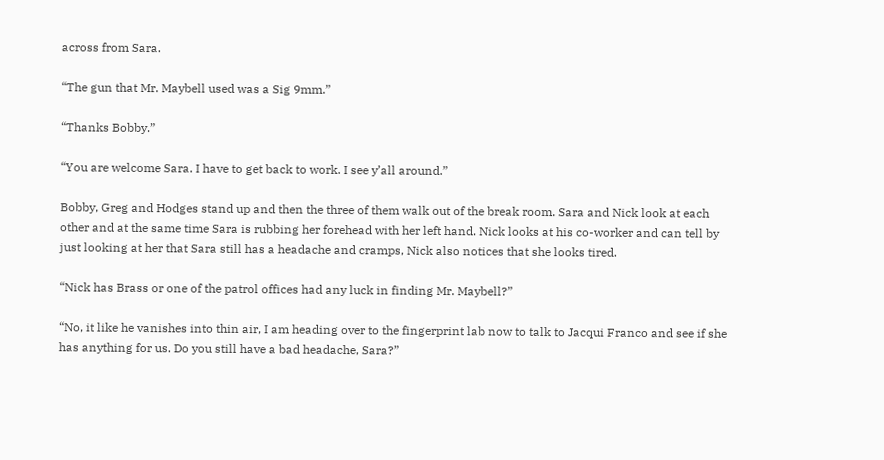across from Sara.

“The gun that Mr. Maybell used was a Sig 9mm.”

“Thanks Bobby.”

“You are welcome Sara. I have to get back to work. I see y’all around.”

Bobby, Greg and Hodges stand up and then the three of them walk out of the break room. Sara and Nick look at each other and at the same time Sara is rubbing her forehead with her left hand. Nick looks at his co-worker and can tell by just looking at her that Sara still has a headache and cramps, Nick also notices that she looks tired.

“Nick has Brass or one of the patrol offices had any luck in finding Mr. Maybell?”

“No, it like he vanishes into thin air, I am heading over to the fingerprint lab now to talk to Jacqui Franco and see if she has anything for us. Do you still have a bad headache, Sara?”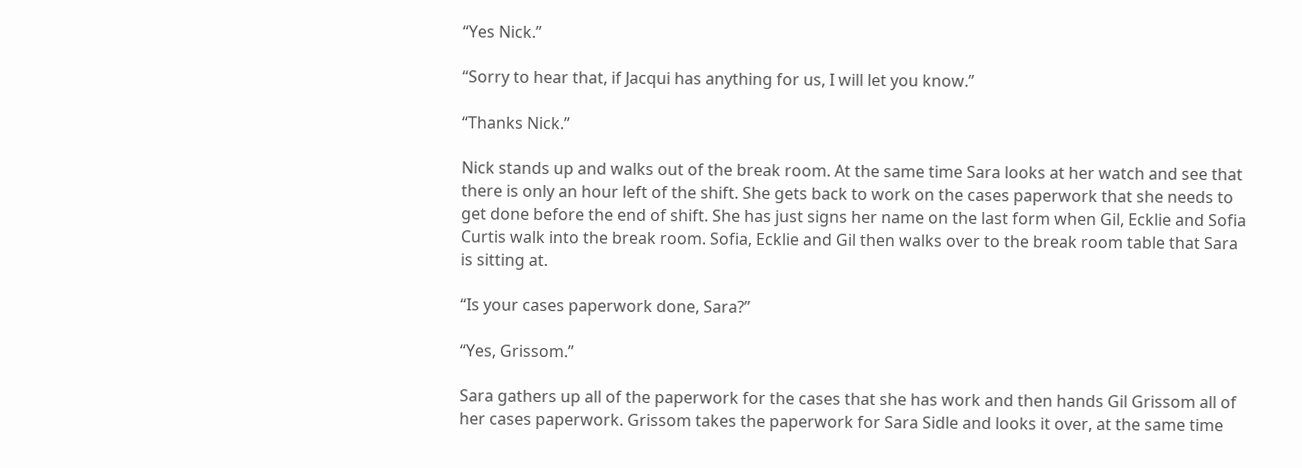“Yes Nick.”

“Sorry to hear that, if Jacqui has anything for us, I will let you know.”

“Thanks Nick.”

Nick stands up and walks out of the break room. At the same time Sara looks at her watch and see that there is only an hour left of the shift. She gets back to work on the cases paperwork that she needs to get done before the end of shift. She has just signs her name on the last form when Gil, Ecklie and Sofia Curtis walk into the break room. Sofia, Ecklie and Gil then walks over to the break room table that Sara is sitting at.

“Is your cases paperwork done, Sara?”

“Yes, Grissom.”

Sara gathers up all of the paperwork for the cases that she has work and then hands Gil Grissom all of her cases paperwork. Grissom takes the paperwork for Sara Sidle and looks it over, at the same time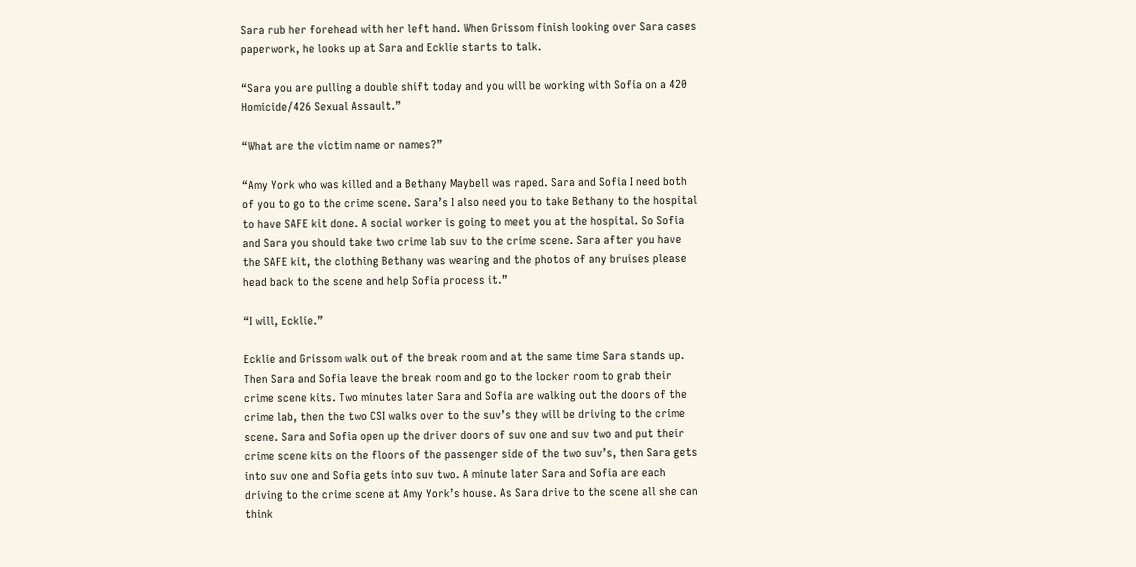Sara rub her forehead with her left hand. When Grissom finish looking over Sara cases paperwork, he looks up at Sara and Ecklie starts to talk.

“Sara you are pulling a double shift today and you will be working with Sofia on a 420 Homicide/426 Sexual Assault.”

“What are the victim name or names?”

“Amy York who was killed and a Bethany Maybell was raped. Sara and Sofia I need both of you to go to the crime scene. Sara’s I also need you to take Bethany to the hospital to have SAFE kit done. A social worker is going to meet you at the hospital. So Sofia and Sara you should take two crime lab suv to the crime scene. Sara after you have the SAFE kit, the clothing Bethany was wearing and the photos of any bruises please head back to the scene and help Sofia process it.”

“I will, Ecklie.”

Ecklie and Grissom walk out of the break room and at the same time Sara stands up. Then Sara and Sofia leave the break room and go to the locker room to grab their crime scene kits. Two minutes later Sara and Sofia are walking out the doors of the crime lab, then the two CSI walks over to the suv’s they will be driving to the crime scene. Sara and Sofia open up the driver doors of suv one and suv two and put their crime scene kits on the floors of the passenger side of the two suv’s, then Sara gets into suv one and Sofia gets into suv two. A minute later Sara and Sofia are each driving to the crime scene at Amy York’s house. As Sara drive to the scene all she can think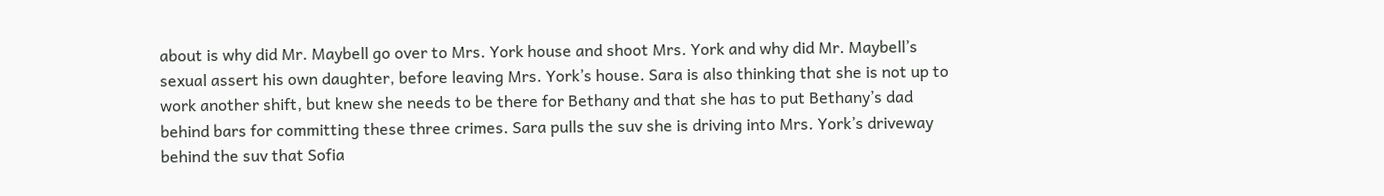about is why did Mr. Maybell go over to Mrs. York house and shoot Mrs. York and why did Mr. Maybell’s sexual assert his own daughter, before leaving Mrs. York’s house. Sara is also thinking that she is not up to work another shift, but knew she needs to be there for Bethany and that she has to put Bethany’s dad behind bars for committing these three crimes. Sara pulls the suv she is driving into Mrs. York’s driveway behind the suv that Sofia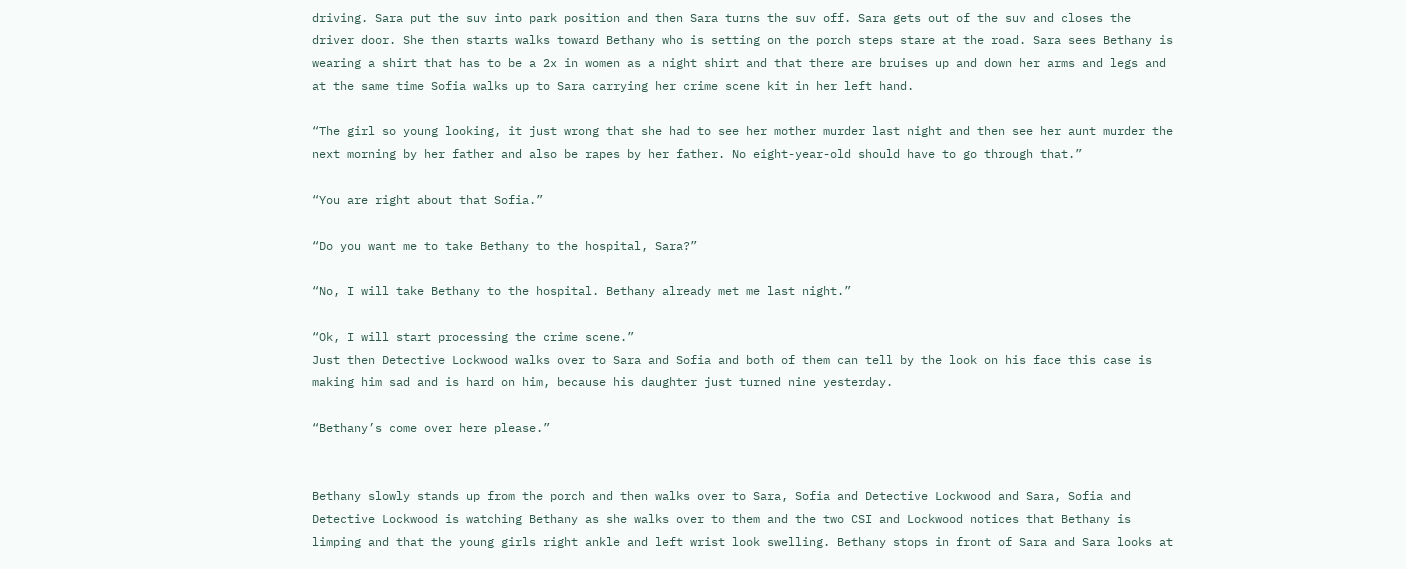driving. Sara put the suv into park position and then Sara turns the suv off. Sara gets out of the suv and closes the driver door. She then starts walks toward Bethany who is setting on the porch steps stare at the road. Sara sees Bethany is wearing a shirt that has to be a 2x in women as a night shirt and that there are bruises up and down her arms and legs and at the same time Sofia walks up to Sara carrying her crime scene kit in her left hand.

“The girl so young looking, it just wrong that she had to see her mother murder last night and then see her aunt murder the next morning by her father and also be rapes by her father. No eight-year-old should have to go through that.”

“You are right about that Sofia.”

“Do you want me to take Bethany to the hospital, Sara?”

“No, I will take Bethany to the hospital. Bethany already met me last night.”

“Ok, I will start processing the crime scene.”
Just then Detective Lockwood walks over to Sara and Sofia and both of them can tell by the look on his face this case is making him sad and is hard on him, because his daughter just turned nine yesterday.

“Bethany’s come over here please.”


Bethany slowly stands up from the porch and then walks over to Sara, Sofia and Detective Lockwood and Sara, Sofia and Detective Lockwood is watching Bethany as she walks over to them and the two CSI and Lockwood notices that Bethany is limping and that the young girls right ankle and left wrist look swelling. Bethany stops in front of Sara and Sara looks at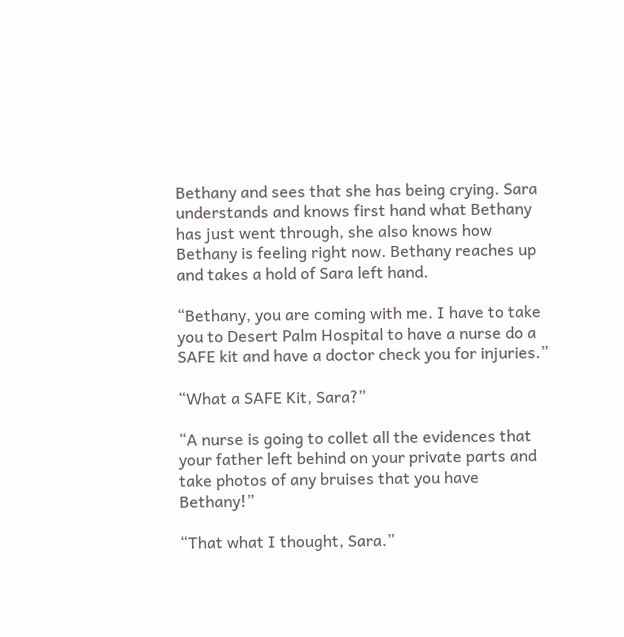Bethany and sees that she has being crying. Sara understands and knows first hand what Bethany has just went through, she also knows how Bethany is feeling right now. Bethany reaches up and takes a hold of Sara left hand.

“Bethany, you are coming with me. I have to take you to Desert Palm Hospital to have a nurse do a SAFE kit and have a doctor check you for injuries.”

“What a SAFE Kit, Sara?”

“A nurse is going to collet all the evidences that your father left behind on your private parts and take photos of any bruises that you have Bethany!”

“That what I thought, Sara.”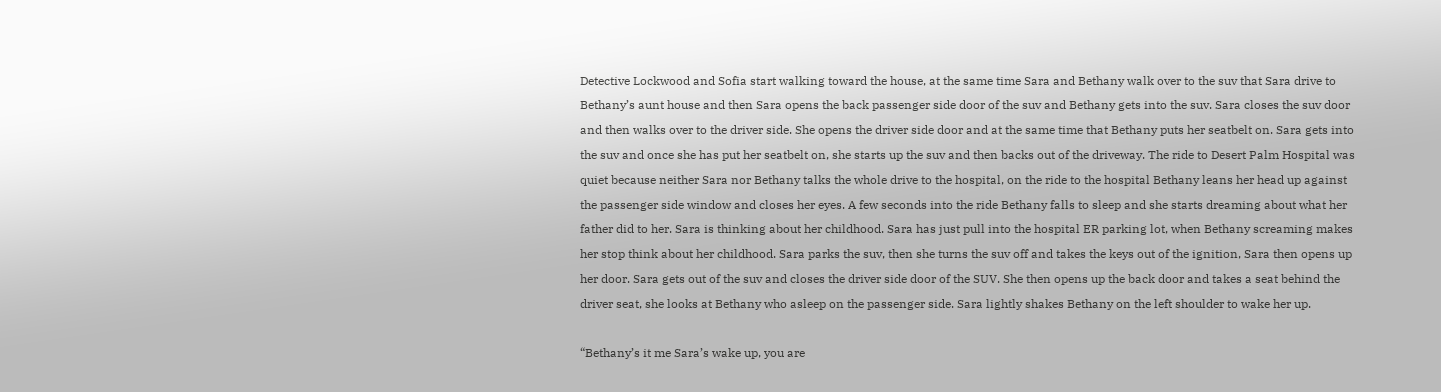Detective Lockwood and Sofia start walking toward the house, at the same time Sara and Bethany walk over to the suv that Sara drive to Bethany’s aunt house and then Sara opens the back passenger side door of the suv and Bethany gets into the suv. Sara closes the suv door and then walks over to the driver side. She opens the driver side door and at the same time that Bethany puts her seatbelt on. Sara gets into the suv and once she has put her seatbelt on, she starts up the suv and then backs out of the driveway. The ride to Desert Palm Hospital was quiet because neither Sara nor Bethany talks the whole drive to the hospital, on the ride to the hospital Bethany leans her head up against the passenger side window and closes her eyes. A few seconds into the ride Bethany falls to sleep and she starts dreaming about what her father did to her. Sara is thinking about her childhood. Sara has just pull into the hospital ER parking lot, when Bethany screaming makes her stop think about her childhood. Sara parks the suv, then she turns the suv off and takes the keys out of the ignition, Sara then opens up her door. Sara gets out of the suv and closes the driver side door of the SUV. She then opens up the back door and takes a seat behind the driver seat, she looks at Bethany who asleep on the passenger side. Sara lightly shakes Bethany on the left shoulder to wake her up.

“Bethany’s it me Sara’s wake up, you are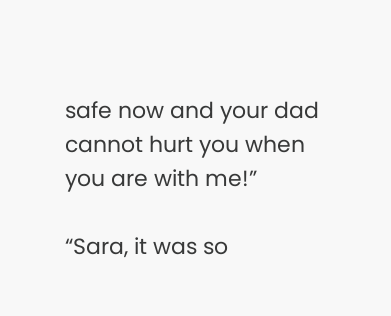safe now and your dad cannot hurt you when you are with me!”

“Sara, it was so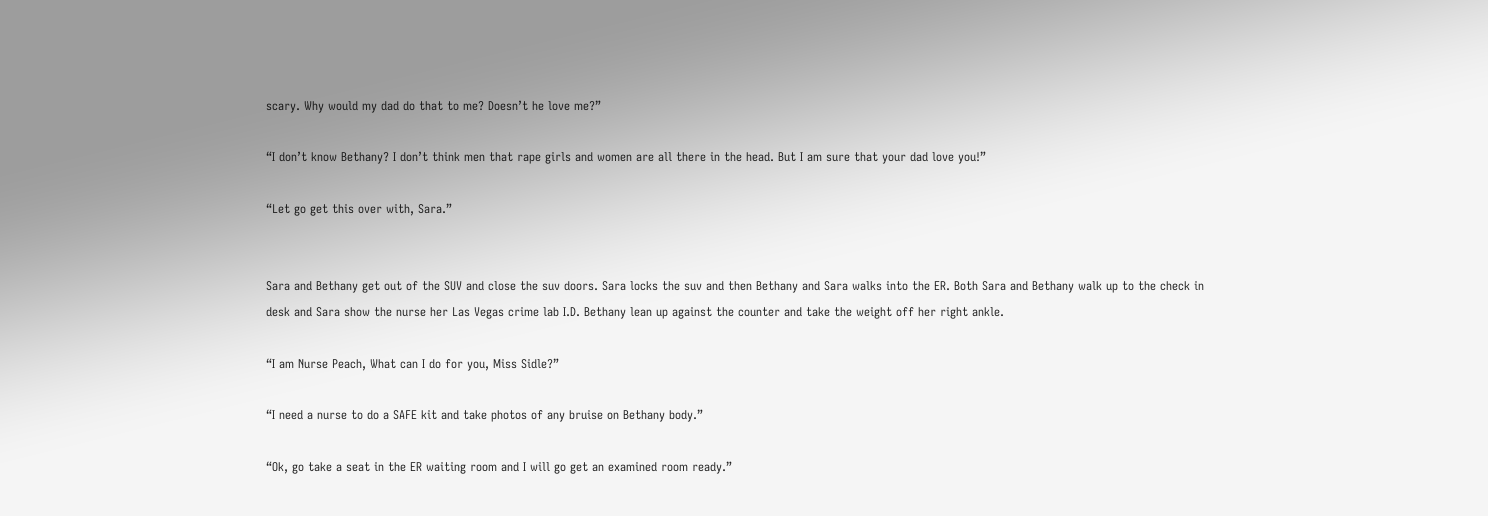scary. Why would my dad do that to me? Doesn’t he love me?”

“I don’t know Bethany? I don’t think men that rape girls and women are all there in the head. But I am sure that your dad love you!”

“Let go get this over with, Sara.”


Sara and Bethany get out of the SUV and close the suv doors. Sara locks the suv and then Bethany and Sara walks into the ER. Both Sara and Bethany walk up to the check in desk and Sara show the nurse her Las Vegas crime lab I.D. Bethany lean up against the counter and take the weight off her right ankle.

“I am Nurse Peach, What can I do for you, Miss Sidle?”

“I need a nurse to do a SAFE kit and take photos of any bruise on Bethany body.”

“Ok, go take a seat in the ER waiting room and I will go get an examined room ready.”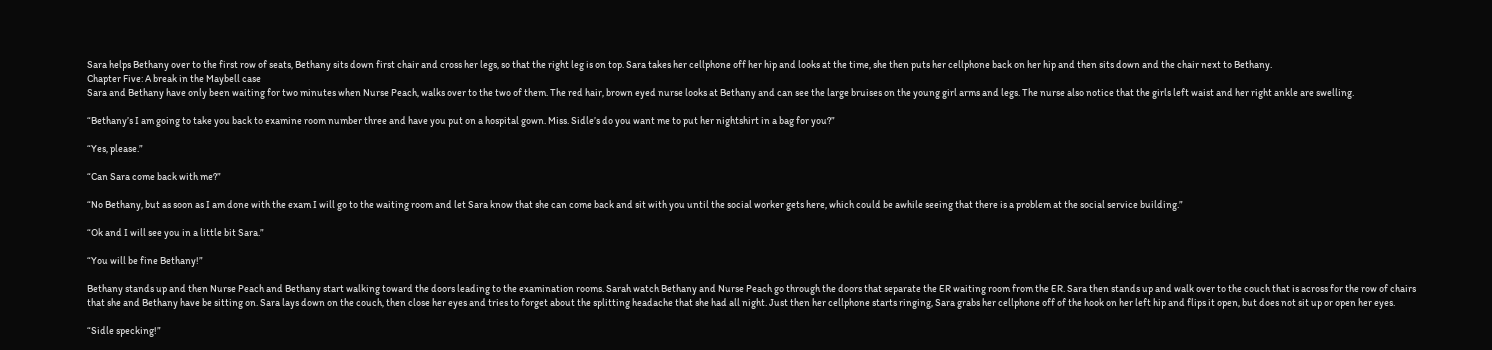Sara helps Bethany over to the first row of seats, Bethany sits down first chair and cross her legs, so that the right leg is on top. Sara takes her cellphone off her hip and looks at the time, she then puts her cellphone back on her hip and then sits down and the chair next to Bethany.
Chapter Five: A break in the Maybell case
Sara and Bethany have only been waiting for two minutes when Nurse Peach, walks over to the two of them. The red hair, brown eyed nurse looks at Bethany and can see the large bruises on the young girl arms and legs. The nurse also notice that the girls left waist and her right ankle are swelling.

“Bethany’s I am going to take you back to examine room number three and have you put on a hospital gown. Miss. Sidle’s do you want me to put her nightshirt in a bag for you?”

“Yes, please.”

“Can Sara come back with me?”

“No Bethany, but as soon as I am done with the exam I will go to the waiting room and let Sara know that she can come back and sit with you until the social worker gets here, which could be awhile seeing that there is a problem at the social service building.”

“Ok and I will see you in a little bit Sara.”

“You will be fine Bethany!”

Bethany stands up and then Nurse Peach and Bethany start walking toward the doors leading to the examination rooms. Sarah watch Bethany and Nurse Peach go through the doors that separate the ER waiting room from the ER. Sara then stands up and walk over to the couch that is across for the row of chairs that she and Bethany have be sitting on. Sara lays down on the couch, then close her eyes and tries to forget about the splitting headache that she had all night. Just then her cellphone starts ringing, Sara grabs her cellphone off of the hook on her left hip and flips it open, but does not sit up or open her eyes.

“Sidle specking!”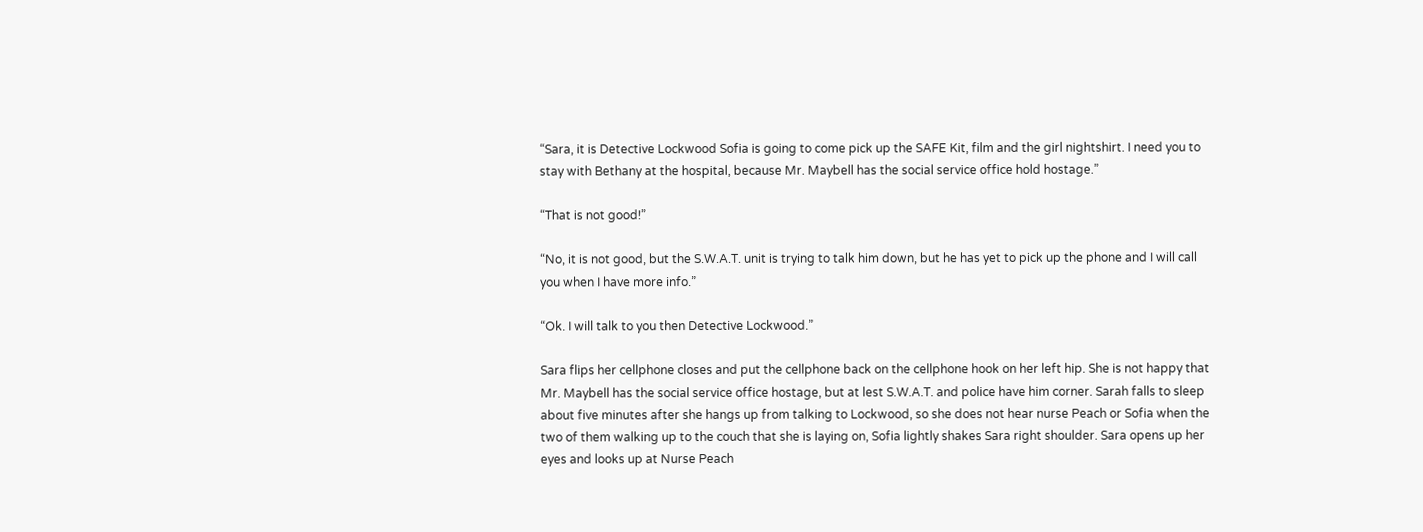“Sara, it is Detective Lockwood Sofia is going to come pick up the SAFE Kit, film and the girl nightshirt. I need you to stay with Bethany at the hospital, because Mr. Maybell has the social service office hold hostage.”

“That is not good!”

“No, it is not good, but the S.W.A.T. unit is trying to talk him down, but he has yet to pick up the phone and I will call you when I have more info.”

“Ok. I will talk to you then Detective Lockwood.”

Sara flips her cellphone closes and put the cellphone back on the cellphone hook on her left hip. She is not happy that Mr. Maybell has the social service office hostage, but at lest S.W.A.T. and police have him corner. Sarah falls to sleep about five minutes after she hangs up from talking to Lockwood, so she does not hear nurse Peach or Sofia when the two of them walking up to the couch that she is laying on, Sofia lightly shakes Sara right shoulder. Sara opens up her eyes and looks up at Nurse Peach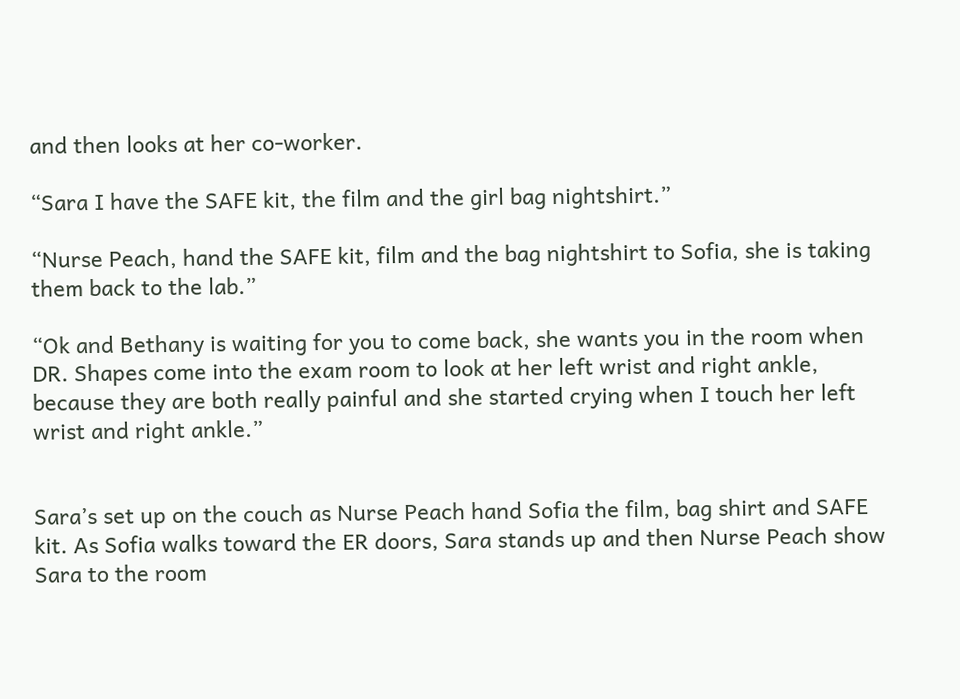and then looks at her co-worker.

“Sara I have the SAFE kit, the film and the girl bag nightshirt.”

“Nurse Peach, hand the SAFE kit, film and the bag nightshirt to Sofia, she is taking them back to the lab.”

“Ok and Bethany is waiting for you to come back, she wants you in the room when DR. Shapes come into the exam room to look at her left wrist and right ankle, because they are both really painful and she started crying when I touch her left wrist and right ankle.”


Sara’s set up on the couch as Nurse Peach hand Sofia the film, bag shirt and SAFE kit. As Sofia walks toward the ER doors, Sara stands up and then Nurse Peach show Sara to the room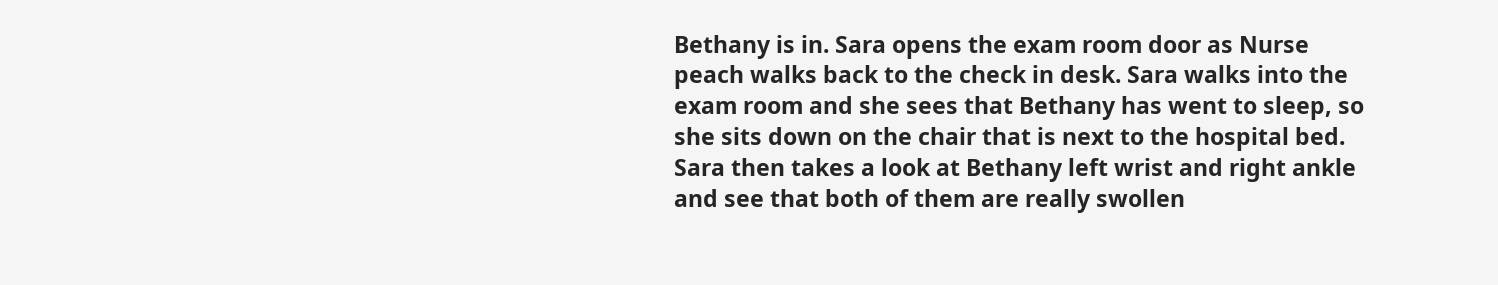Bethany is in. Sara opens the exam room door as Nurse peach walks back to the check in desk. Sara walks into the exam room and she sees that Bethany has went to sleep, so she sits down on the chair that is next to the hospital bed. Sara then takes a look at Bethany left wrist and right ankle and see that both of them are really swollen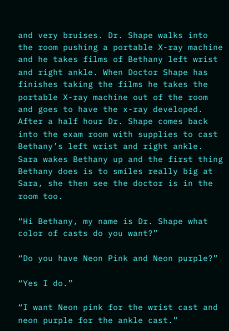and very bruises. Dr. Shape walks into the room pushing a portable X-ray machine and he takes films of Bethany left wrist and right ankle. When Doctor Shape has finishes taking the films he takes the portable X-ray machine out of the room and goes to have the x-ray developed. After a half hour Dr. Shape comes back into the exam room with supplies to cast Bethany’s left wrist and right ankle. Sara wakes Bethany up and the first thing Bethany does is to smiles really big at Sara, she then see the doctor is in the room too.

“Hi Bethany, my name is Dr. Shape what color of casts do you want?”

“Do you have Neon Pink and Neon purple?”

“Yes I do.”

“I want Neon pink for the wrist cast and neon purple for the ankle cast.”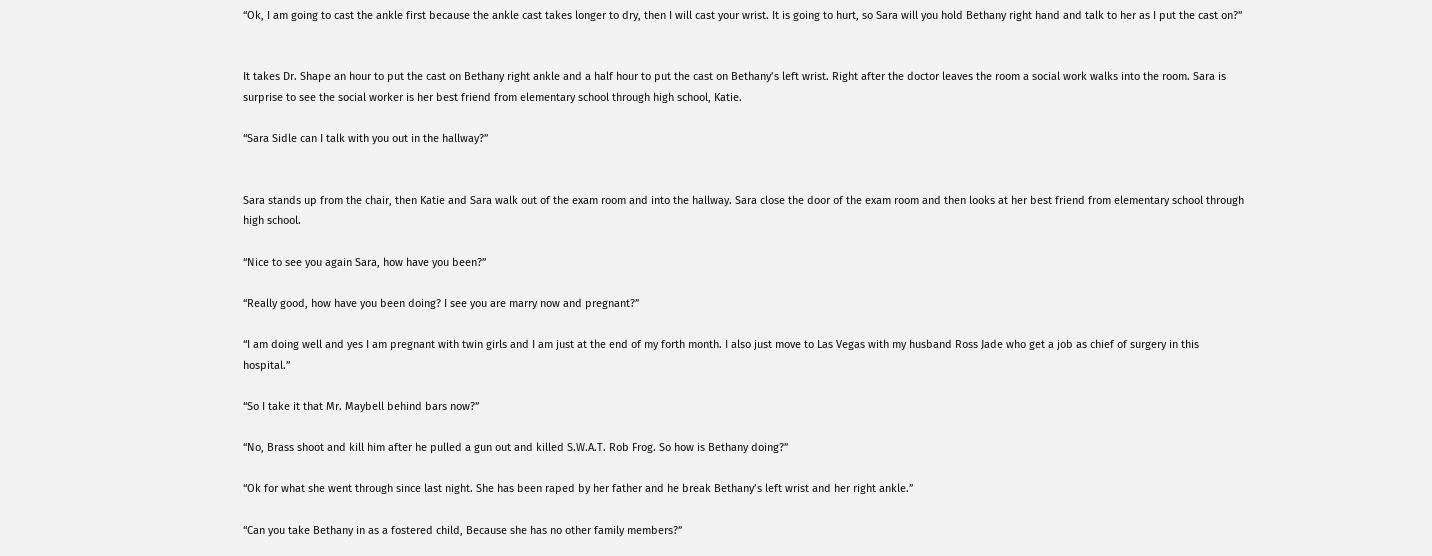“Ok, I am going to cast the ankle first because the ankle cast takes longer to dry, then I will cast your wrist. It is going to hurt, so Sara will you hold Bethany right hand and talk to her as I put the cast on?”


It takes Dr. Shape an hour to put the cast on Bethany right ankle and a half hour to put the cast on Bethany’s left wrist. Right after the doctor leaves the room a social work walks into the room. Sara is surprise to see the social worker is her best friend from elementary school through high school, Katie.

“Sara Sidle can I talk with you out in the hallway?”


Sara stands up from the chair, then Katie and Sara walk out of the exam room and into the hallway. Sara close the door of the exam room and then looks at her best friend from elementary school through high school.

“Nice to see you again Sara, how have you been?”

“Really good, how have you been doing? I see you are marry now and pregnant?”

“I am doing well and yes I am pregnant with twin girls and I am just at the end of my forth month. I also just move to Las Vegas with my husband Ross Jade who get a job as chief of surgery in this hospital.”

“So I take it that Mr. Maybell behind bars now?”

“No, Brass shoot and kill him after he pulled a gun out and killed S.W.A.T. Rob Frog. So how is Bethany doing?”

“Ok for what she went through since last night. She has been raped by her father and he break Bethany’s left wrist and her right ankle.”

“Can you take Bethany in as a fostered child, Because she has no other family members?”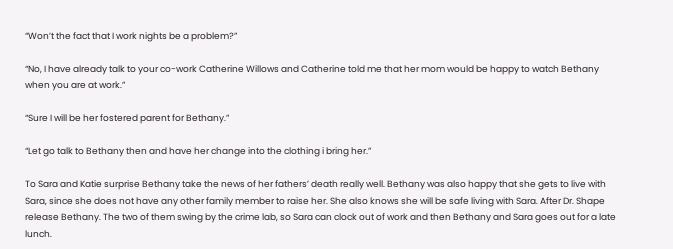“Won’t the fact that I work nights be a problem?”

“No, I have already talk to your co-work Catherine Willows and Catherine told me that her mom would be happy to watch Bethany when you are at work.”

“Sure I will be her fostered parent for Bethany.”

“Let go talk to Bethany then and have her change into the clothing i bring her.”

To Sara and Katie surprise Bethany take the news of her fathers’ death really well. Bethany was also happy that she gets to live with Sara, since she does not have any other family member to raise her. She also knows she will be safe living with Sara. After Dr. Shape release Bethany. The two of them swing by the crime lab, so Sara can clock out of work and then Bethany and Sara goes out for a late lunch.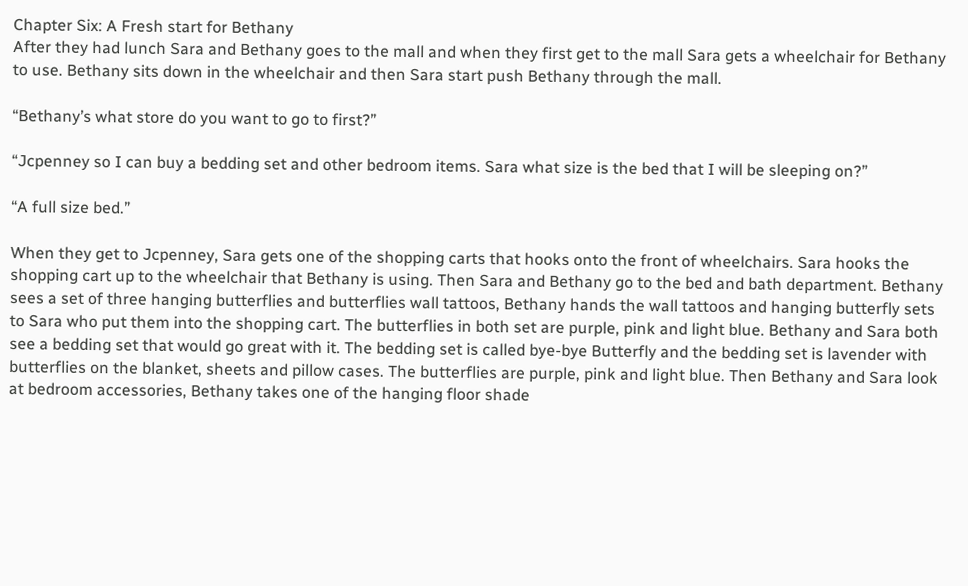Chapter Six: A Fresh start for Bethany
After they had lunch Sara and Bethany goes to the mall and when they first get to the mall Sara gets a wheelchair for Bethany to use. Bethany sits down in the wheelchair and then Sara start push Bethany through the mall.

“Bethany’s what store do you want to go to first?”

“Jcpenney so I can buy a bedding set and other bedroom items. Sara what size is the bed that I will be sleeping on?”

“A full size bed.”

When they get to Jcpenney, Sara gets one of the shopping carts that hooks onto the front of wheelchairs. Sara hooks the shopping cart up to the wheelchair that Bethany is using. Then Sara and Bethany go to the bed and bath department. Bethany sees a set of three hanging butterflies and butterflies wall tattoos, Bethany hands the wall tattoos and hanging butterfly sets to Sara who put them into the shopping cart. The butterflies in both set are purple, pink and light blue. Bethany and Sara both see a bedding set that would go great with it. The bedding set is called bye-bye Butterfly and the bedding set is lavender with butterflies on the blanket, sheets and pillow cases. The butterflies are purple, pink and light blue. Then Bethany and Sara look at bedroom accessories, Bethany takes one of the hanging floor shade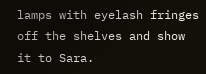lamps with eyelash fringes off the shelves and show it to Sara.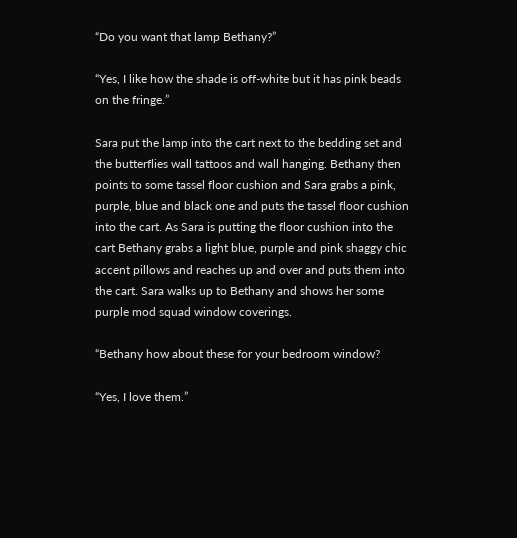“Do you want that lamp Bethany?”

“Yes, I like how the shade is off-white but it has pink beads on the fringe.”

Sara put the lamp into the cart next to the bedding set and the butterflies wall tattoos and wall hanging. Bethany then points to some tassel floor cushion and Sara grabs a pink, purple, blue and black one and puts the tassel floor cushion into the cart. As Sara is putting the floor cushion into the cart Bethany grabs a light blue, purple and pink shaggy chic accent pillows and reaches up and over and puts them into the cart. Sara walks up to Bethany and shows her some purple mod squad window coverings.

“Bethany how about these for your bedroom window?

“Yes, I love them.”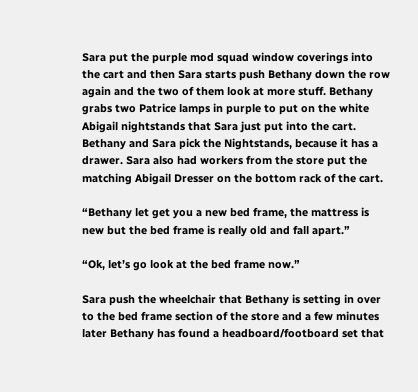Sara put the purple mod squad window coverings into the cart and then Sara starts push Bethany down the row again and the two of them look at more stuff. Bethany grabs two Patrice lamps in purple to put on the white Abigail nightstands that Sara just put into the cart. Bethany and Sara pick the Nightstands, because it has a drawer. Sara also had workers from the store put the matching Abigail Dresser on the bottom rack of the cart.

“Bethany let get you a new bed frame, the mattress is new but the bed frame is really old and fall apart.”

“Ok, let’s go look at the bed frame now.”

Sara push the wheelchair that Bethany is setting in over to the bed frame section of the store and a few minutes later Bethany has found a headboard/footboard set that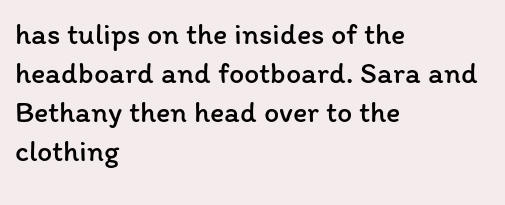has tulips on the insides of the headboard and footboard. Sara and Bethany then head over to the clothing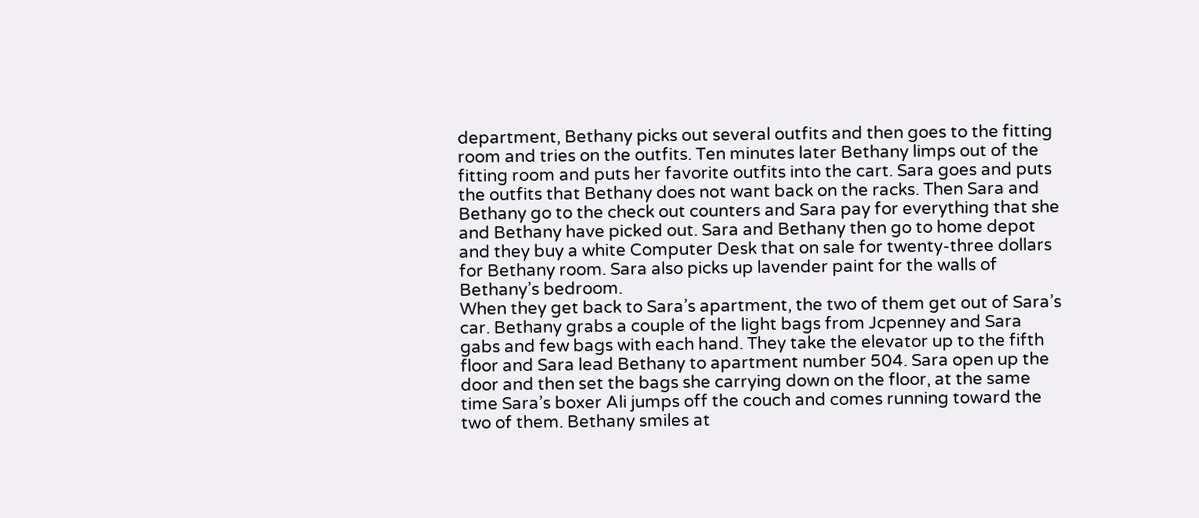department, Bethany picks out several outfits and then goes to the fitting room and tries on the outfits. Ten minutes later Bethany limps out of the fitting room and puts her favorite outfits into the cart. Sara goes and puts the outfits that Bethany does not want back on the racks. Then Sara and Bethany go to the check out counters and Sara pay for everything that she and Bethany have picked out. Sara and Bethany then go to home depot and they buy a white Computer Desk that on sale for twenty-three dollars for Bethany room. Sara also picks up lavender paint for the walls of Bethany’s bedroom.
When they get back to Sara’s apartment, the two of them get out of Sara’s car. Bethany grabs a couple of the light bags from Jcpenney and Sara gabs and few bags with each hand. They take the elevator up to the fifth floor and Sara lead Bethany to apartment number 504. Sara open up the door and then set the bags she carrying down on the floor, at the same time Sara’s boxer Ali jumps off the couch and comes running toward the two of them. Bethany smiles at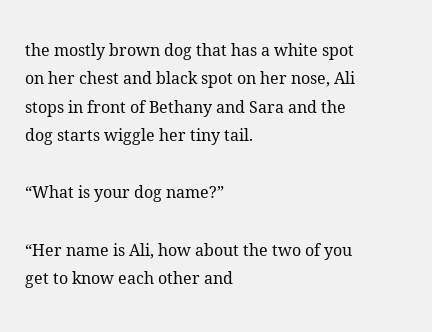the mostly brown dog that has a white spot on her chest and black spot on her nose, Ali stops in front of Bethany and Sara and the dog starts wiggle her tiny tail.

“What is your dog name?”

“Her name is Ali, how about the two of you get to know each other and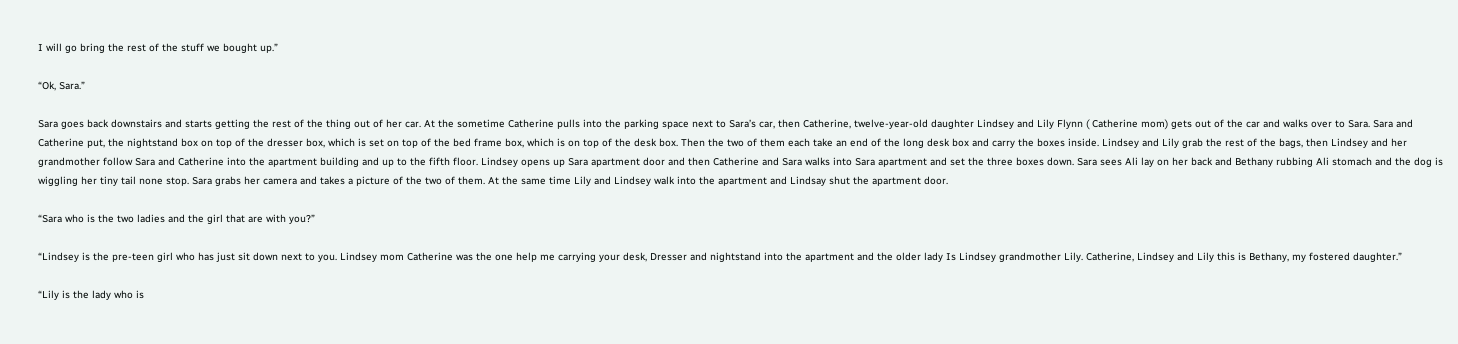I will go bring the rest of the stuff we bought up.”

“Ok, Sara.”

Sara goes back downstairs and starts getting the rest of the thing out of her car. At the sometime Catherine pulls into the parking space next to Sara’s car, then Catherine, twelve-year-old daughter Lindsey and Lily Flynn ( Catherine mom) gets out of the car and walks over to Sara. Sara and Catherine put, the nightstand box on top of the dresser box, which is set on top of the bed frame box, which is on top of the desk box. Then the two of them each take an end of the long desk box and carry the boxes inside. Lindsey and Lily grab the rest of the bags, then Lindsey and her grandmother follow Sara and Catherine into the apartment building and up to the fifth floor. Lindsey opens up Sara apartment door and then Catherine and Sara walks into Sara apartment and set the three boxes down. Sara sees Ali lay on her back and Bethany rubbing Ali stomach and the dog is wiggling her tiny tail none stop. Sara grabs her camera and takes a picture of the two of them. At the same time Lily and Lindsey walk into the apartment and Lindsay shut the apartment door.

“Sara who is the two ladies and the girl that are with you?”

“Lindsey is the pre-teen girl who has just sit down next to you. Lindsey mom Catherine was the one help me carrying your desk, Dresser and nightstand into the apartment and the older lady Is Lindsey grandmother Lily. Catherine, Lindsey and Lily this is Bethany, my fostered daughter.”

“Lily is the lady who is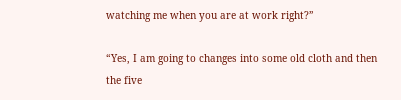watching me when you are at work right?”

“Yes, I am going to changes into some old cloth and then the five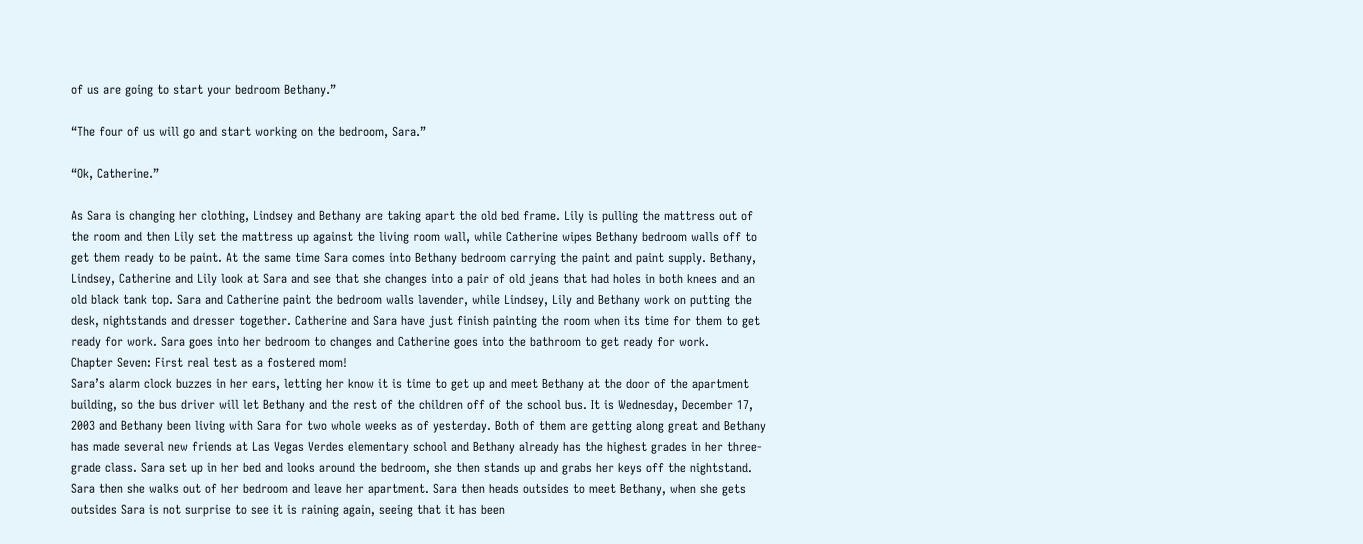of us are going to start your bedroom Bethany.”

“The four of us will go and start working on the bedroom, Sara.”

“Ok, Catherine.”

As Sara is changing her clothing, Lindsey and Bethany are taking apart the old bed frame. Lily is pulling the mattress out of the room and then Lily set the mattress up against the living room wall, while Catherine wipes Bethany bedroom walls off to get them ready to be paint. At the same time Sara comes into Bethany bedroom carrying the paint and paint supply. Bethany, Lindsey, Catherine and Lily look at Sara and see that she changes into a pair of old jeans that had holes in both knees and an old black tank top. Sara and Catherine paint the bedroom walls lavender, while Lindsey, Lily and Bethany work on putting the desk, nightstands and dresser together. Catherine and Sara have just finish painting the room when its time for them to get ready for work. Sara goes into her bedroom to changes and Catherine goes into the bathroom to get ready for work.
Chapter Seven: First real test as a fostered mom!
Sara’s alarm clock buzzes in her ears, letting her know it is time to get up and meet Bethany at the door of the apartment building, so the bus driver will let Bethany and the rest of the children off of the school bus. It is Wednesday, December 17, 2003 and Bethany been living with Sara for two whole weeks as of yesterday. Both of them are getting along great and Bethany has made several new friends at Las Vegas Verdes elementary school and Bethany already has the highest grades in her three-grade class. Sara set up in her bed and looks around the bedroom, she then stands up and grabs her keys off the nightstand. Sara then she walks out of her bedroom and leave her apartment. Sara then heads outsides to meet Bethany, when she gets outsides Sara is not surprise to see it is raining again, seeing that it has been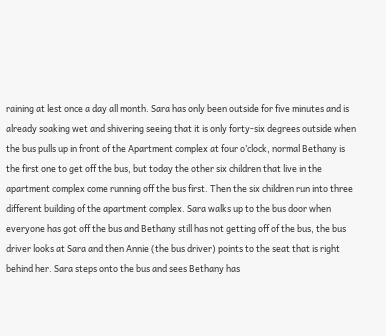raining at lest once a day all month. Sara has only been outside for five minutes and is already soaking wet and shivering seeing that it is only forty-six degrees outside when the bus pulls up in front of the Apartment complex at four o’clock, normal Bethany is the first one to get off the bus, but today the other six children that live in the apartment complex come running off the bus first. Then the six children run into three different building of the apartment complex. Sara walks up to the bus door when everyone has got off the bus and Bethany still has not getting off of the bus, the bus driver looks at Sara and then Annie (the bus driver) points to the seat that is right behind her. Sara steps onto the bus and sees Bethany has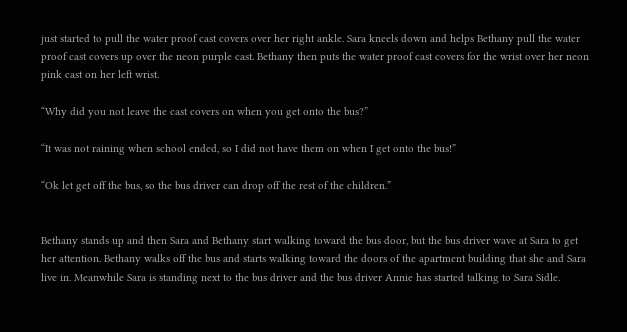just started to pull the water proof cast covers over her right ankle. Sara kneels down and helps Bethany pull the water proof cast covers up over the neon purple cast. Bethany then puts the water proof cast covers for the wrist over her neon pink cast on her left wrist.

“Why did you not leave the cast covers on when you get onto the bus?”

“It was not raining when school ended, so I did not have them on when I get onto the bus!”

“Ok let get off the bus, so the bus driver can drop off the rest of the children.”


Bethany stands up and then Sara and Bethany start walking toward the bus door, but the bus driver wave at Sara to get her attention. Bethany walks off the bus and starts walking toward the doors of the apartment building that she and Sara live in. Meanwhile Sara is standing next to the bus driver and the bus driver Annie has started talking to Sara Sidle.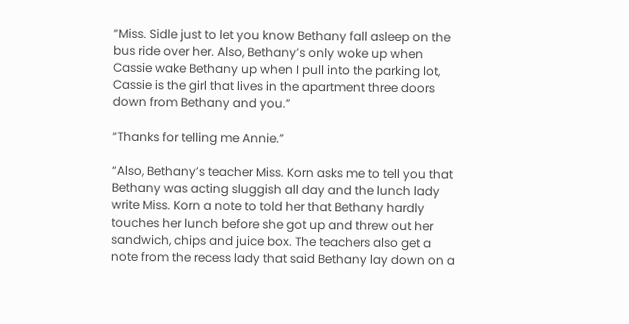“Miss. Sidle just to let you know Bethany fall asleep on the bus ride over her. Also, Bethany’s only woke up when Cassie wake Bethany up when I pull into the parking lot, Cassie is the girl that lives in the apartment three doors down from Bethany and you.”

“Thanks for telling me Annie.”

“Also, Bethany’s teacher Miss. Korn asks me to tell you that Bethany was acting sluggish all day and the lunch lady write Miss. Korn a note to told her that Bethany hardly touches her lunch before she got up and threw out her sandwich, chips and juice box. The teachers also get a note from the recess lady that said Bethany lay down on a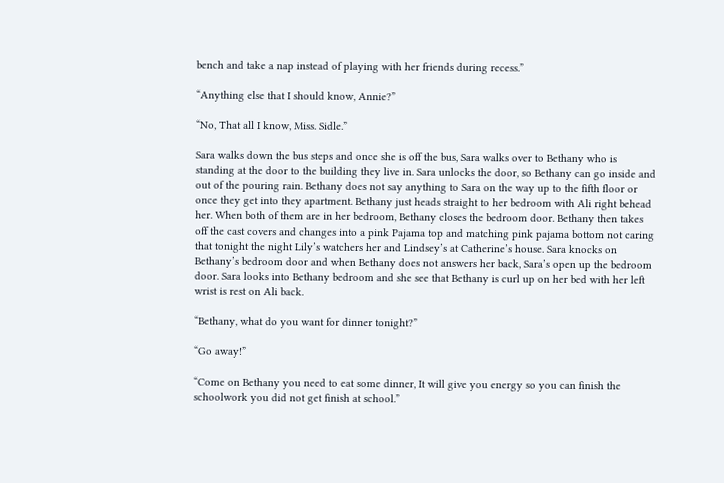bench and take a nap instead of playing with her friends during recess.”

“Anything else that I should know, Annie?”

“No, That all I know, Miss. Sidle.”

Sara walks down the bus steps and once she is off the bus, Sara walks over to Bethany who is standing at the door to the building they live in. Sara unlocks the door, so Bethany can go inside and out of the pouring rain. Bethany does not say anything to Sara on the way up to the fifth floor or once they get into they apartment. Bethany just heads straight to her bedroom with Ali right behead her. When both of them are in her bedroom, Bethany closes the bedroom door. Bethany then takes off the cast covers and changes into a pink Pajama top and matching pink pajama bottom not caring that tonight the night Lily’s watchers her and Lindsey’s at Catherine’s house. Sara knocks on Bethany’s bedroom door and when Bethany does not answers her back, Sara’s open up the bedroom door. Sara looks into Bethany bedroom and she see that Bethany is curl up on her bed with her left wrist is rest on Ali back.

“Bethany, what do you want for dinner tonight?”

“Go away!”

“Come on Bethany you need to eat some dinner, It will give you energy so you can finish the schoolwork you did not get finish at school.”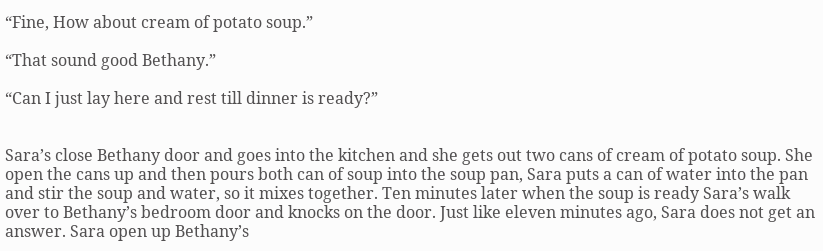“Fine, How about cream of potato soup.”

“That sound good Bethany.”

“Can I just lay here and rest till dinner is ready?”


Sara’s close Bethany door and goes into the kitchen and she gets out two cans of cream of potato soup. She open the cans up and then pours both can of soup into the soup pan, Sara puts a can of water into the pan and stir the soup and water, so it mixes together. Ten minutes later when the soup is ready Sara’s walk over to Bethany’s bedroom door and knocks on the door. Just like eleven minutes ago, Sara does not get an answer. Sara open up Bethany’s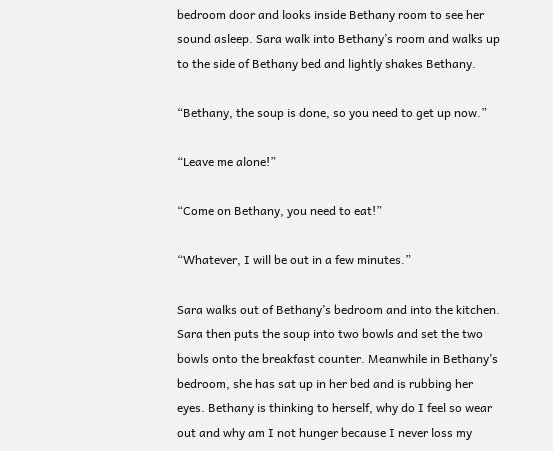bedroom door and looks inside Bethany room to see her sound asleep. Sara walk into Bethany’s room and walks up to the side of Bethany bed and lightly shakes Bethany.

“Bethany, the soup is done, so you need to get up now.”

“Leave me alone!”

“Come on Bethany, you need to eat!”

“Whatever, I will be out in a few minutes.”

Sara walks out of Bethany’s bedroom and into the kitchen. Sara then puts the soup into two bowls and set the two bowls onto the breakfast counter. Meanwhile in Bethany’s bedroom, she has sat up in her bed and is rubbing her eyes. Bethany is thinking to herself, why do I feel so wear out and why am I not hunger because I never loss my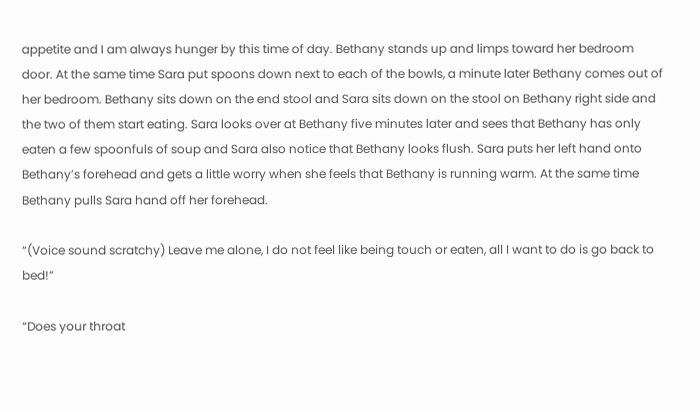appetite and I am always hunger by this time of day. Bethany stands up and limps toward her bedroom door. At the same time Sara put spoons down next to each of the bowls, a minute later Bethany comes out of her bedroom. Bethany sits down on the end stool and Sara sits down on the stool on Bethany right side and the two of them start eating. Sara looks over at Bethany five minutes later and sees that Bethany has only eaten a few spoonfuls of soup and Sara also notice that Bethany looks flush. Sara puts her left hand onto Bethany’s forehead and gets a little worry when she feels that Bethany is running warm. At the same time Bethany pulls Sara hand off her forehead.

“(Voice sound scratchy) Leave me alone, I do not feel like being touch or eaten, all I want to do is go back to bed!”

“Does your throat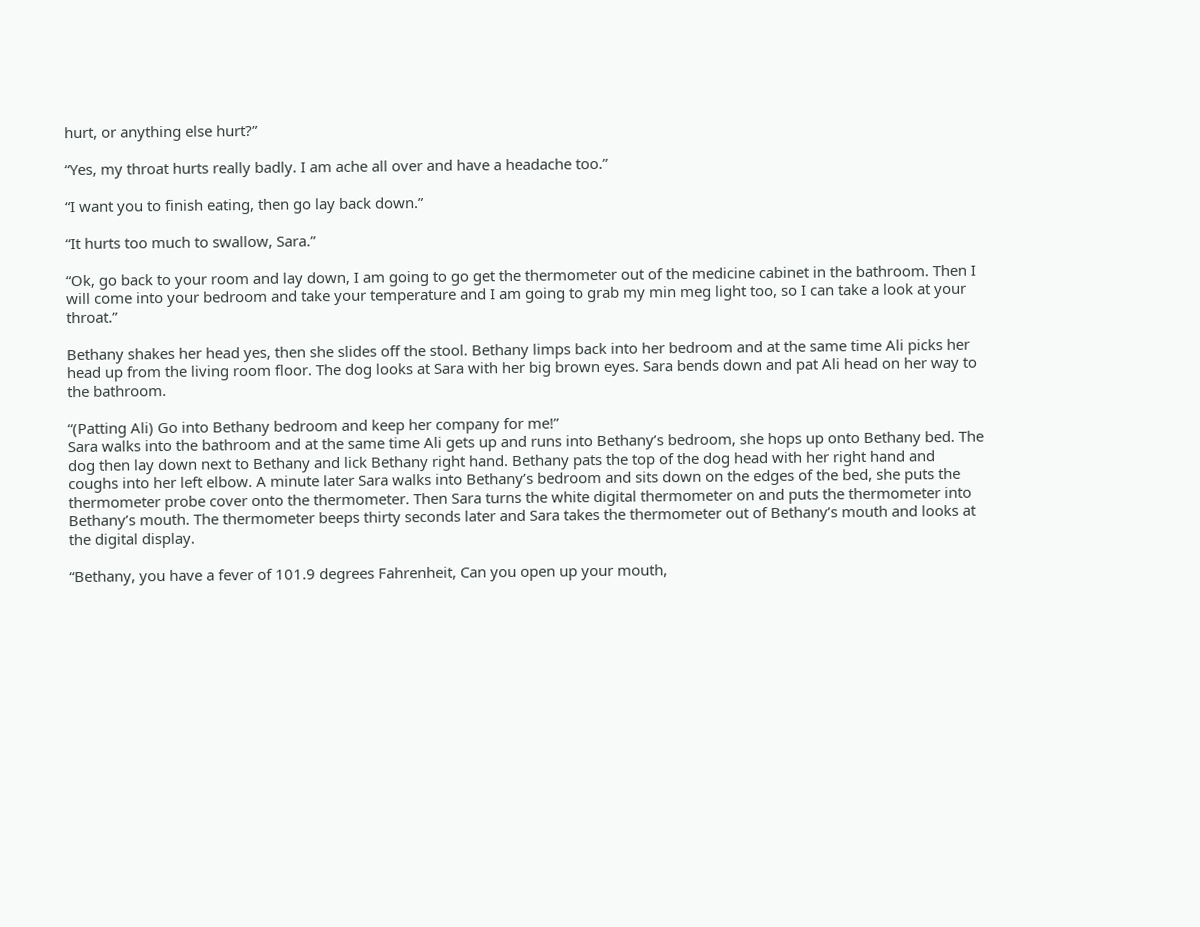hurt, or anything else hurt?”

“Yes, my throat hurts really badly. I am ache all over and have a headache too.”

“I want you to finish eating, then go lay back down.”

“It hurts too much to swallow, Sara.”

“Ok, go back to your room and lay down, I am going to go get the thermometer out of the medicine cabinet in the bathroom. Then I will come into your bedroom and take your temperature and I am going to grab my min meg light too, so I can take a look at your throat.”

Bethany shakes her head yes, then she slides off the stool. Bethany limps back into her bedroom and at the same time Ali picks her head up from the living room floor. The dog looks at Sara with her big brown eyes. Sara bends down and pat Ali head on her way to the bathroom.

“(Patting Ali) Go into Bethany bedroom and keep her company for me!”
Sara walks into the bathroom and at the same time Ali gets up and runs into Bethany’s bedroom, she hops up onto Bethany bed. The dog then lay down next to Bethany and lick Bethany right hand. Bethany pats the top of the dog head with her right hand and coughs into her left elbow. A minute later Sara walks into Bethany’s bedroom and sits down on the edges of the bed, she puts the thermometer probe cover onto the thermometer. Then Sara turns the white digital thermometer on and puts the thermometer into Bethany’s mouth. The thermometer beeps thirty seconds later and Sara takes the thermometer out of Bethany’s mouth and looks at the digital display.

“Bethany, you have a fever of 101.9 degrees Fahrenheit, Can you open up your mouth,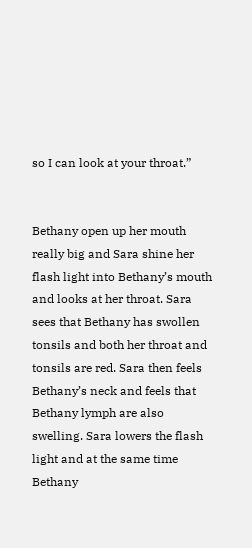so I can look at your throat.”


Bethany open up her mouth really big and Sara shine her flash light into Bethany’s mouth and looks at her throat. Sara sees that Bethany has swollen tonsils and both her throat and tonsils are red. Sara then feels Bethany’s neck and feels that Bethany lymph are also swelling. Sara lowers the flash light and at the same time Bethany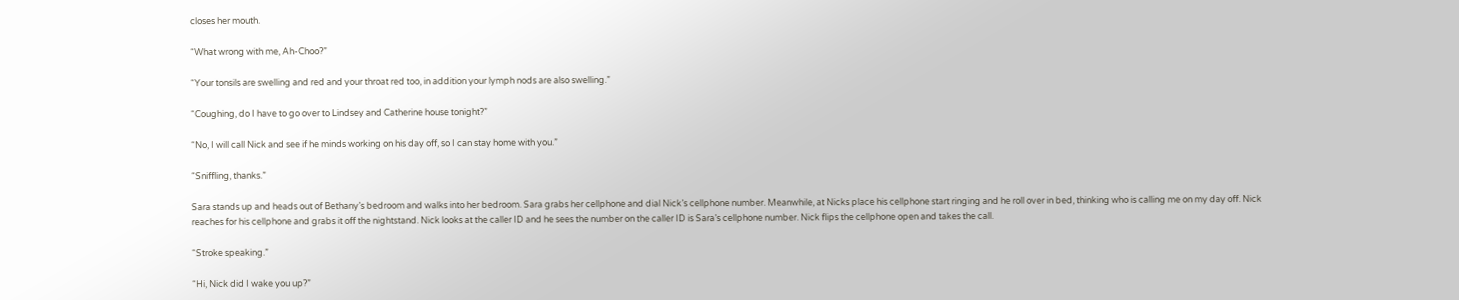closes her mouth.

“What wrong with me, Ah-Choo?”

“Your tonsils are swelling and red and your throat red too, in addition your lymph nods are also swelling.”

“Coughing, do I have to go over to Lindsey and Catherine house tonight?”

“No, I will call Nick and see if he minds working on his day off, so I can stay home with you.”

“Sniffling, thanks.”

Sara stands up and heads out of Bethany’s bedroom and walks into her bedroom. Sara grabs her cellphone and dial Nick’s cellphone number. Meanwhile, at Nicks place his cellphone start ringing and he roll over in bed, thinking who is calling me on my day off. Nick reaches for his cellphone and grabs it off the nightstand. Nick looks at the caller ID and he sees the number on the caller ID is Sara’s cellphone number. Nick flips the cellphone open and takes the call.

“Stroke speaking.”

“Hi, Nick did I wake you up?”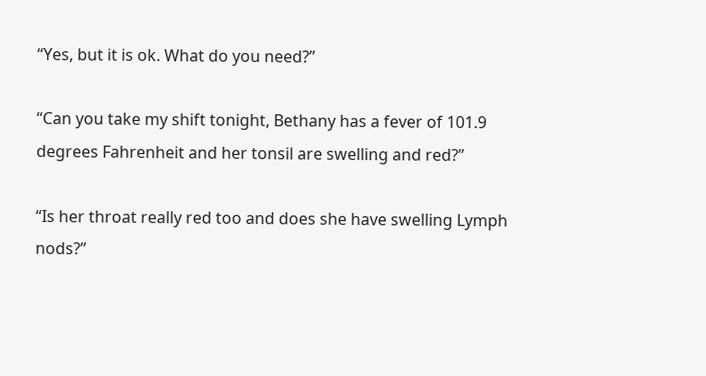“Yes, but it is ok. What do you need?”

“Can you take my shift tonight, Bethany has a fever of 101.9 degrees Fahrenheit and her tonsil are swelling and red?”

“Is her throat really red too and does she have swelling Lymph nods?”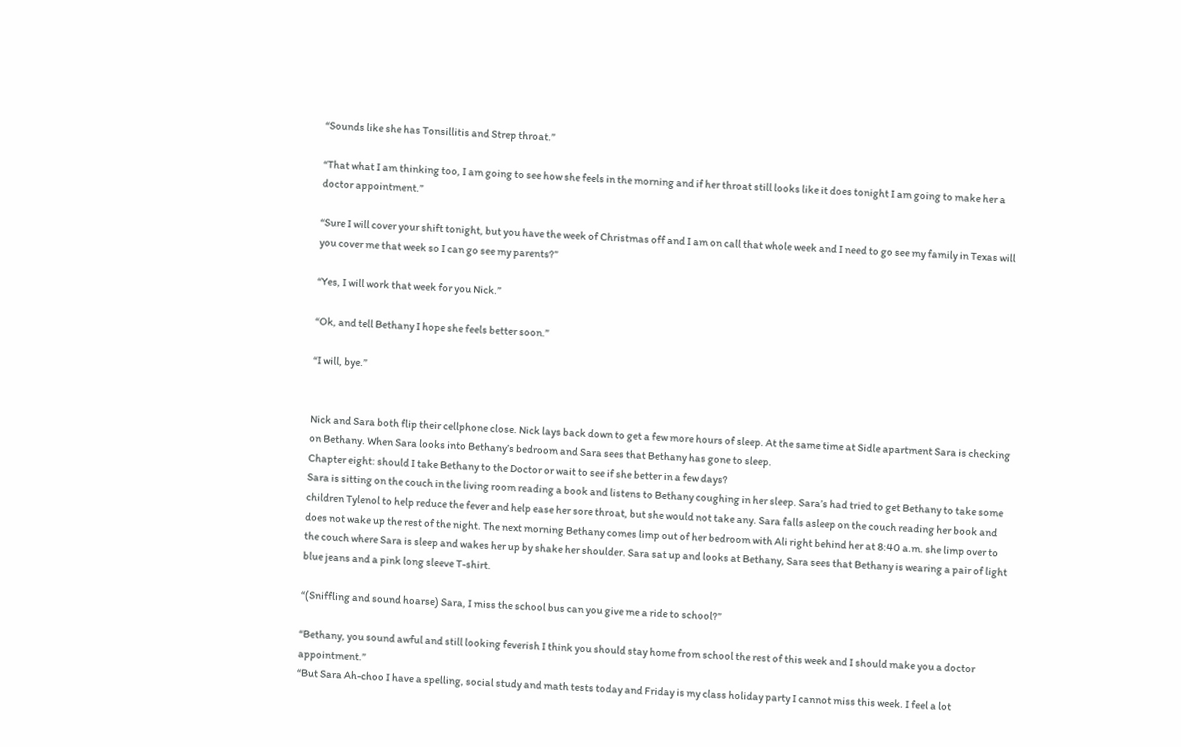“Sounds like she has Tonsillitis and Strep throat.”

“That what I am thinking too, I am going to see how she feels in the morning and if her throat still looks like it does tonight I am going to make her a doctor appointment.”

“Sure I will cover your shift tonight, but you have the week of Christmas off and I am on call that whole week and I need to go see my family in Texas will you cover me that week so I can go see my parents?”

“Yes, I will work that week for you Nick.”

“Ok, and tell Bethany I hope she feels better soon.”

“I will, bye.”


Nick and Sara both flip their cellphone close. Nick lays back down to get a few more hours of sleep. At the same time at Sidle apartment Sara is checking on Bethany. When Sara looks into Bethany’s bedroom and Sara sees that Bethany has gone to sleep.
Chapter eight: should I take Bethany to the Doctor or wait to see if she better in a few days?
Sara is sitting on the couch in the living room reading a book and listens to Bethany coughing in her sleep. Sara’s had tried to get Bethany to take some children Tylenol to help reduce the fever and help ease her sore throat, but she would not take any. Sara falls asleep on the couch reading her book and does not wake up the rest of the night. The next morning Bethany comes limp out of her bedroom with Ali right behind her at 8:40 a.m. she limp over to the couch where Sara is sleep and wakes her up by shake her shoulder. Sara sat up and looks at Bethany, Sara sees that Bethany is wearing a pair of light blue jeans and a pink long sleeve T-shirt.

“(Sniffling and sound hoarse) Sara, I miss the school bus can you give me a ride to school?”

“Bethany, you sound awful and still looking feverish I think you should stay home from school the rest of this week and I should make you a doctor appointment.”
“But Sara Ah-choo I have a spelling, social study and math tests today and Friday is my class holiday party I cannot miss this week. I feel a lot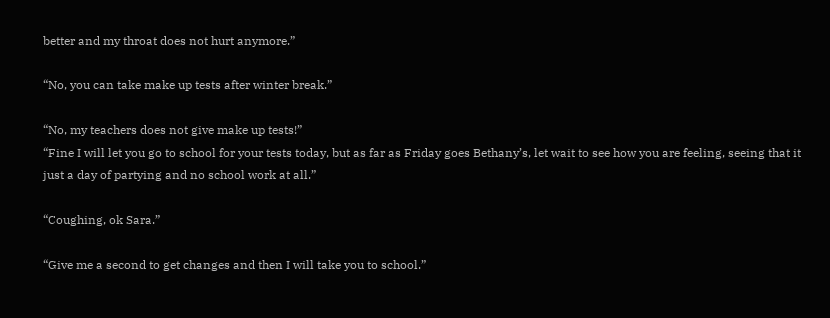better and my throat does not hurt anymore.”

“No, you can take make up tests after winter break.”

“No, my teachers does not give make up tests!”
“Fine I will let you go to school for your tests today, but as far as Friday goes Bethany’s, let wait to see how you are feeling, seeing that it just a day of partying and no school work at all.”

“Coughing, ok Sara.”

“Give me a second to get changes and then I will take you to school.”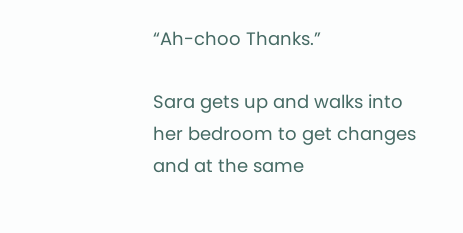“Ah-choo Thanks.”

Sara gets up and walks into her bedroom to get changes and at the same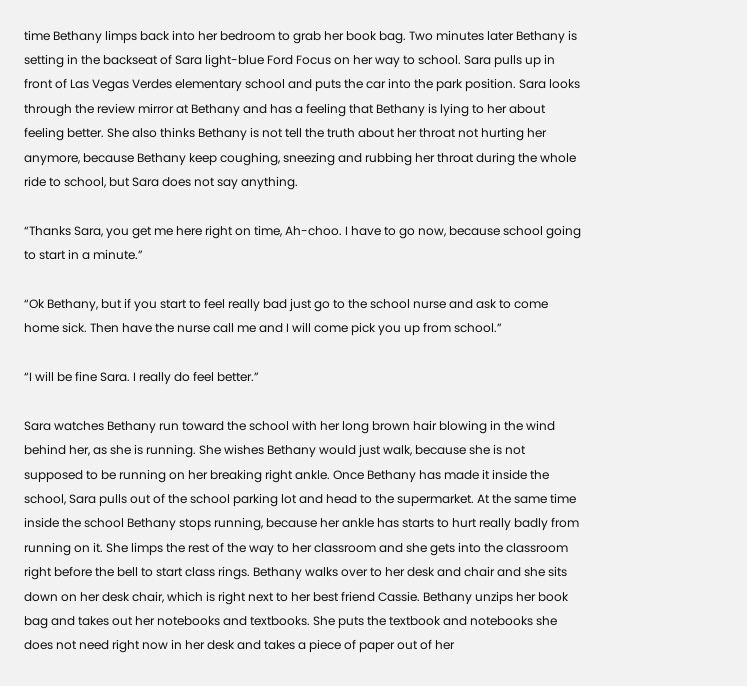time Bethany limps back into her bedroom to grab her book bag. Two minutes later Bethany is setting in the backseat of Sara light-blue Ford Focus on her way to school. Sara pulls up in front of Las Vegas Verdes elementary school and puts the car into the park position. Sara looks through the review mirror at Bethany and has a feeling that Bethany is lying to her about feeling better. She also thinks Bethany is not tell the truth about her throat not hurting her anymore, because Bethany keep coughing, sneezing and rubbing her throat during the whole ride to school, but Sara does not say anything.

“Thanks Sara, you get me here right on time, Ah-choo. I have to go now, because school going to start in a minute.”

“Ok Bethany, but if you start to feel really bad just go to the school nurse and ask to come home sick. Then have the nurse call me and I will come pick you up from school.”

“I will be fine Sara. I really do feel better.”

Sara watches Bethany run toward the school with her long brown hair blowing in the wind behind her, as she is running. She wishes Bethany would just walk, because she is not supposed to be running on her breaking right ankle. Once Bethany has made it inside the school, Sara pulls out of the school parking lot and head to the supermarket. At the same time inside the school Bethany stops running, because her ankle has starts to hurt really badly from running on it. She limps the rest of the way to her classroom and she gets into the classroom right before the bell to start class rings. Bethany walks over to her desk and chair and she sits down on her desk chair, which is right next to her best friend Cassie. Bethany unzips her book bag and takes out her notebooks and textbooks. She puts the textbook and notebooks she does not need right now in her desk and takes a piece of paper out of her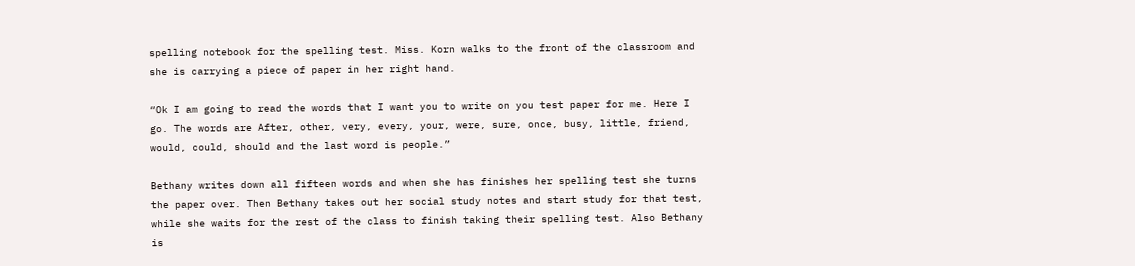spelling notebook for the spelling test. Miss. Korn walks to the front of the classroom and she is carrying a piece of paper in her right hand.

“Ok I am going to read the words that I want you to write on you test paper for me. Here I go. The words are After, other, very, every, your, were, sure, once, busy, little, friend, would, could, should and the last word is people.”

Bethany writes down all fifteen words and when she has finishes her spelling test she turns the paper over. Then Bethany takes out her social study notes and start study for that test, while she waits for the rest of the class to finish taking their spelling test. Also Bethany is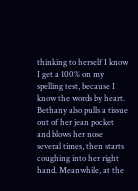thinking to herself I know I get a 100% on my spelling test, because I know the words by heart. Bethany also pulls a tissue out of her jean pocket and blows her nose several times, then starts coughing into her right hand. Meanwhile, at the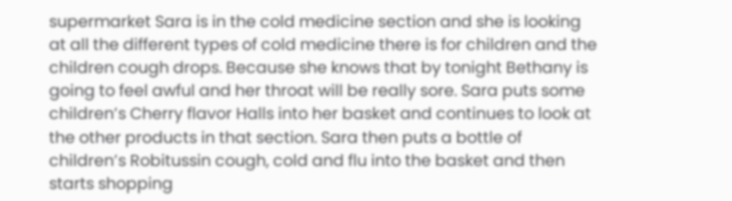supermarket Sara is in the cold medicine section and she is looking at all the different types of cold medicine there is for children and the children cough drops. Because she knows that by tonight Bethany is going to feel awful and her throat will be really sore. Sara puts some children’s Cherry flavor Halls into her basket and continues to look at the other products in that section. Sara then puts a bottle of children’s Robitussin cough, cold and flu into the basket and then starts shopping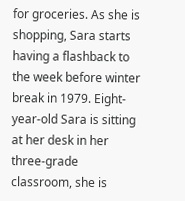for groceries. As she is shopping, Sara starts having a flashback to the week before winter break in 1979. Eight-year-old Sara is sitting at her desk in her three-grade classroom, she is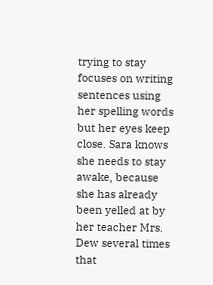trying to stay focuses on writing sentences using her spelling words but her eyes keep close. Sara knows she needs to stay awake, because she has already been yelled at by her teacher Mrs. Dew several times that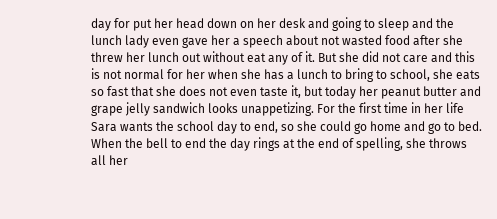day for put her head down on her desk and going to sleep and the lunch lady even gave her a speech about not wasted food after she threw her lunch out without eat any of it. But she did not care and this is not normal for her when she has a lunch to bring to school, she eats so fast that she does not even taste it, but today her peanut butter and grape jelly sandwich looks unappetizing. For the first time in her life Sara wants the school day to end, so she could go home and go to bed. When the bell to end the day rings at the end of spelling, she throws all her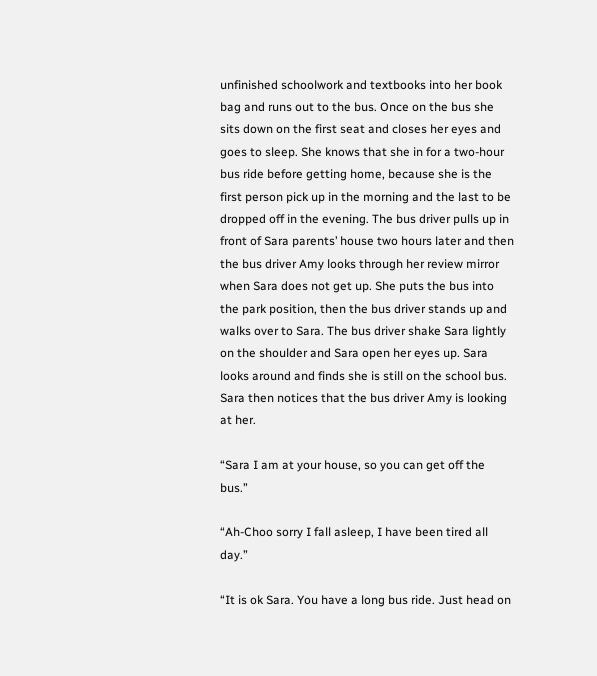unfinished schoolwork and textbooks into her book bag and runs out to the bus. Once on the bus she sits down on the first seat and closes her eyes and goes to sleep. She knows that she in for a two-hour bus ride before getting home, because she is the first person pick up in the morning and the last to be dropped off in the evening. The bus driver pulls up in front of Sara parents’ house two hours later and then the bus driver Amy looks through her review mirror when Sara does not get up. She puts the bus into the park position, then the bus driver stands up and walks over to Sara. The bus driver shake Sara lightly on the shoulder and Sara open her eyes up. Sara looks around and finds she is still on the school bus. Sara then notices that the bus driver Amy is looking at her.

“Sara I am at your house, so you can get off the bus.”

“Ah-Choo sorry I fall asleep, I have been tired all day.”

“It is ok Sara. You have a long bus ride. Just head on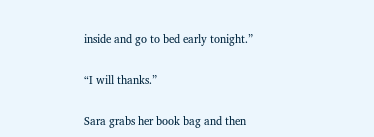inside and go to bed early tonight.”

“I will thanks.”

Sara grabs her book bag and then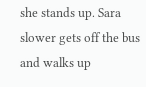she stands up. Sara slower gets off the bus and walks up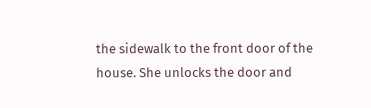the sidewalk to the front door of the house. She unlocks the door and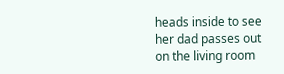heads inside to see her dad passes out on the living room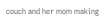couch and her mom making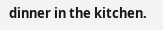dinner in the kitchen.